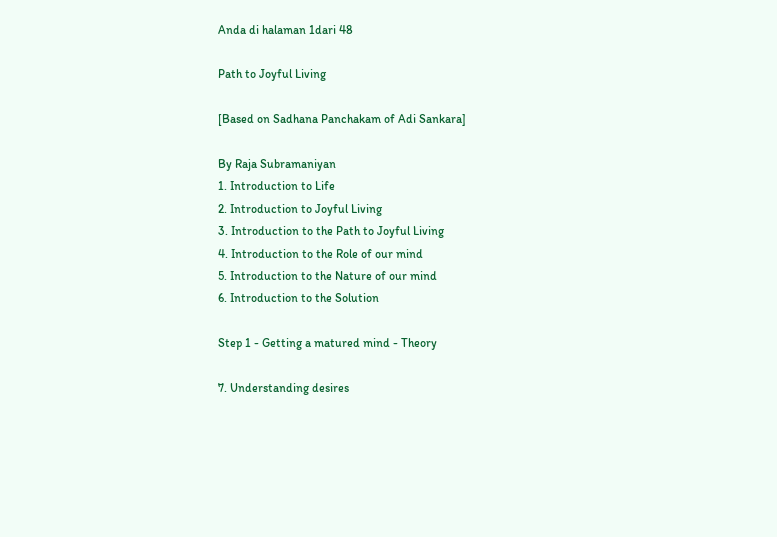Anda di halaman 1dari 48

Path to Joyful Living

[Based on Sadhana Panchakam of Adi Sankara]

By Raja Subramaniyan
1. Introduction to Life
2. Introduction to Joyful Living
3. Introduction to the Path to Joyful Living
4. Introduction to the Role of our mind
5. Introduction to the Nature of our mind
6. Introduction to the Solution

Step 1 - Getting a matured mind - Theory

7. Understanding desires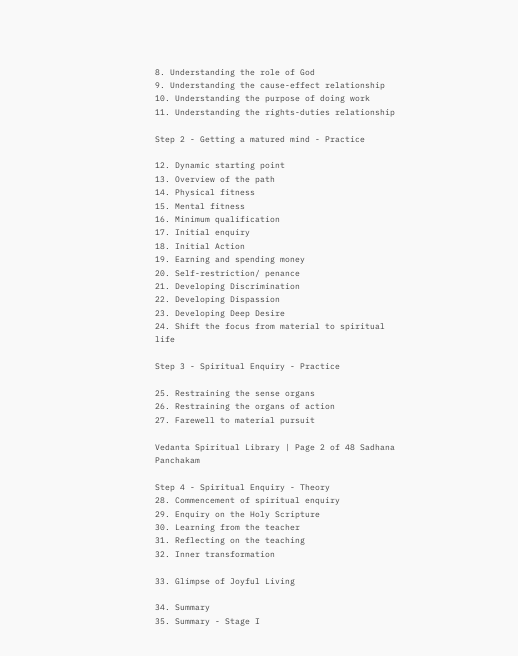8. Understanding the role of God
9. Understanding the cause-effect relationship
10. Understanding the purpose of doing work
11. Understanding the rights-duties relationship

Step 2 - Getting a matured mind - Practice

12. Dynamic starting point
13. Overview of the path
14. Physical fitness
15. Mental fitness
16. Minimum qualification
17. Initial enquiry
18. Initial Action
19. Earning and spending money
20. Self-restriction/ penance
21. Developing Discrimination
22. Developing Dispassion
23. Developing Deep Desire
24. Shift the focus from material to spiritual life

Step 3 - Spiritual Enquiry - Practice

25. Restraining the sense organs
26. Restraining the organs of action
27. Farewell to material pursuit

Vedanta Spiritual Library | Page 2 of 48 Sadhana Panchakam

Step 4 - Spiritual Enquiry - Theory
28. Commencement of spiritual enquiry
29. Enquiry on the Holy Scripture
30. Learning from the teacher
31. Reflecting on the teaching
32. Inner transformation

33. Glimpse of Joyful Living

34. Summary
35. Summary - Stage I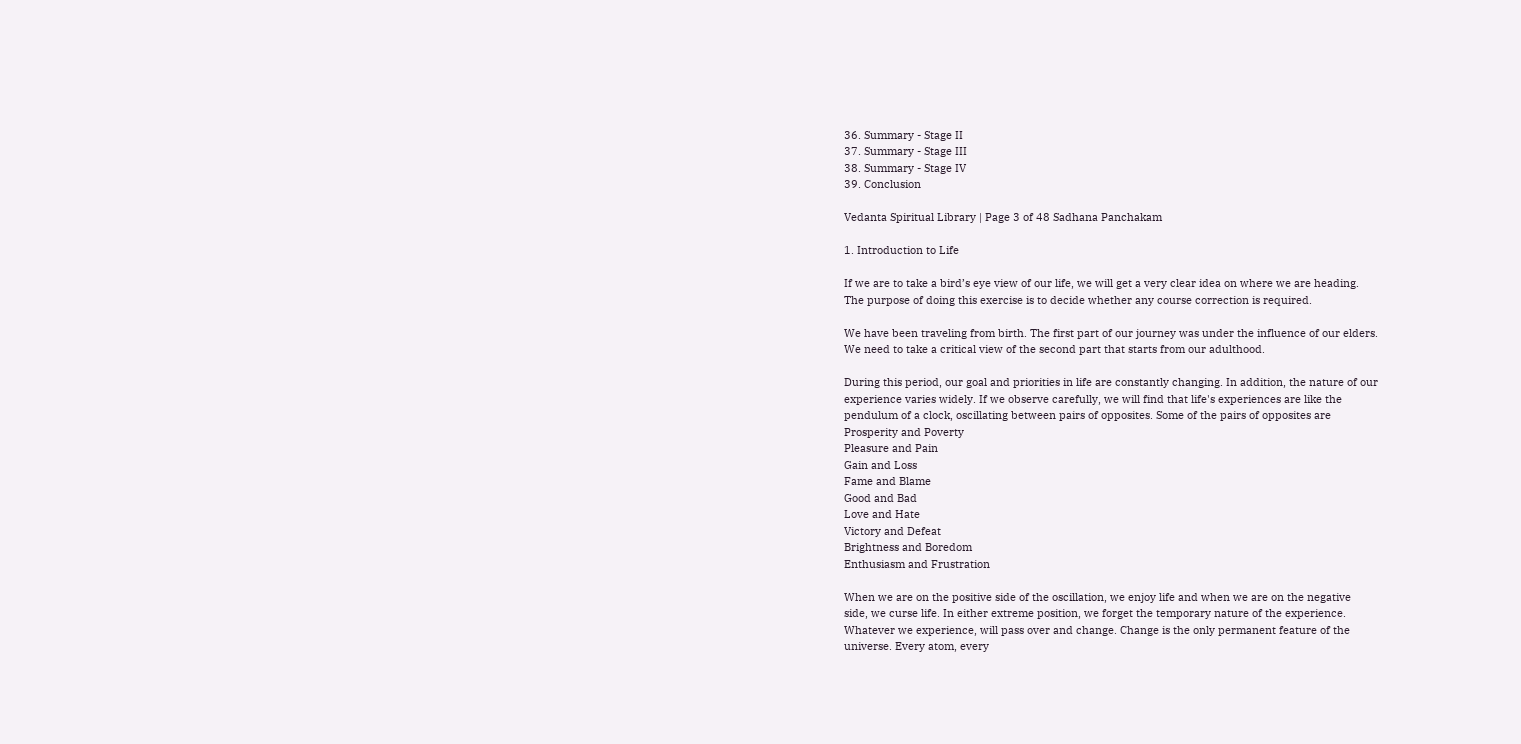36. Summary - Stage II
37. Summary - Stage III
38. Summary - Stage IV
39. Conclusion

Vedanta Spiritual Library | Page 3 of 48 Sadhana Panchakam

1. Introduction to Life

If we are to take a bird’s eye view of our life, we will get a very clear idea on where we are heading.
The purpose of doing this exercise is to decide whether any course correction is required.

We have been traveling from birth. The first part of our journey was under the influence of our elders.
We need to take a critical view of the second part that starts from our adulthood.

During this period, our goal and priorities in life are constantly changing. In addition, the nature of our
experience varies widely. If we observe carefully, we will find that life's experiences are like the
pendulum of a clock, oscillating between pairs of opposites. Some of the pairs of opposites are
Prosperity and Poverty
Pleasure and Pain
Gain and Loss
Fame and Blame
Good and Bad
Love and Hate
Victory and Defeat
Brightness and Boredom
Enthusiasm and Frustration

When we are on the positive side of the oscillation, we enjoy life and when we are on the negative
side, we curse life. In either extreme position, we forget the temporary nature of the experience.
Whatever we experience, will pass over and change. Change is the only permanent feature of the
universe. Every atom, every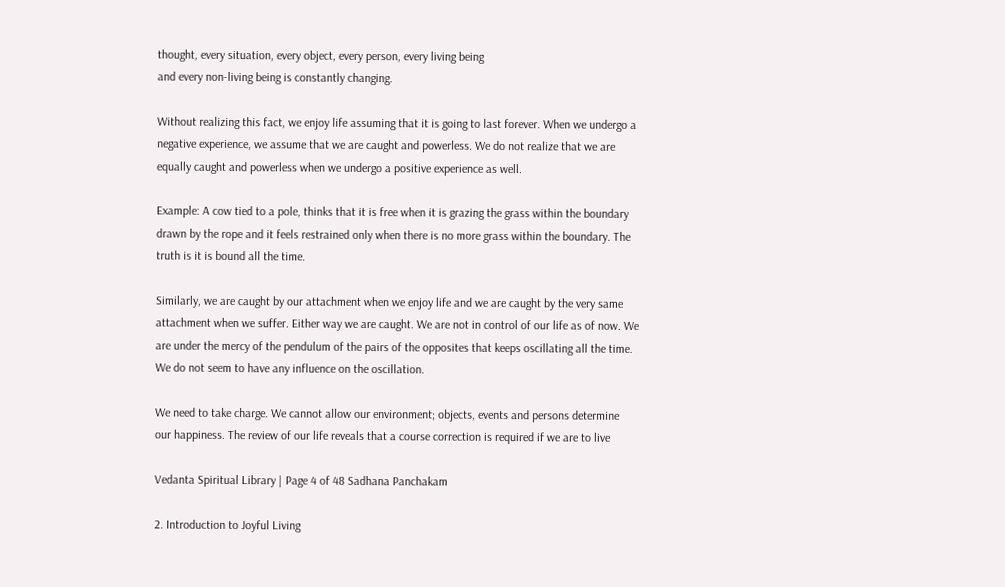thought, every situation, every object, every person, every living being
and every non-living being is constantly changing.

Without realizing this fact, we enjoy life assuming that it is going to last forever. When we undergo a
negative experience, we assume that we are caught and powerless. We do not realize that we are
equally caught and powerless when we undergo a positive experience as well.

Example: A cow tied to a pole, thinks that it is free when it is grazing the grass within the boundary
drawn by the rope and it feels restrained only when there is no more grass within the boundary. The
truth is it is bound all the time.

Similarly, we are caught by our attachment when we enjoy life and we are caught by the very same
attachment when we suffer. Either way we are caught. We are not in control of our life as of now. We
are under the mercy of the pendulum of the pairs of the opposites that keeps oscillating all the time.
We do not seem to have any influence on the oscillation.

We need to take charge. We cannot allow our environment; objects, events and persons determine
our happiness. The review of our life reveals that a course correction is required if we are to live

Vedanta Spiritual Library | Page 4 of 48 Sadhana Panchakam

2. Introduction to Joyful Living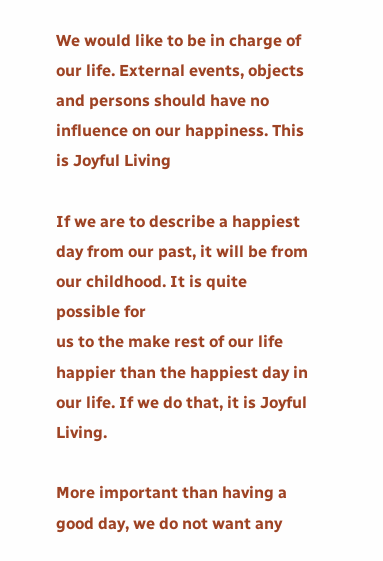We would like to be in charge of our life. External events, objects and persons should have no
influence on our happiness. This is Joyful Living

If we are to describe a happiest day from our past, it will be from our childhood. It is quite possible for
us to the make rest of our life happier than the happiest day in our life. If we do that, it is Joyful Living.

More important than having a good day, we do not want any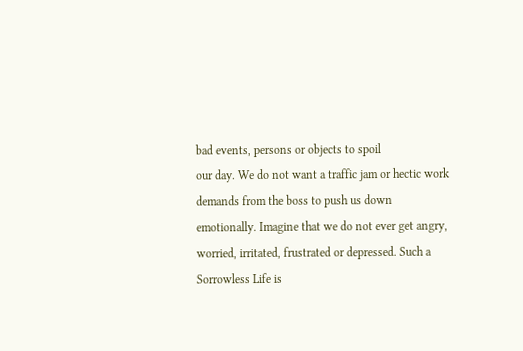bad events, persons or objects to spoil
our day. We do not want a traffic jam or hectic work demands from the boss to push us down
emotionally. Imagine that we do not ever get angry, worried, irritated, frustrated or depressed. Such a
Sorrowless Life is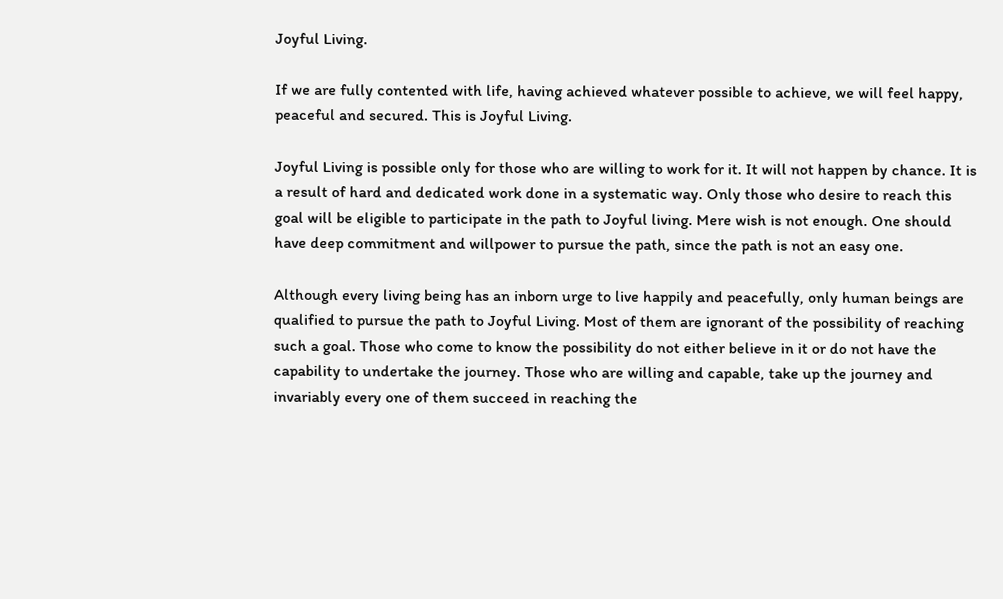Joyful Living.

If we are fully contented with life, having achieved whatever possible to achieve, we will feel happy,
peaceful and secured. This is Joyful Living.

Joyful Living is possible only for those who are willing to work for it. It will not happen by chance. It is
a result of hard and dedicated work done in a systematic way. Only those who desire to reach this
goal will be eligible to participate in the path to Joyful living. Mere wish is not enough. One should
have deep commitment and willpower to pursue the path, since the path is not an easy one.

Although every living being has an inborn urge to live happily and peacefully, only human beings are
qualified to pursue the path to Joyful Living. Most of them are ignorant of the possibility of reaching
such a goal. Those who come to know the possibility do not either believe in it or do not have the
capability to undertake the journey. Those who are willing and capable, take up the journey and
invariably every one of them succeed in reaching the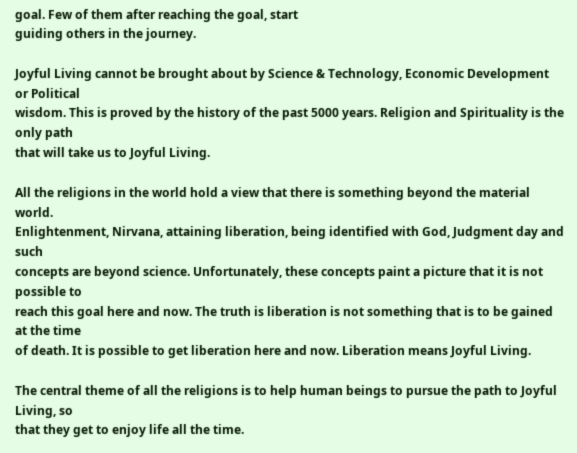goal. Few of them after reaching the goal, start
guiding others in the journey.

Joyful Living cannot be brought about by Science & Technology, Economic Development or Political
wisdom. This is proved by the history of the past 5000 years. Religion and Spirituality is the only path
that will take us to Joyful Living.

All the religions in the world hold a view that there is something beyond the material world.
Enlightenment, Nirvana, attaining liberation, being identified with God, Judgment day and such
concepts are beyond science. Unfortunately, these concepts paint a picture that it is not possible to
reach this goal here and now. The truth is liberation is not something that is to be gained at the time
of death. It is possible to get liberation here and now. Liberation means Joyful Living.

The central theme of all the religions is to help human beings to pursue the path to Joyful Living, so
that they get to enjoy life all the time.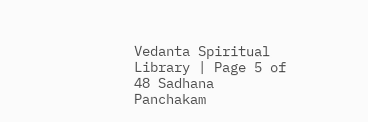Vedanta Spiritual Library | Page 5 of 48 Sadhana Panchakam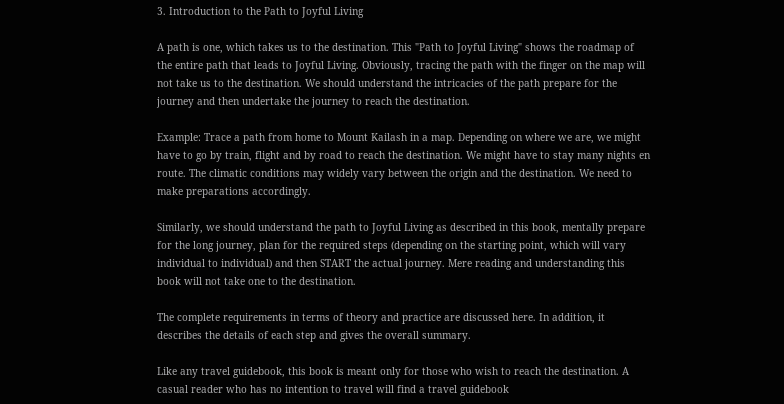3. Introduction to the Path to Joyful Living

A path is one, which takes us to the destination. This "Path to Joyful Living" shows the roadmap of
the entire path that leads to Joyful Living. Obviously, tracing the path with the finger on the map will
not take us to the destination. We should understand the intricacies of the path prepare for the
journey and then undertake the journey to reach the destination.

Example: Trace a path from home to Mount Kailash in a map. Depending on where we are, we might
have to go by train, flight and by road to reach the destination. We might have to stay many nights en
route. The climatic conditions may widely vary between the origin and the destination. We need to
make preparations accordingly.

Similarly, we should understand the path to Joyful Living as described in this book, mentally prepare
for the long journey, plan for the required steps (depending on the starting point, which will vary
individual to individual) and then START the actual journey. Mere reading and understanding this
book will not take one to the destination.

The complete requirements in terms of theory and practice are discussed here. In addition, it
describes the details of each step and gives the overall summary.

Like any travel guidebook, this book is meant only for those who wish to reach the destination. A
casual reader who has no intention to travel will find a travel guidebook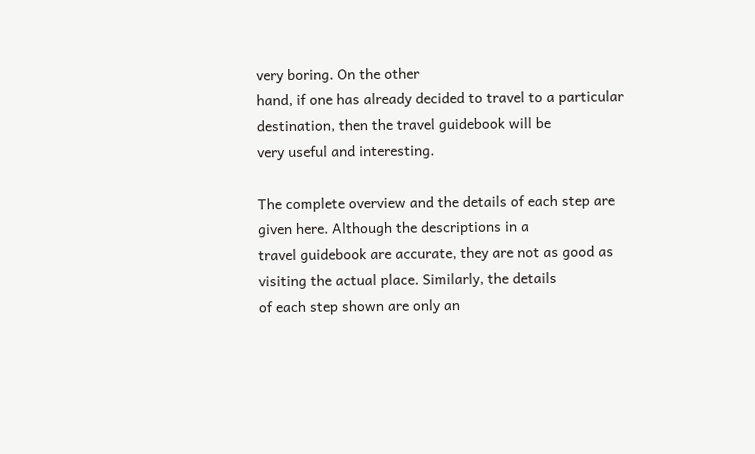very boring. On the other
hand, if one has already decided to travel to a particular destination, then the travel guidebook will be
very useful and interesting.

The complete overview and the details of each step are given here. Although the descriptions in a
travel guidebook are accurate, they are not as good as visiting the actual place. Similarly, the details
of each step shown are only an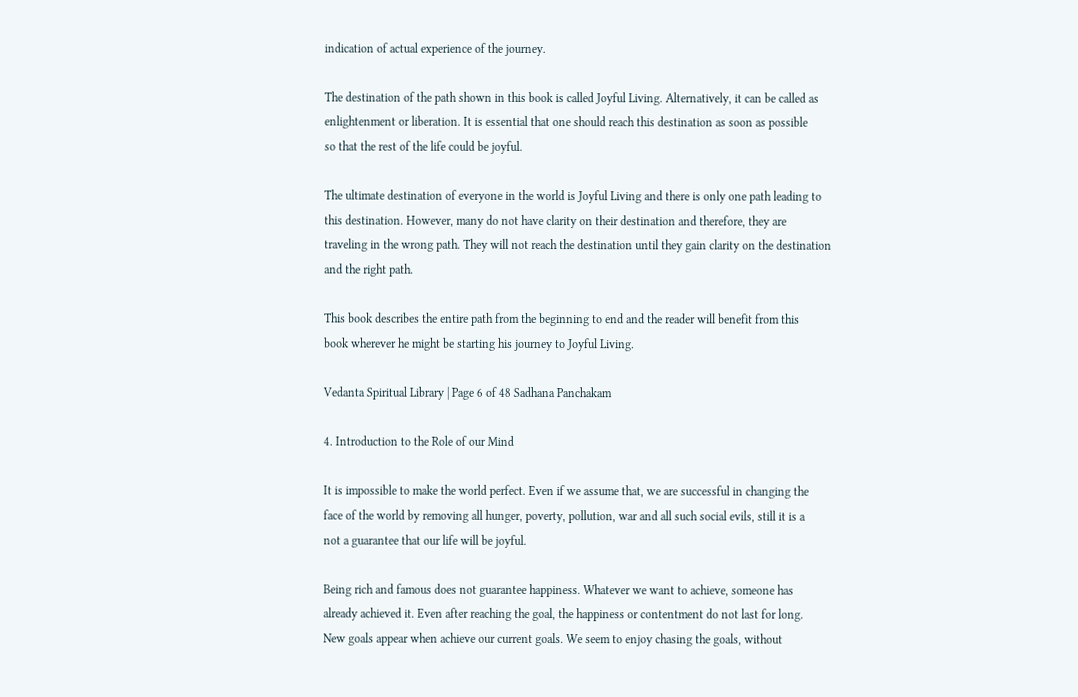indication of actual experience of the journey.

The destination of the path shown in this book is called Joyful Living. Alternatively, it can be called as
enlightenment or liberation. It is essential that one should reach this destination as soon as possible
so that the rest of the life could be joyful.

The ultimate destination of everyone in the world is Joyful Living and there is only one path leading to
this destination. However, many do not have clarity on their destination and therefore, they are
traveling in the wrong path. They will not reach the destination until they gain clarity on the destination
and the right path.

This book describes the entire path from the beginning to end and the reader will benefit from this
book wherever he might be starting his journey to Joyful Living.

Vedanta Spiritual Library | Page 6 of 48 Sadhana Panchakam

4. Introduction to the Role of our Mind

It is impossible to make the world perfect. Even if we assume that, we are successful in changing the
face of the world by removing all hunger, poverty, pollution, war and all such social evils, still it is a
not a guarantee that our life will be joyful.

Being rich and famous does not guarantee happiness. Whatever we want to achieve, someone has
already achieved it. Even after reaching the goal, the happiness or contentment do not last for long.
New goals appear when achieve our current goals. We seem to enjoy chasing the goals, without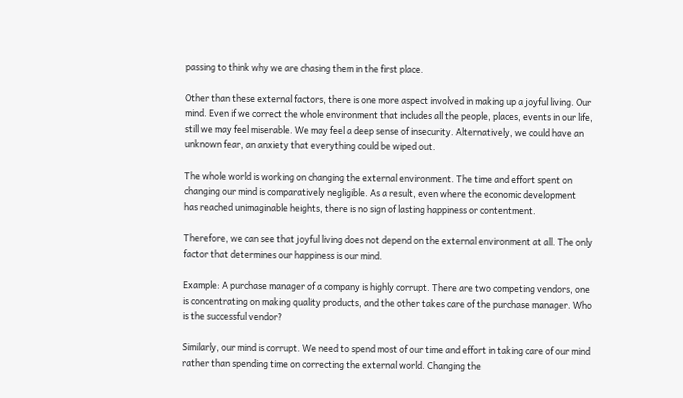passing to think why we are chasing them in the first place.

Other than these external factors, there is one more aspect involved in making up a joyful living. Our
mind. Even if we correct the whole environment that includes all the people, places, events in our life,
still we may feel miserable. We may feel a deep sense of insecurity. Alternatively, we could have an
unknown fear, an anxiety that everything could be wiped out.

The whole world is working on changing the external environment. The time and effort spent on
changing our mind is comparatively negligible. As a result, even where the economic development
has reached unimaginable heights, there is no sign of lasting happiness or contentment.

Therefore, we can see that joyful living does not depend on the external environment at all. The only
factor that determines our happiness is our mind.

Example: A purchase manager of a company is highly corrupt. There are two competing vendors, one
is concentrating on making quality products, and the other takes care of the purchase manager. Who
is the successful vendor?

Similarly, our mind is corrupt. We need to spend most of our time and effort in taking care of our mind
rather than spending time on correcting the external world. Changing the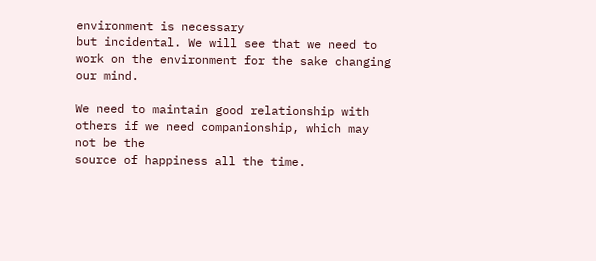environment is necessary
but incidental. We will see that we need to work on the environment for the sake changing our mind.

We need to maintain good relationship with others if we need companionship, which may not be the
source of happiness all the time.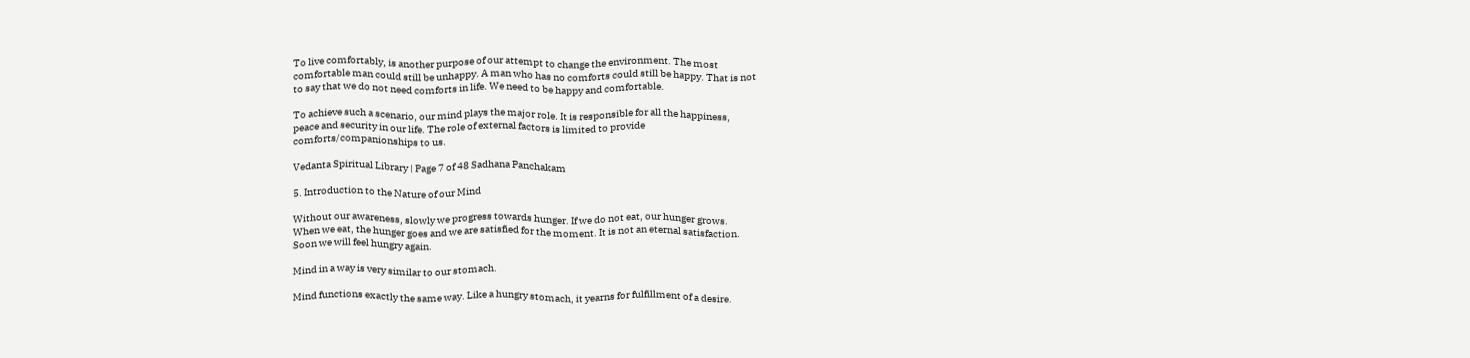To live comfortably, is another purpose of our attempt to change the environment. The most
comfortable man could still be unhappy. A man who has no comforts could still be happy. That is not
to say that we do not need comforts in life. We need to be happy and comfortable.

To achieve such a scenario, our mind plays the major role. It is responsible for all the happiness,
peace and security in our life. The role of external factors is limited to provide
comforts/companionships to us.

Vedanta Spiritual Library | Page 7 of 48 Sadhana Panchakam

5. Introduction to the Nature of our Mind

Without our awareness, slowly we progress towards hunger. If we do not eat, our hunger grows.
When we eat, the hunger goes and we are satisfied for the moment. It is not an eternal satisfaction.
Soon we will feel hungry again.

Mind in a way is very similar to our stomach.

Mind functions exactly the same way. Like a hungry stomach, it yearns for fulfillment of a desire.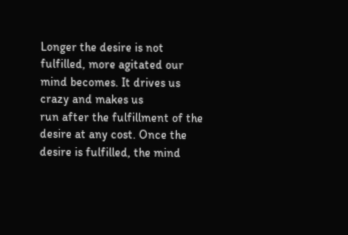Longer the desire is not fulfilled, more agitated our mind becomes. It drives us crazy and makes us
run after the fulfillment of the desire at any cost. Once the desire is fulfilled, the mind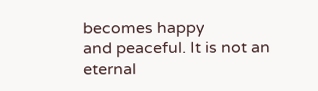becomes happy
and peaceful. It is not an eternal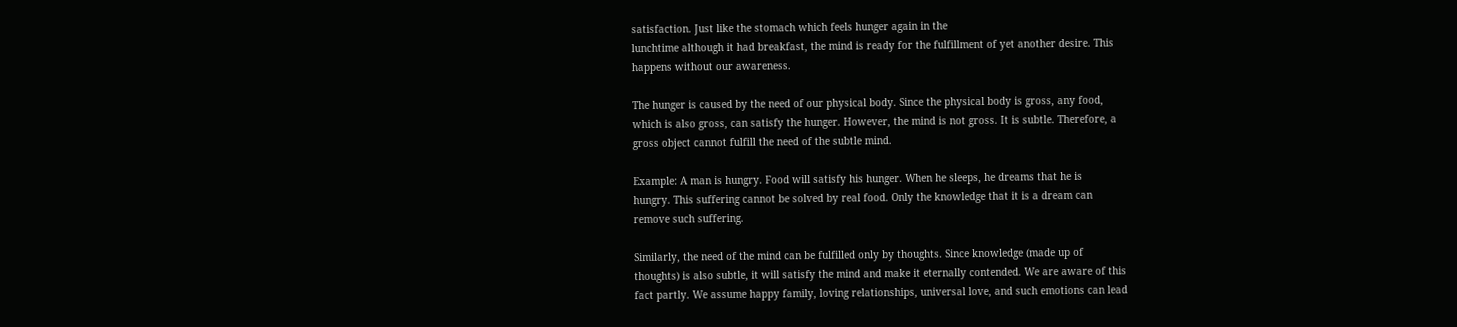satisfaction. Just like the stomach which feels hunger again in the
lunchtime although it had breakfast, the mind is ready for the fulfillment of yet another desire. This
happens without our awareness.

The hunger is caused by the need of our physical body. Since the physical body is gross, any food,
which is also gross, can satisfy the hunger. However, the mind is not gross. It is subtle. Therefore, a
gross object cannot fulfill the need of the subtle mind.

Example: A man is hungry. Food will satisfy his hunger. When he sleeps, he dreams that he is
hungry. This suffering cannot be solved by real food. Only the knowledge that it is a dream can
remove such suffering.

Similarly, the need of the mind can be fulfilled only by thoughts. Since knowledge (made up of
thoughts) is also subtle, it will satisfy the mind and make it eternally contended. We are aware of this
fact partly. We assume happy family, loving relationships, universal love, and such emotions can lead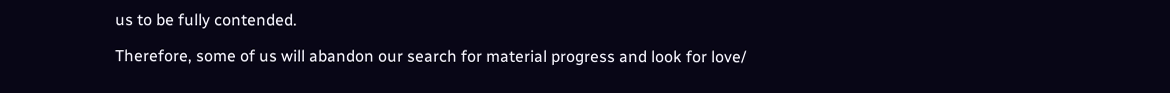us to be fully contended.

Therefore, some of us will abandon our search for material progress and look for love/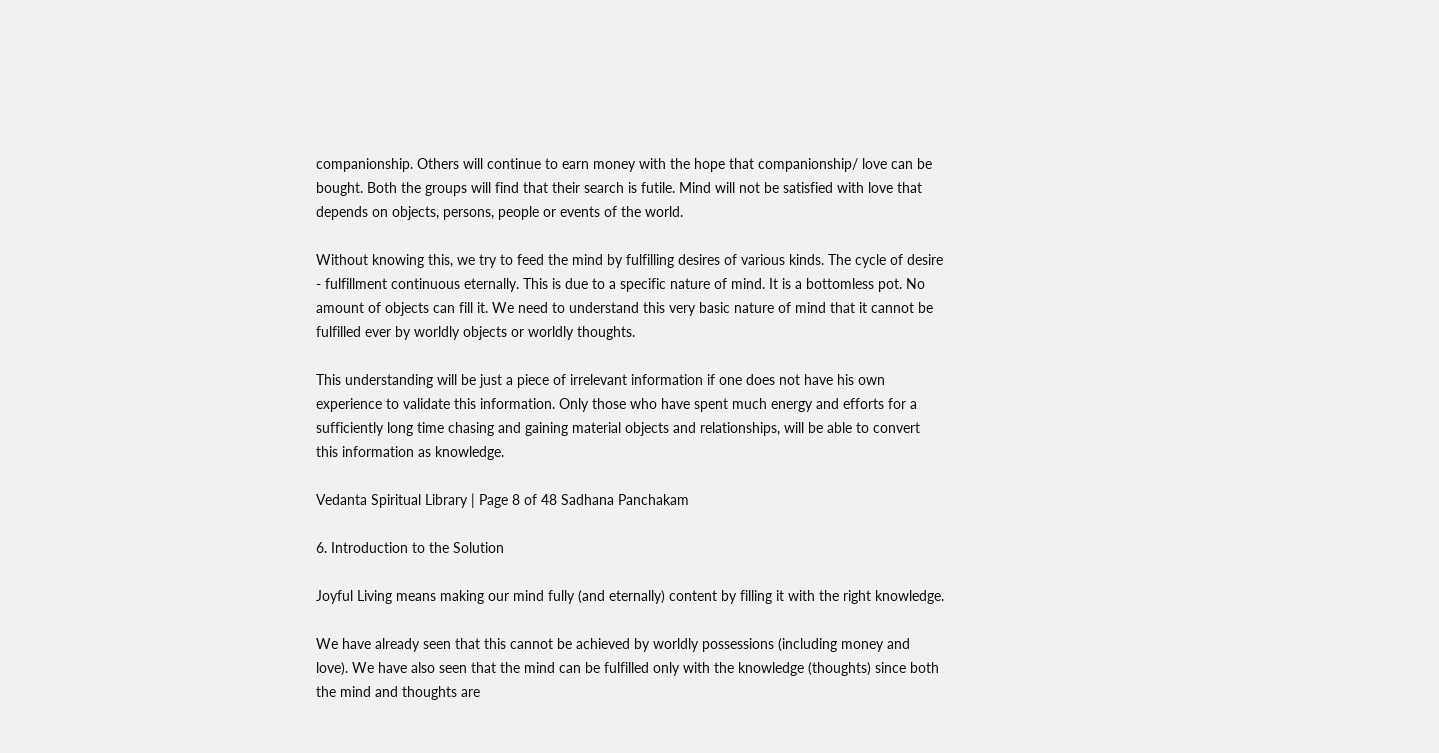companionship. Others will continue to earn money with the hope that companionship/ love can be
bought. Both the groups will find that their search is futile. Mind will not be satisfied with love that
depends on objects, persons, people or events of the world.

Without knowing this, we try to feed the mind by fulfilling desires of various kinds. The cycle of desire
- fulfillment continuous eternally. This is due to a specific nature of mind. It is a bottomless pot. No
amount of objects can fill it. We need to understand this very basic nature of mind that it cannot be
fulfilled ever by worldly objects or worldly thoughts.

This understanding will be just a piece of irrelevant information if one does not have his own
experience to validate this information. Only those who have spent much energy and efforts for a
sufficiently long time chasing and gaining material objects and relationships, will be able to convert
this information as knowledge.

Vedanta Spiritual Library | Page 8 of 48 Sadhana Panchakam

6. Introduction to the Solution

Joyful Living means making our mind fully (and eternally) content by filling it with the right knowledge.

We have already seen that this cannot be achieved by worldly possessions (including money and
love). We have also seen that the mind can be fulfilled only with the knowledge (thoughts) since both
the mind and thoughts are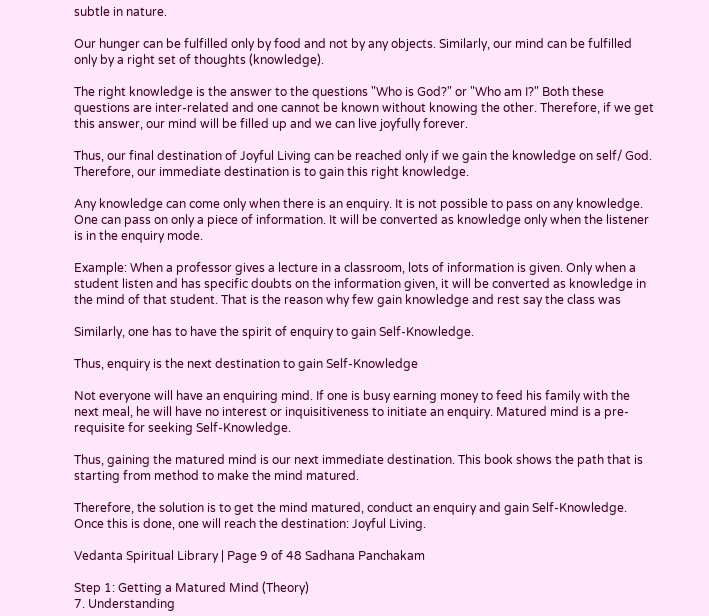subtle in nature.

Our hunger can be fulfilled only by food and not by any objects. Similarly, our mind can be fulfilled
only by a right set of thoughts (knowledge).

The right knowledge is the answer to the questions "Who is God?" or "Who am I?" Both these
questions are inter-related and one cannot be known without knowing the other. Therefore, if we get
this answer, our mind will be filled up and we can live joyfully forever.

Thus, our final destination of Joyful Living can be reached only if we gain the knowledge on self/ God.
Therefore, our immediate destination is to gain this right knowledge.

Any knowledge can come only when there is an enquiry. It is not possible to pass on any knowledge.
One can pass on only a piece of information. It will be converted as knowledge only when the listener
is in the enquiry mode.

Example: When a professor gives a lecture in a classroom, lots of information is given. Only when a
student listen and has specific doubts on the information given, it will be converted as knowledge in
the mind of that student. That is the reason why few gain knowledge and rest say the class was

Similarly, one has to have the spirit of enquiry to gain Self-Knowledge.

Thus, enquiry is the next destination to gain Self-Knowledge

Not everyone will have an enquiring mind. If one is busy earning money to feed his family with the
next meal, he will have no interest or inquisitiveness to initiate an enquiry. Matured mind is a pre-
requisite for seeking Self-Knowledge.

Thus, gaining the matured mind is our next immediate destination. This book shows the path that is
starting from method to make the mind matured.

Therefore, the solution is to get the mind matured, conduct an enquiry and gain Self-Knowledge.
Once this is done, one will reach the destination: Joyful Living.

Vedanta Spiritual Library | Page 9 of 48 Sadhana Panchakam

Step 1: Getting a Matured Mind (Theory)
7. Understanding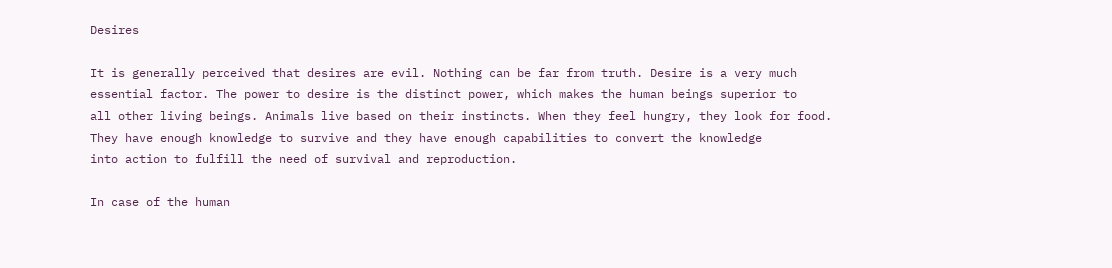Desires

It is generally perceived that desires are evil. Nothing can be far from truth. Desire is a very much
essential factor. The power to desire is the distinct power, which makes the human beings superior to
all other living beings. Animals live based on their instincts. When they feel hungry, they look for food.
They have enough knowledge to survive and they have enough capabilities to convert the knowledge
into action to fulfill the need of survival and reproduction.

In case of the human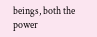beings, both the power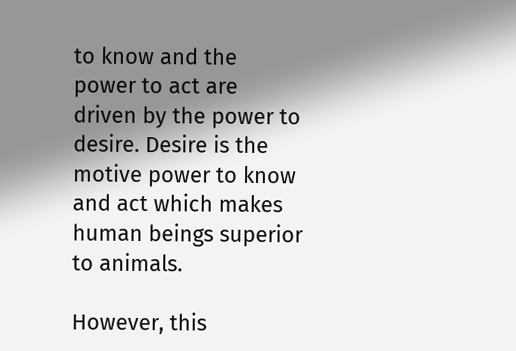to know and the power to act are driven by the power to
desire. Desire is the motive power to know and act which makes human beings superior to animals.

However, this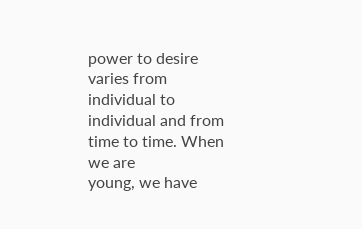power to desire varies from individual to individual and from time to time. When we are
young, we have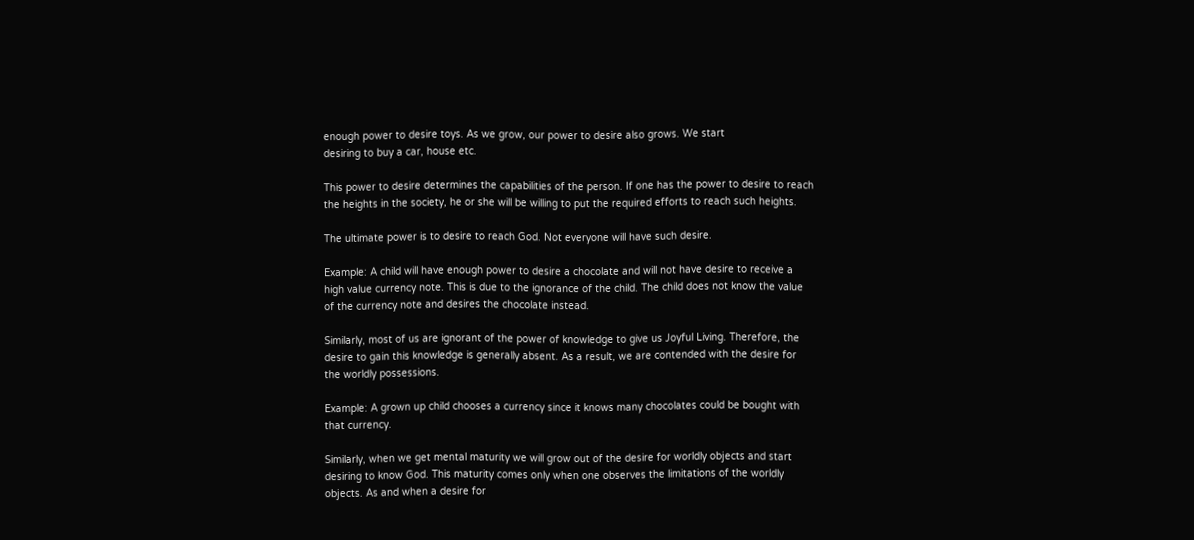enough power to desire toys. As we grow, our power to desire also grows. We start
desiring to buy a car, house etc.

This power to desire determines the capabilities of the person. If one has the power to desire to reach
the heights in the society, he or she will be willing to put the required efforts to reach such heights.

The ultimate power is to desire to reach God. Not everyone will have such desire.

Example: A child will have enough power to desire a chocolate and will not have desire to receive a
high value currency note. This is due to the ignorance of the child. The child does not know the value
of the currency note and desires the chocolate instead.

Similarly, most of us are ignorant of the power of knowledge to give us Joyful Living. Therefore, the
desire to gain this knowledge is generally absent. As a result, we are contended with the desire for
the worldly possessions.

Example: A grown up child chooses a currency since it knows many chocolates could be bought with
that currency.

Similarly, when we get mental maturity we will grow out of the desire for worldly objects and start
desiring to know God. This maturity comes only when one observes the limitations of the worldly
objects. As and when a desire for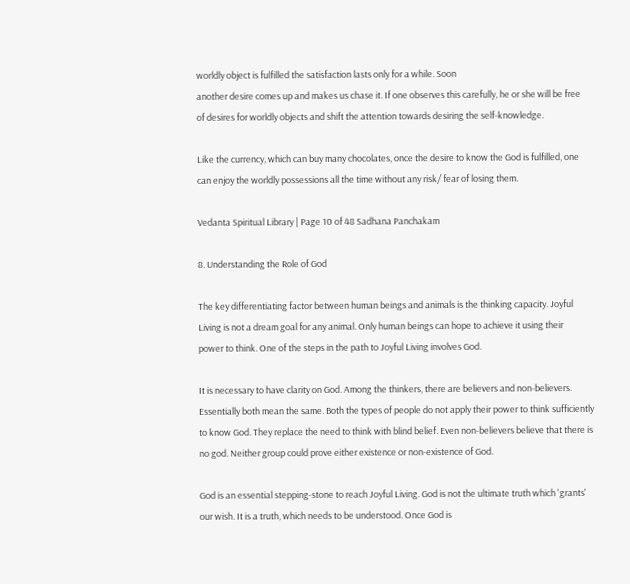worldly object is fulfilled the satisfaction lasts only for a while. Soon
another desire comes up and makes us chase it. If one observes this carefully, he or she will be free
of desires for worldly objects and shift the attention towards desiring the self-knowledge.

Like the currency, which can buy many chocolates, once the desire to know the God is fulfilled, one
can enjoy the worldly possessions all the time without any risk/ fear of losing them.

Vedanta Spiritual Library | Page 10 of 48 Sadhana Panchakam

8. Understanding the Role of God

The key differentiating factor between human beings and animals is the thinking capacity. Joyful
Living is not a dream goal for any animal. Only human beings can hope to achieve it using their
power to think. One of the steps in the path to Joyful Living involves God.

It is necessary to have clarity on God. Among the thinkers, there are believers and non-believers.
Essentially both mean the same. Both the types of people do not apply their power to think sufficiently
to know God. They replace the need to think with blind belief. Even non-believers believe that there is
no god. Neither group could prove either existence or non-existence of God.

God is an essential stepping-stone to reach Joyful Living. God is not the ultimate truth which 'grants'
our wish. It is a truth, which needs to be understood. Once God is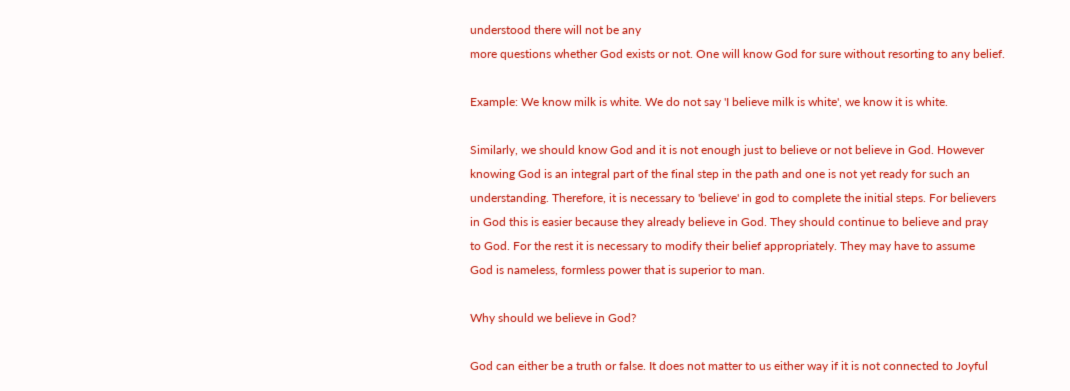understood there will not be any
more questions whether God exists or not. One will know God for sure without resorting to any belief.

Example: We know milk is white. We do not say 'I believe milk is white', we know it is white.

Similarly, we should know God and it is not enough just to believe or not believe in God. However
knowing God is an integral part of the final step in the path and one is not yet ready for such an
understanding. Therefore, it is necessary to 'believe' in god to complete the initial steps. For believers
in God this is easier because they already believe in God. They should continue to believe and pray
to God. For the rest it is necessary to modify their belief appropriately. They may have to assume
God is nameless, formless power that is superior to man.

Why should we believe in God?

God can either be a truth or false. It does not matter to us either way if it is not connected to Joyful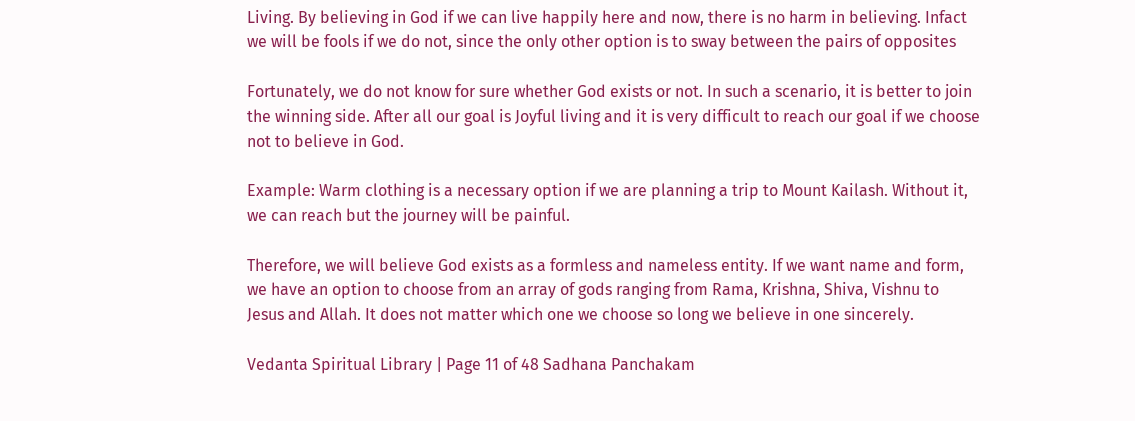Living. By believing in God if we can live happily here and now, there is no harm in believing. Infact
we will be fools if we do not, since the only other option is to sway between the pairs of opposites

Fortunately, we do not know for sure whether God exists or not. In such a scenario, it is better to join
the winning side. After all our goal is Joyful living and it is very difficult to reach our goal if we choose
not to believe in God.

Example: Warm clothing is a necessary option if we are planning a trip to Mount Kailash. Without it,
we can reach but the journey will be painful.

Therefore, we will believe God exists as a formless and nameless entity. If we want name and form,
we have an option to choose from an array of gods ranging from Rama, Krishna, Shiva, Vishnu to
Jesus and Allah. It does not matter which one we choose so long we believe in one sincerely.

Vedanta Spiritual Library | Page 11 of 48 Sadhana Panchakam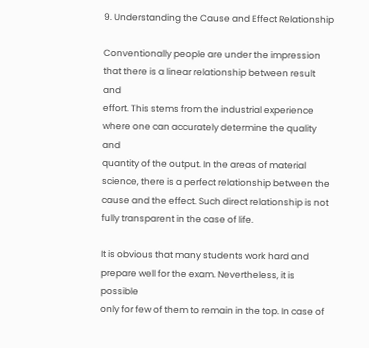9. Understanding the Cause and Effect Relationship

Conventionally people are under the impression that there is a linear relationship between result and
effort. This stems from the industrial experience where one can accurately determine the quality and
quantity of the output. In the areas of material science, there is a perfect relationship between the
cause and the effect. Such direct relationship is not fully transparent in the case of life.

It is obvious that many students work hard and prepare well for the exam. Nevertheless, it is possible
only for few of them to remain in the top. In case of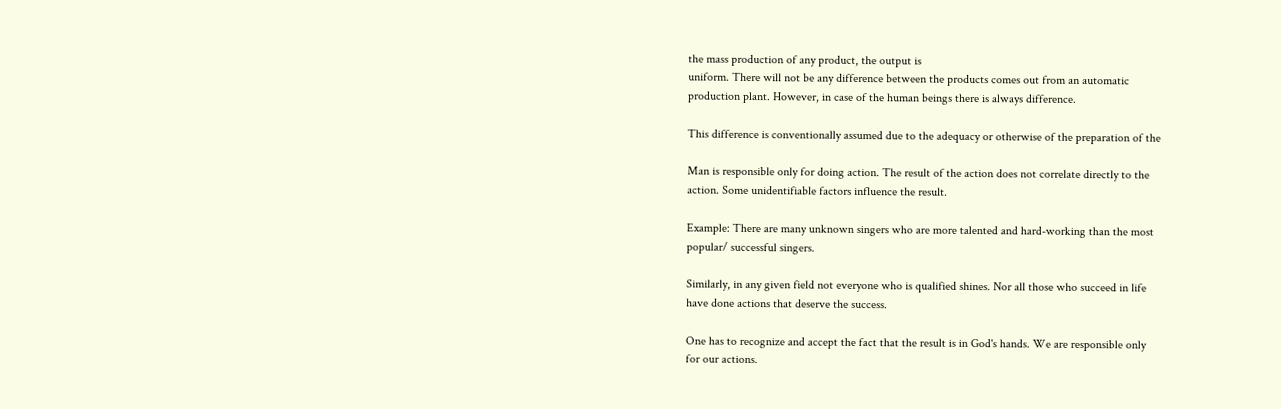the mass production of any product, the output is
uniform. There will not be any difference between the products comes out from an automatic
production plant. However, in case of the human beings there is always difference.

This difference is conventionally assumed due to the adequacy or otherwise of the preparation of the

Man is responsible only for doing action. The result of the action does not correlate directly to the
action. Some unidentifiable factors influence the result.

Example: There are many unknown singers who are more talented and hard-working than the most
popular/ successful singers.

Similarly, in any given field not everyone who is qualified shines. Nor all those who succeed in life
have done actions that deserve the success.

One has to recognize and accept the fact that the result is in God's hands. We are responsible only
for our actions.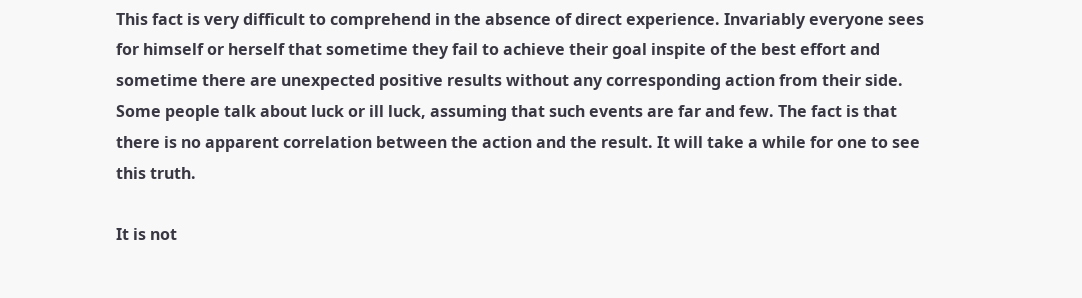This fact is very difficult to comprehend in the absence of direct experience. Invariably everyone sees
for himself or herself that sometime they fail to achieve their goal inspite of the best effort and
sometime there are unexpected positive results without any corresponding action from their side.
Some people talk about luck or ill luck, assuming that such events are far and few. The fact is that
there is no apparent correlation between the action and the result. It will take a while for one to see
this truth.

It is not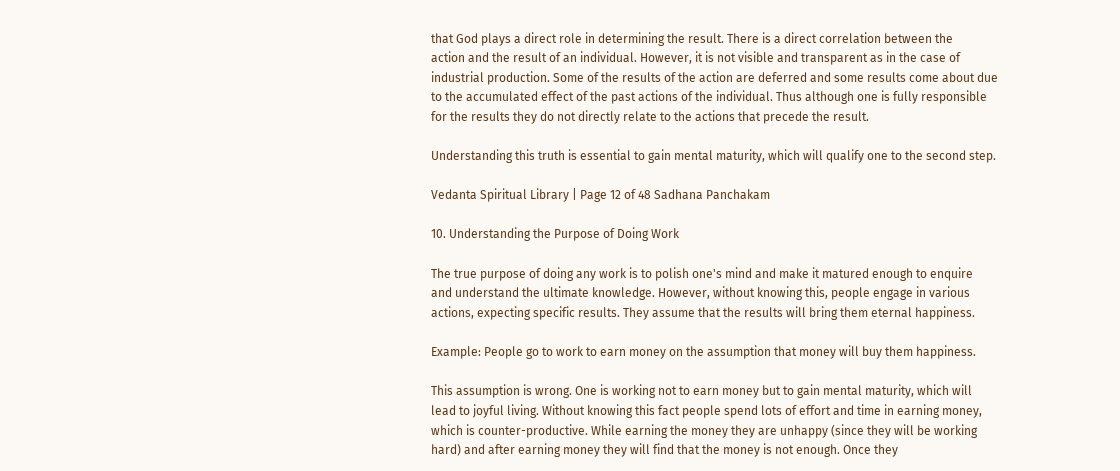that God plays a direct role in determining the result. There is a direct correlation between the
action and the result of an individual. However, it is not visible and transparent as in the case of
industrial production. Some of the results of the action are deferred and some results come about due
to the accumulated effect of the past actions of the individual. Thus although one is fully responsible
for the results they do not directly relate to the actions that precede the result.

Understanding this truth is essential to gain mental maturity, which will qualify one to the second step.

Vedanta Spiritual Library | Page 12 of 48 Sadhana Panchakam

10. Understanding the Purpose of Doing Work

The true purpose of doing any work is to polish one's mind and make it matured enough to enquire
and understand the ultimate knowledge. However, without knowing this, people engage in various
actions, expecting specific results. They assume that the results will bring them eternal happiness.

Example: People go to work to earn money on the assumption that money will buy them happiness.

This assumption is wrong. One is working not to earn money but to gain mental maturity, which will
lead to joyful living. Without knowing this fact people spend lots of effort and time in earning money,
which is counter-productive. While earning the money they are unhappy (since they will be working
hard) and after earning money they will find that the money is not enough. Once they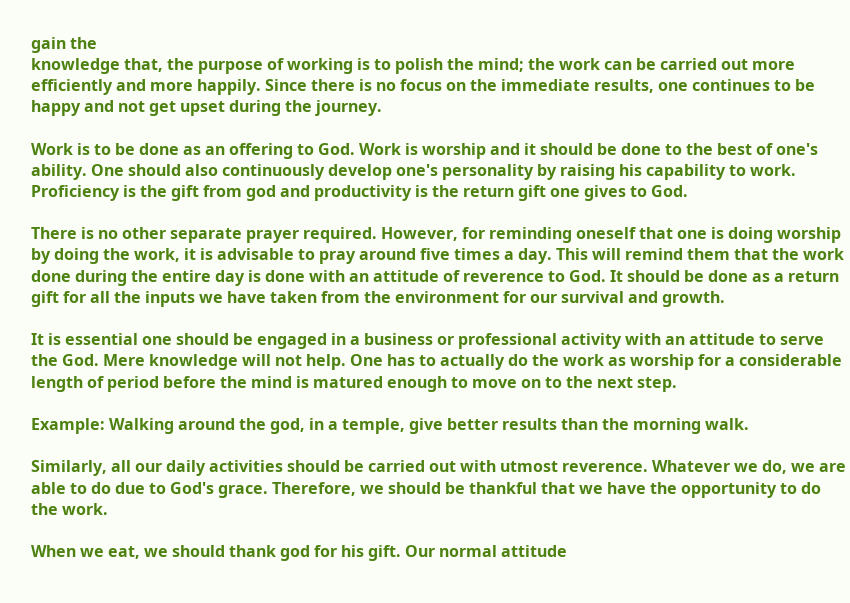gain the
knowledge that, the purpose of working is to polish the mind; the work can be carried out more
efficiently and more happily. Since there is no focus on the immediate results, one continues to be
happy and not get upset during the journey.

Work is to be done as an offering to God. Work is worship and it should be done to the best of one's
ability. One should also continuously develop one's personality by raising his capability to work.
Proficiency is the gift from god and productivity is the return gift one gives to God.

There is no other separate prayer required. However, for reminding oneself that one is doing worship
by doing the work, it is advisable to pray around five times a day. This will remind them that the work
done during the entire day is done with an attitude of reverence to God. It should be done as a return
gift for all the inputs we have taken from the environment for our survival and growth.

It is essential one should be engaged in a business or professional activity with an attitude to serve
the God. Mere knowledge will not help. One has to actually do the work as worship for a considerable
length of period before the mind is matured enough to move on to the next step.

Example: Walking around the god, in a temple, give better results than the morning walk.

Similarly, all our daily activities should be carried out with utmost reverence. Whatever we do, we are
able to do due to God's grace. Therefore, we should be thankful that we have the opportunity to do
the work.

When we eat, we should thank god for his gift. Our normal attitude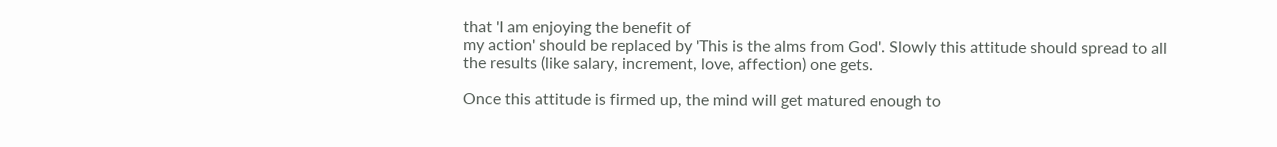that 'I am enjoying the benefit of
my action' should be replaced by 'This is the alms from God'. Slowly this attitude should spread to all
the results (like salary, increment, love, affection) one gets.

Once this attitude is firmed up, the mind will get matured enough to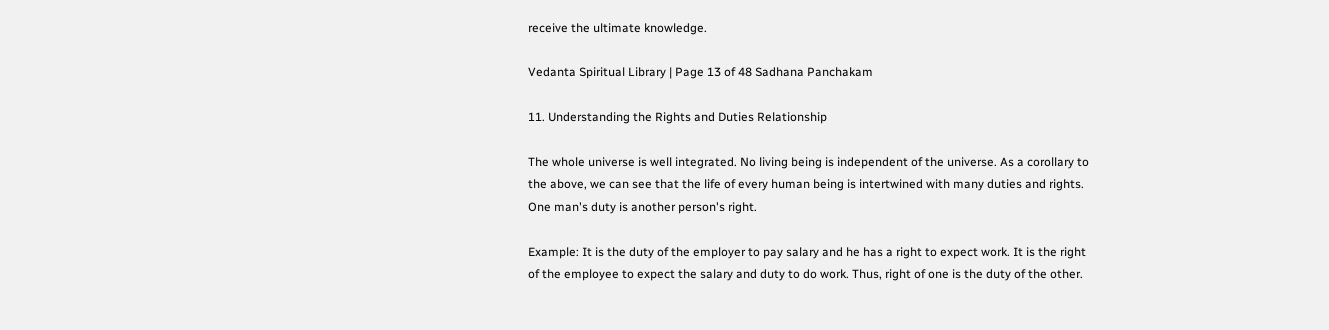receive the ultimate knowledge.

Vedanta Spiritual Library | Page 13 of 48 Sadhana Panchakam

11. Understanding the Rights and Duties Relationship

The whole universe is well integrated. No living being is independent of the universe. As a corollary to
the above, we can see that the life of every human being is intertwined with many duties and rights.
One man's duty is another person's right.

Example: It is the duty of the employer to pay salary and he has a right to expect work. It is the right
of the employee to expect the salary and duty to do work. Thus, right of one is the duty of the other.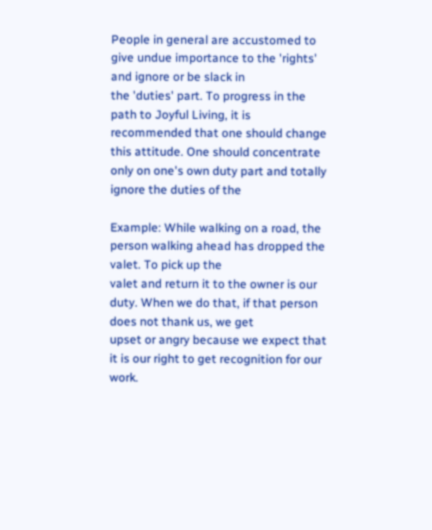People in general are accustomed to give undue importance to the 'rights' and ignore or be slack in
the 'duties' part. To progress in the path to Joyful Living, it is recommended that one should change
this attitude. One should concentrate only on one's own duty part and totally ignore the duties of the

Example: While walking on a road, the person walking ahead has dropped the valet. To pick up the
valet and return it to the owner is our duty. When we do that, if that person does not thank us, we get
upset or angry because we expect that it is our right to get recognition for our work.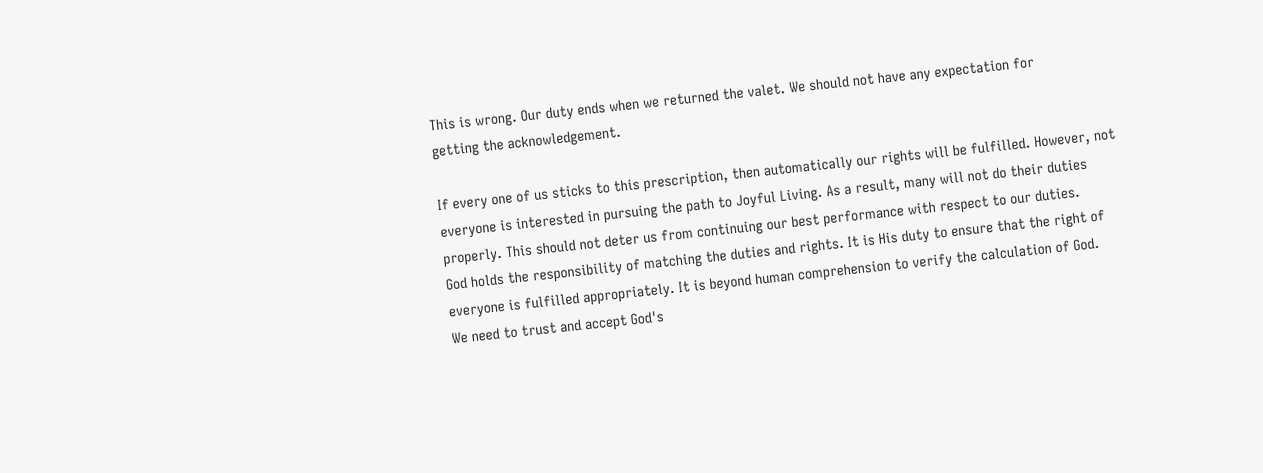This is wrong. Our duty ends when we returned the valet. We should not have any expectation for
getting the acknowledgement.

If every one of us sticks to this prescription, then automatically our rights will be fulfilled. However, not
everyone is interested in pursuing the path to Joyful Living. As a result, many will not do their duties
properly. This should not deter us from continuing our best performance with respect to our duties.
God holds the responsibility of matching the duties and rights. It is His duty to ensure that the right of
everyone is fulfilled appropriately. It is beyond human comprehension to verify the calculation of God.
We need to trust and accept God's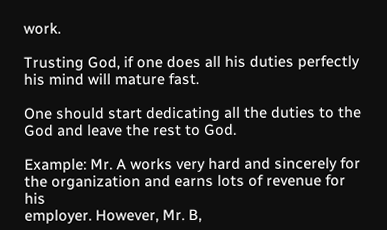work.

Trusting God, if one does all his duties perfectly his mind will mature fast.

One should start dedicating all the duties to the God and leave the rest to God.

Example: Mr. A works very hard and sincerely for the organization and earns lots of revenue for his
employer. However, Mr. B,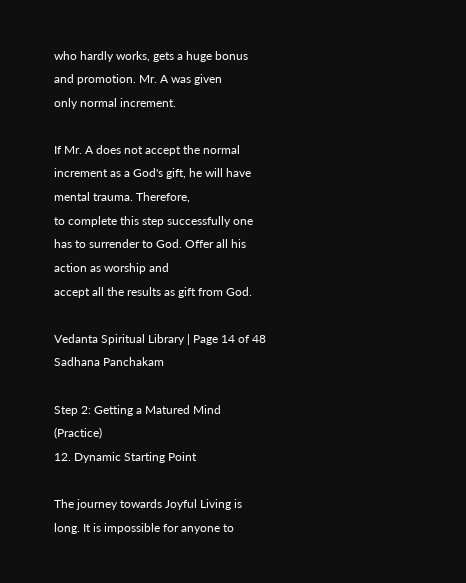who hardly works, gets a huge bonus and promotion. Mr. A was given
only normal increment.

If Mr. A does not accept the normal increment as a God's gift, he will have mental trauma. Therefore,
to complete this step successfully one has to surrender to God. Offer all his action as worship and
accept all the results as gift from God.

Vedanta Spiritual Library | Page 14 of 48 Sadhana Panchakam

Step 2: Getting a Matured Mind (Practice)
12. Dynamic Starting Point

The journey towards Joyful Living is long. It is impossible for anyone to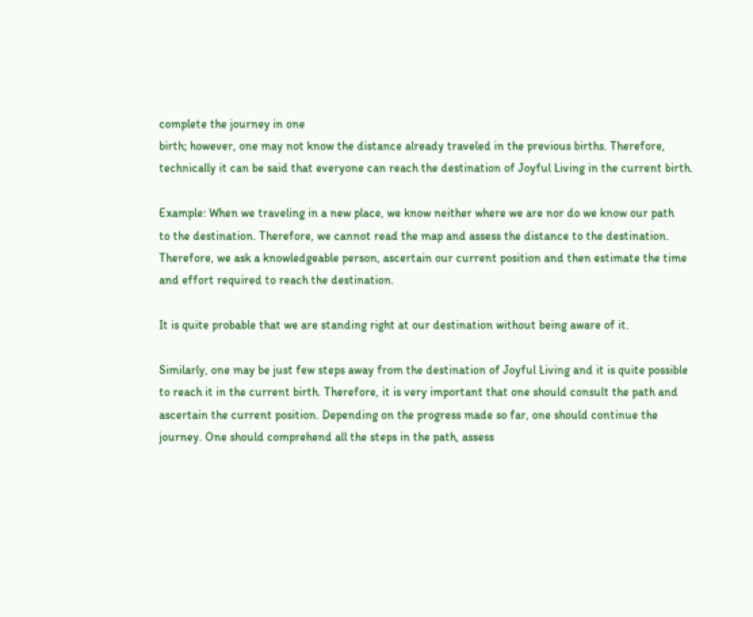complete the journey in one
birth; however, one may not know the distance already traveled in the previous births. Therefore,
technically it can be said that everyone can reach the destination of Joyful Living in the current birth.

Example: When we traveling in a new place, we know neither where we are nor do we know our path
to the destination. Therefore, we cannot read the map and assess the distance to the destination.
Therefore, we ask a knowledgeable person, ascertain our current position and then estimate the time
and effort required to reach the destination.

It is quite probable that we are standing right at our destination without being aware of it.

Similarly, one may be just few steps away from the destination of Joyful Living and it is quite possible
to reach it in the current birth. Therefore, it is very important that one should consult the path and
ascertain the current position. Depending on the progress made so far, one should continue the
journey. One should comprehend all the steps in the path, assess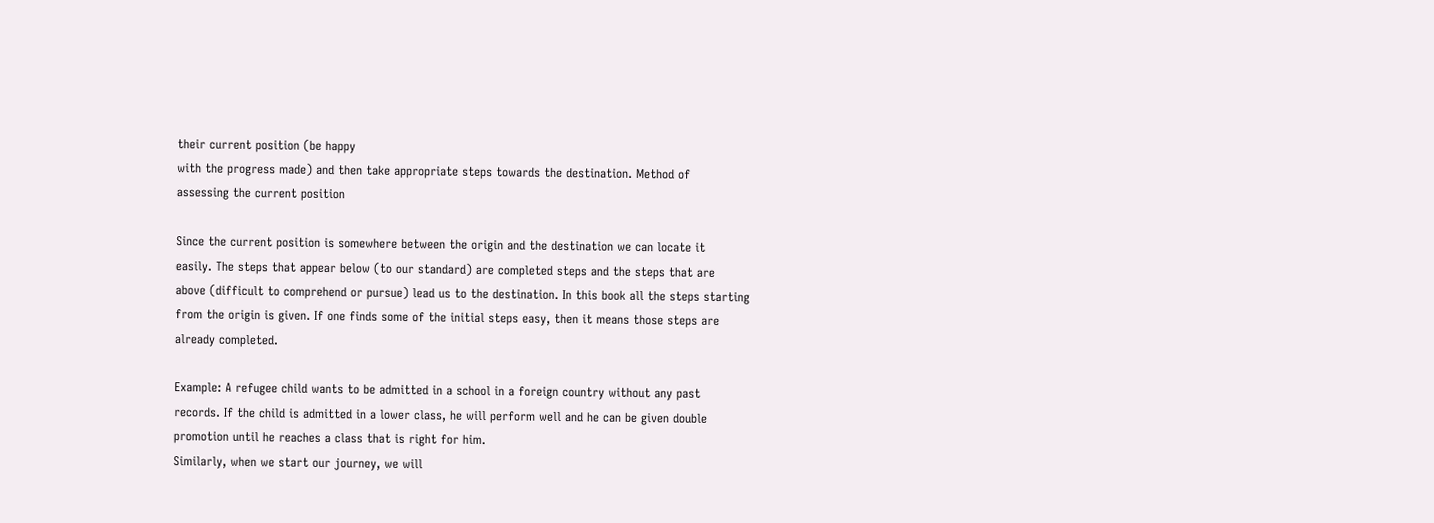their current position (be happy
with the progress made) and then take appropriate steps towards the destination. Method of
assessing the current position

Since the current position is somewhere between the origin and the destination we can locate it
easily. The steps that appear below (to our standard) are completed steps and the steps that are
above (difficult to comprehend or pursue) lead us to the destination. In this book all the steps starting
from the origin is given. If one finds some of the initial steps easy, then it means those steps are
already completed.

Example: A refugee child wants to be admitted in a school in a foreign country without any past
records. If the child is admitted in a lower class, he will perform well and he can be given double
promotion until he reaches a class that is right for him.
Similarly, when we start our journey, we will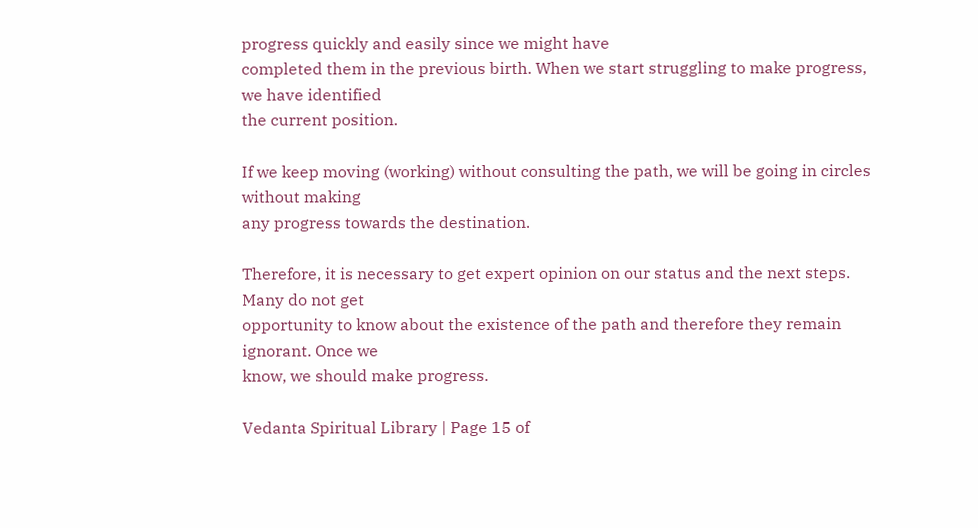progress quickly and easily since we might have
completed them in the previous birth. When we start struggling to make progress, we have identified
the current position.

If we keep moving (working) without consulting the path, we will be going in circles without making
any progress towards the destination.

Therefore, it is necessary to get expert opinion on our status and the next steps. Many do not get
opportunity to know about the existence of the path and therefore they remain ignorant. Once we
know, we should make progress.

Vedanta Spiritual Library | Page 15 of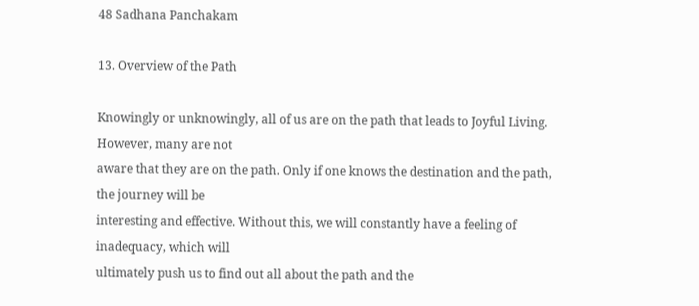48 Sadhana Panchakam

13. Overview of the Path

Knowingly or unknowingly, all of us are on the path that leads to Joyful Living. However, many are not
aware that they are on the path. Only if one knows the destination and the path, the journey will be
interesting and effective. Without this, we will constantly have a feeling of inadequacy, which will
ultimately push us to find out all about the path and the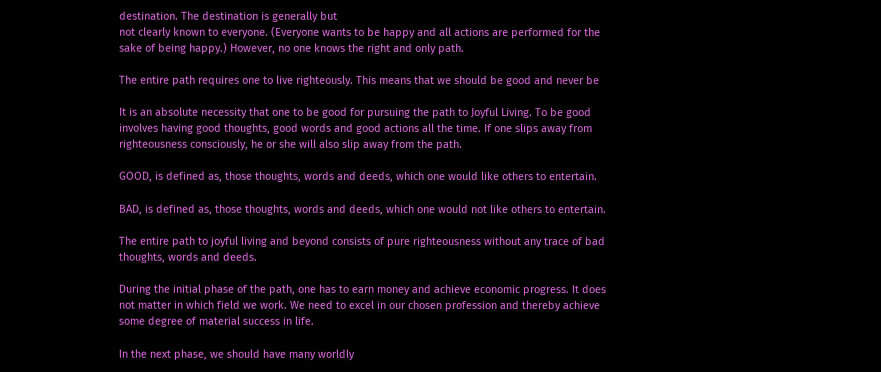destination. The destination is generally but
not clearly known to everyone. (Everyone wants to be happy and all actions are performed for the
sake of being happy.) However, no one knows the right and only path.

The entire path requires one to live righteously. This means that we should be good and never be

It is an absolute necessity that one to be good for pursuing the path to Joyful Living. To be good
involves having good thoughts, good words and good actions all the time. If one slips away from
righteousness consciously, he or she will also slip away from the path.

GOOD, is defined as, those thoughts, words and deeds, which one would like others to entertain.

BAD, is defined as, those thoughts, words and deeds, which one would not like others to entertain.

The entire path to joyful living and beyond consists of pure righteousness without any trace of bad
thoughts, words and deeds.

During the initial phase of the path, one has to earn money and achieve economic progress. It does
not matter in which field we work. We need to excel in our chosen profession and thereby achieve
some degree of material success in life.

In the next phase, we should have many worldly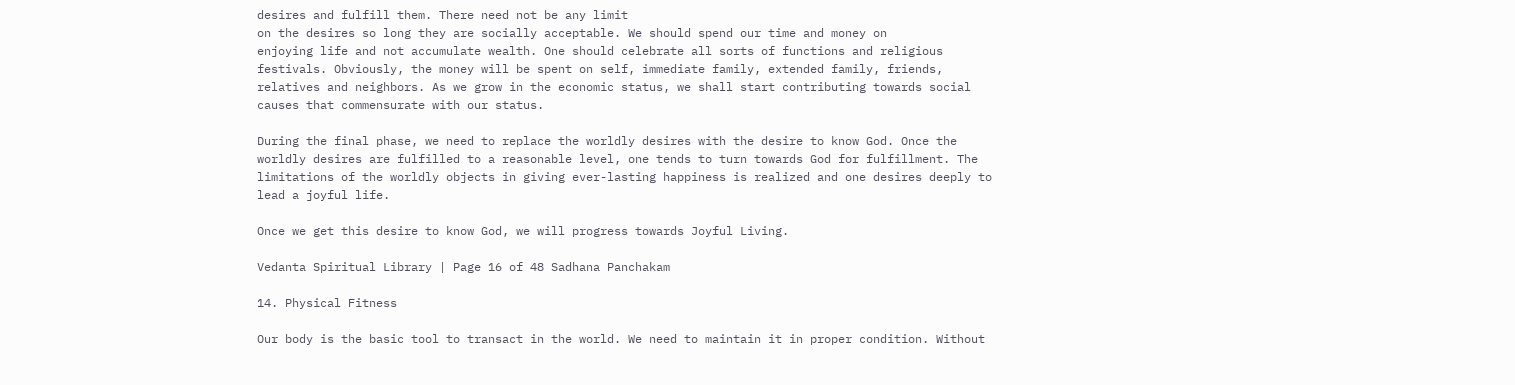desires and fulfill them. There need not be any limit
on the desires so long they are socially acceptable. We should spend our time and money on
enjoying life and not accumulate wealth. One should celebrate all sorts of functions and religious
festivals. Obviously, the money will be spent on self, immediate family, extended family, friends,
relatives and neighbors. As we grow in the economic status, we shall start contributing towards social
causes that commensurate with our status.

During the final phase, we need to replace the worldly desires with the desire to know God. Once the
worldly desires are fulfilled to a reasonable level, one tends to turn towards God for fulfillment. The
limitations of the worldly objects in giving ever-lasting happiness is realized and one desires deeply to
lead a joyful life.

Once we get this desire to know God, we will progress towards Joyful Living.

Vedanta Spiritual Library | Page 16 of 48 Sadhana Panchakam

14. Physical Fitness

Our body is the basic tool to transact in the world. We need to maintain it in proper condition. Without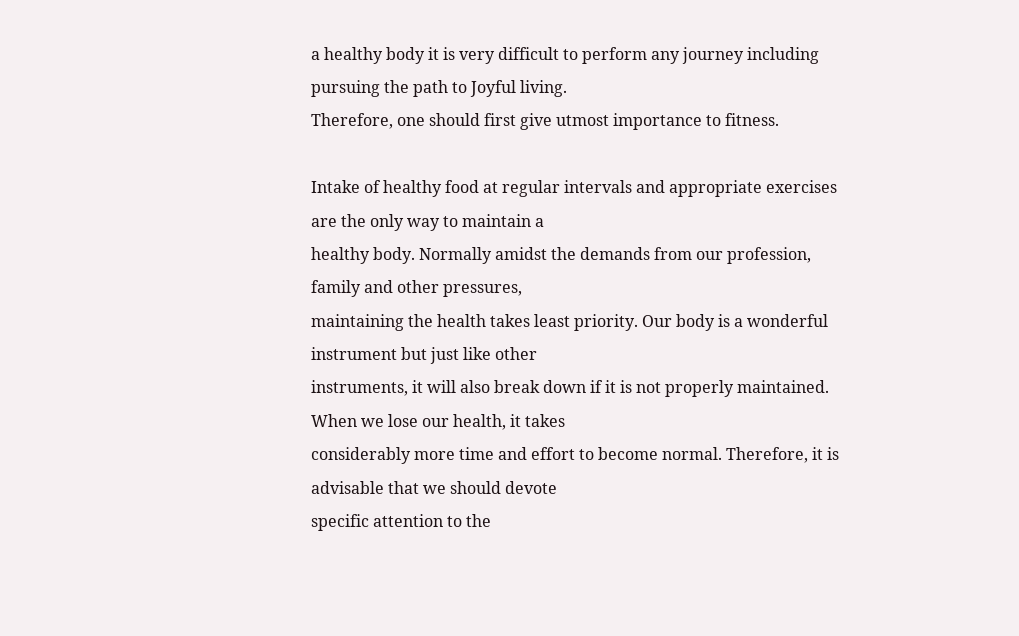a healthy body it is very difficult to perform any journey including pursuing the path to Joyful living.
Therefore, one should first give utmost importance to fitness.

Intake of healthy food at regular intervals and appropriate exercises are the only way to maintain a
healthy body. Normally amidst the demands from our profession, family and other pressures,
maintaining the health takes least priority. Our body is a wonderful instrument but just like other
instruments, it will also break down if it is not properly maintained. When we lose our health, it takes
considerably more time and effort to become normal. Therefore, it is advisable that we should devote
specific attention to the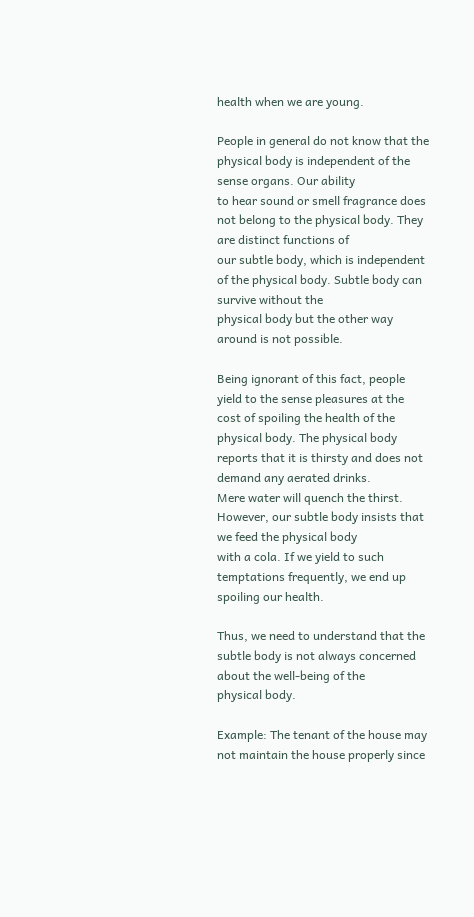health when we are young.

People in general do not know that the physical body is independent of the sense organs. Our ability
to hear sound or smell fragrance does not belong to the physical body. They are distinct functions of
our subtle body, which is independent of the physical body. Subtle body can survive without the
physical body but the other way around is not possible.

Being ignorant of this fact, people yield to the sense pleasures at the cost of spoiling the health of the
physical body. The physical body reports that it is thirsty and does not demand any aerated drinks.
Mere water will quench the thirst. However, our subtle body insists that we feed the physical body
with a cola. If we yield to such temptations frequently, we end up spoiling our health.

Thus, we need to understand that the subtle body is not always concerned about the well-being of the
physical body.

Example: The tenant of the house may not maintain the house properly since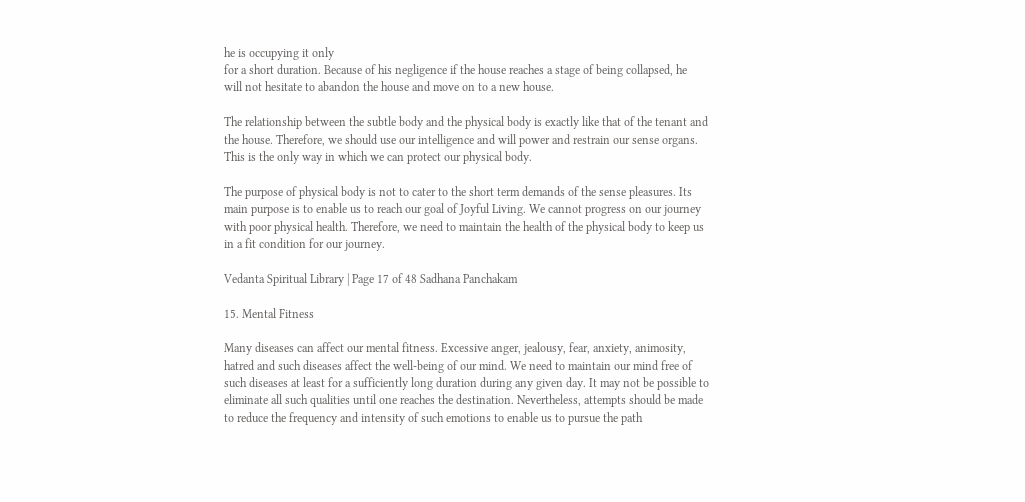he is occupying it only
for a short duration. Because of his negligence if the house reaches a stage of being collapsed, he
will not hesitate to abandon the house and move on to a new house.

The relationship between the subtle body and the physical body is exactly like that of the tenant and
the house. Therefore, we should use our intelligence and will power and restrain our sense organs.
This is the only way in which we can protect our physical body.

The purpose of physical body is not to cater to the short term demands of the sense pleasures. Its
main purpose is to enable us to reach our goal of Joyful Living. We cannot progress on our journey
with poor physical health. Therefore, we need to maintain the health of the physical body to keep us
in a fit condition for our journey.

Vedanta Spiritual Library | Page 17 of 48 Sadhana Panchakam

15. Mental Fitness

Many diseases can affect our mental fitness. Excessive anger, jealousy, fear, anxiety, animosity,
hatred and such diseases affect the well-being of our mind. We need to maintain our mind free of
such diseases at least for a sufficiently long duration during any given day. It may not be possible to
eliminate all such qualities until one reaches the destination. Nevertheless, attempts should be made
to reduce the frequency and intensity of such emotions to enable us to pursue the path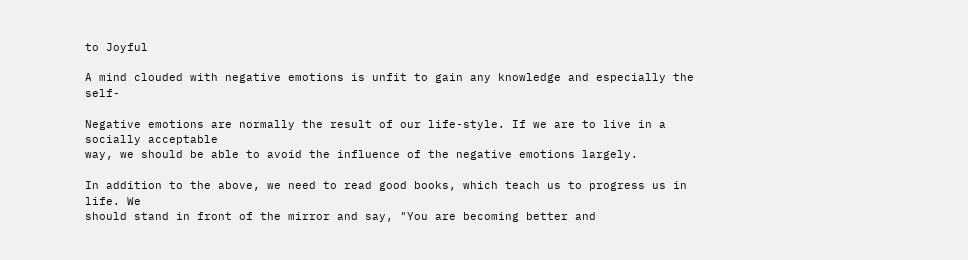to Joyful

A mind clouded with negative emotions is unfit to gain any knowledge and especially the self-

Negative emotions are normally the result of our life-style. If we are to live in a socially acceptable
way, we should be able to avoid the influence of the negative emotions largely.

In addition to the above, we need to read good books, which teach us to progress us in life. We
should stand in front of the mirror and say, "You are becoming better and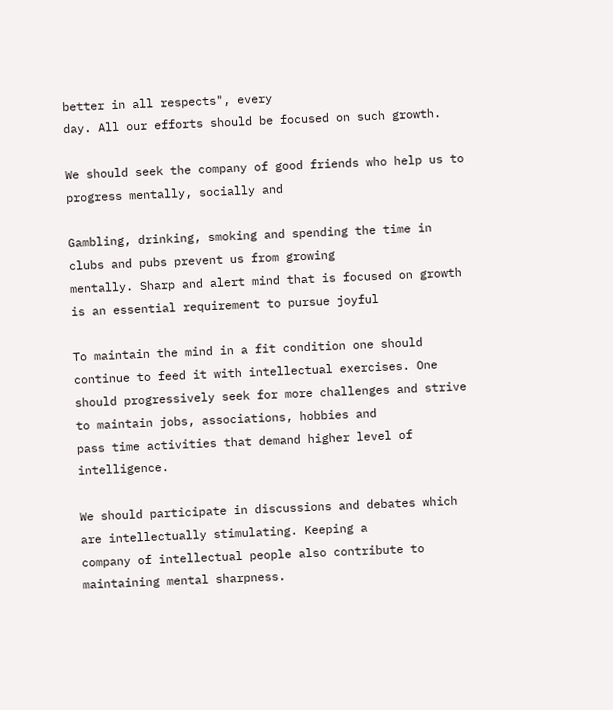better in all respects", every
day. All our efforts should be focused on such growth.

We should seek the company of good friends who help us to progress mentally, socially and

Gambling, drinking, smoking and spending the time in clubs and pubs prevent us from growing
mentally. Sharp and alert mind that is focused on growth is an essential requirement to pursue joyful

To maintain the mind in a fit condition one should continue to feed it with intellectual exercises. One
should progressively seek for more challenges and strive to maintain jobs, associations, hobbies and
pass time activities that demand higher level of intelligence.

We should participate in discussions and debates which are intellectually stimulating. Keeping a
company of intellectual people also contribute to maintaining mental sharpness.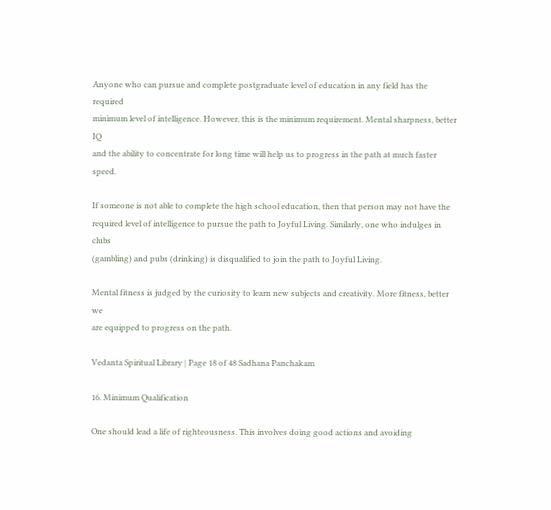Anyone who can pursue and complete postgraduate level of education in any field has the required
minimum level of intelligence. However, this is the minimum requirement. Mental sharpness, better IQ
and the ability to concentrate for long time will help us to progress in the path at much faster speed.

If someone is not able to complete the high school education, then that person may not have the
required level of intelligence to pursue the path to Joyful Living. Similarly, one who indulges in clubs
(gambling) and pubs (drinking) is disqualified to join the path to Joyful Living.

Mental fitness is judged by the curiosity to learn new subjects and creativity. More fitness, better we
are equipped to progress on the path.

Vedanta Spiritual Library | Page 18 of 48 Sadhana Panchakam

16. Minimum Qualification

One should lead a life of righteousness. This involves doing good actions and avoiding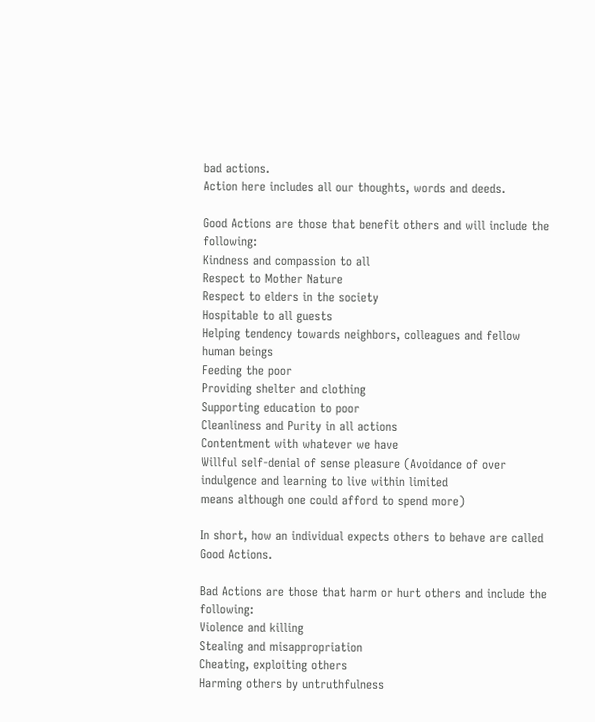bad actions.
Action here includes all our thoughts, words and deeds.

Good Actions are those that benefit others and will include the following:
Kindness and compassion to all
Respect to Mother Nature
Respect to elders in the society
Hospitable to all guests
Helping tendency towards neighbors, colleagues and fellow human beings
Feeding the poor
Providing shelter and clothing
Supporting education to poor
Cleanliness and Purity in all actions
Contentment with whatever we have
Willful self-denial of sense pleasure (Avoidance of over indulgence and learning to live within limited
means although one could afford to spend more)

In short, how an individual expects others to behave are called Good Actions.

Bad Actions are those that harm or hurt others and include the following:
Violence and killing
Stealing and misappropriation
Cheating, exploiting others
Harming others by untruthfulness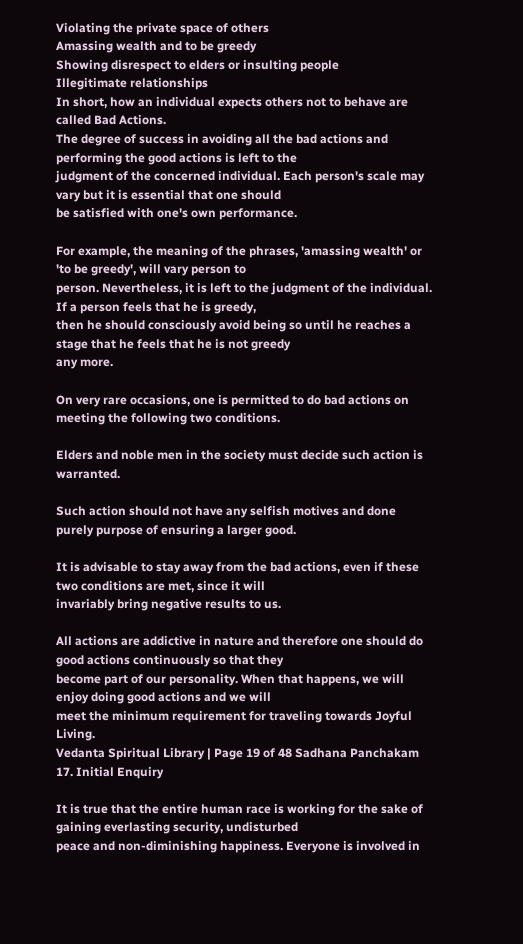Violating the private space of others
Amassing wealth and to be greedy
Showing disrespect to elders or insulting people
Illegitimate relationships
In short, how an individual expects others not to behave are called Bad Actions.
The degree of success in avoiding all the bad actions and performing the good actions is left to the
judgment of the concerned individual. Each person's scale may vary but it is essential that one should
be satisfied with one's own performance.

For example, the meaning of the phrases, 'amassing wealth' or 'to be greedy', will vary person to
person. Nevertheless, it is left to the judgment of the individual. If a person feels that he is greedy,
then he should consciously avoid being so until he reaches a stage that he feels that he is not greedy
any more.

On very rare occasions, one is permitted to do bad actions on meeting the following two conditions.

Elders and noble men in the society must decide such action is warranted.

Such action should not have any selfish motives and done purely purpose of ensuring a larger good.

It is advisable to stay away from the bad actions, even if these two conditions are met, since it will
invariably bring negative results to us.

All actions are addictive in nature and therefore one should do good actions continuously so that they
become part of our personality. When that happens, we will enjoy doing good actions and we will
meet the minimum requirement for traveling towards Joyful Living.
Vedanta Spiritual Library | Page 19 of 48 Sadhana Panchakam
17. Initial Enquiry

It is true that the entire human race is working for the sake of gaining everlasting security, undisturbed
peace and non-diminishing happiness. Everyone is involved in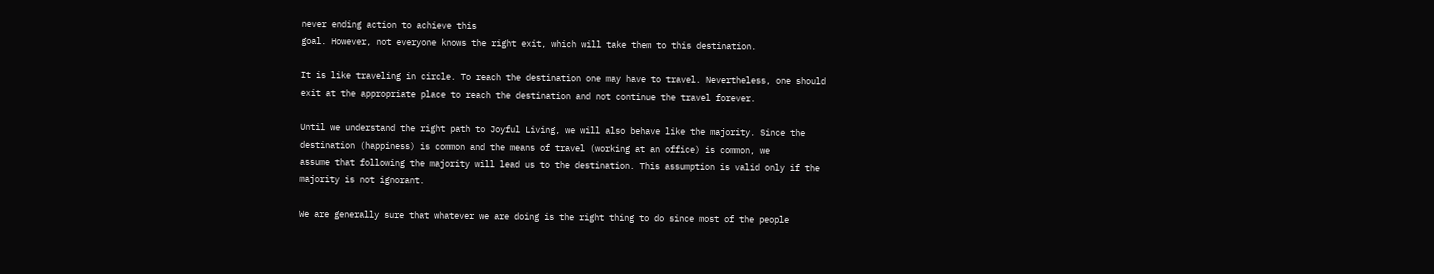never ending action to achieve this
goal. However, not everyone knows the right exit, which will take them to this destination.

It is like traveling in circle. To reach the destination one may have to travel. Nevertheless, one should
exit at the appropriate place to reach the destination and not continue the travel forever.

Until we understand the right path to Joyful Living, we will also behave like the majority. Since the
destination (happiness) is common and the means of travel (working at an office) is common, we
assume that following the majority will lead us to the destination. This assumption is valid only if the
majority is not ignorant.

We are generally sure that whatever we are doing is the right thing to do since most of the people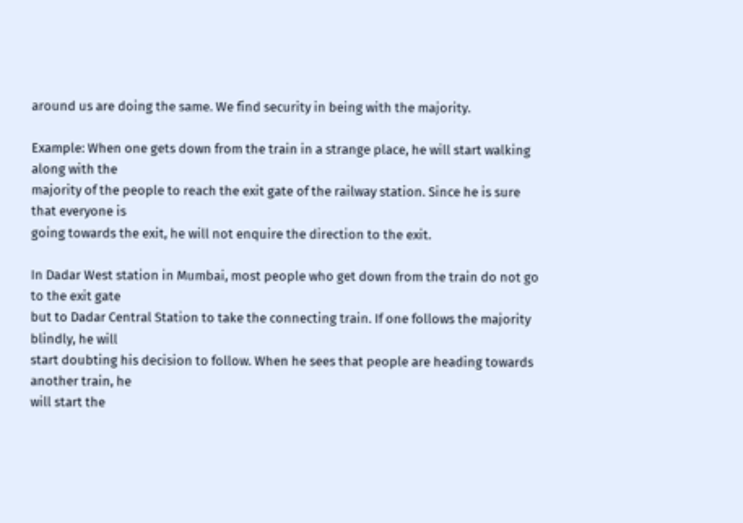around us are doing the same. We find security in being with the majority.

Example: When one gets down from the train in a strange place, he will start walking along with the
majority of the people to reach the exit gate of the railway station. Since he is sure that everyone is
going towards the exit, he will not enquire the direction to the exit.

In Dadar West station in Mumbai, most people who get down from the train do not go to the exit gate
but to Dadar Central Station to take the connecting train. If one follows the majority blindly, he will
start doubting his decision to follow. When he sees that people are heading towards another train, he
will start the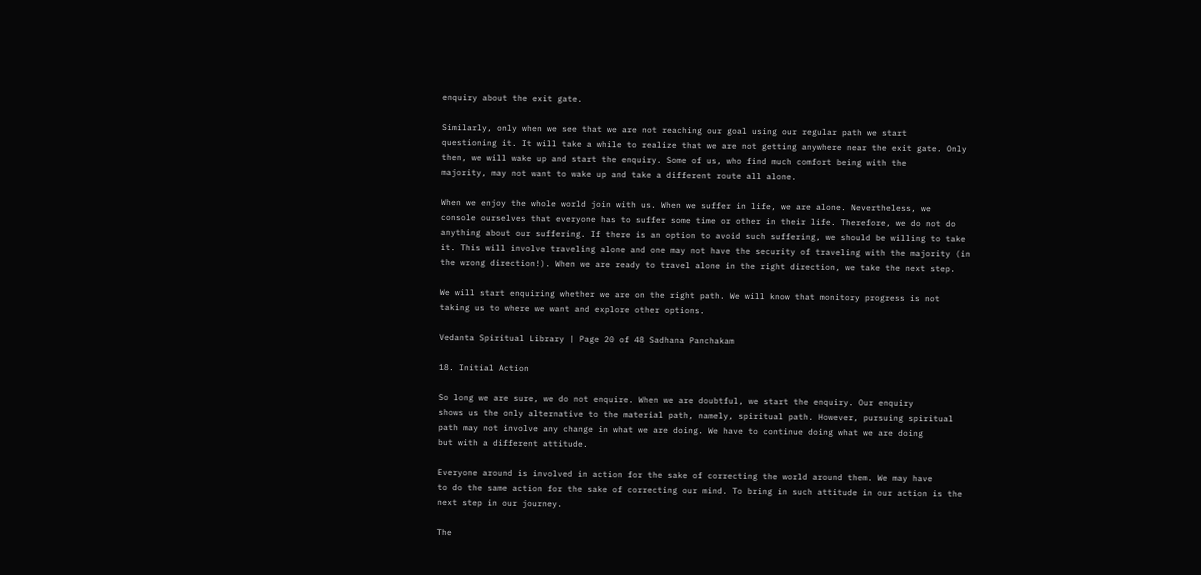enquiry about the exit gate.

Similarly, only when we see that we are not reaching our goal using our regular path we start
questioning it. It will take a while to realize that we are not getting anywhere near the exit gate. Only
then, we will wake up and start the enquiry. Some of us, who find much comfort being with the
majority, may not want to wake up and take a different route all alone.

When we enjoy the whole world join with us. When we suffer in life, we are alone. Nevertheless, we
console ourselves that everyone has to suffer some time or other in their life. Therefore, we do not do
anything about our suffering. If there is an option to avoid such suffering, we should be willing to take
it. This will involve traveling alone and one may not have the security of traveling with the majority (in
the wrong direction!). When we are ready to travel alone in the right direction, we take the next step.

We will start enquiring whether we are on the right path. We will know that monitory progress is not
taking us to where we want and explore other options.

Vedanta Spiritual Library | Page 20 of 48 Sadhana Panchakam

18. Initial Action

So long we are sure, we do not enquire. When we are doubtful, we start the enquiry. Our enquiry
shows us the only alternative to the material path, namely, spiritual path. However, pursuing spiritual
path may not involve any change in what we are doing. We have to continue doing what we are doing
but with a different attitude.

Everyone around is involved in action for the sake of correcting the world around them. We may have
to do the same action for the sake of correcting our mind. To bring in such attitude in our action is the
next step in our journey.

The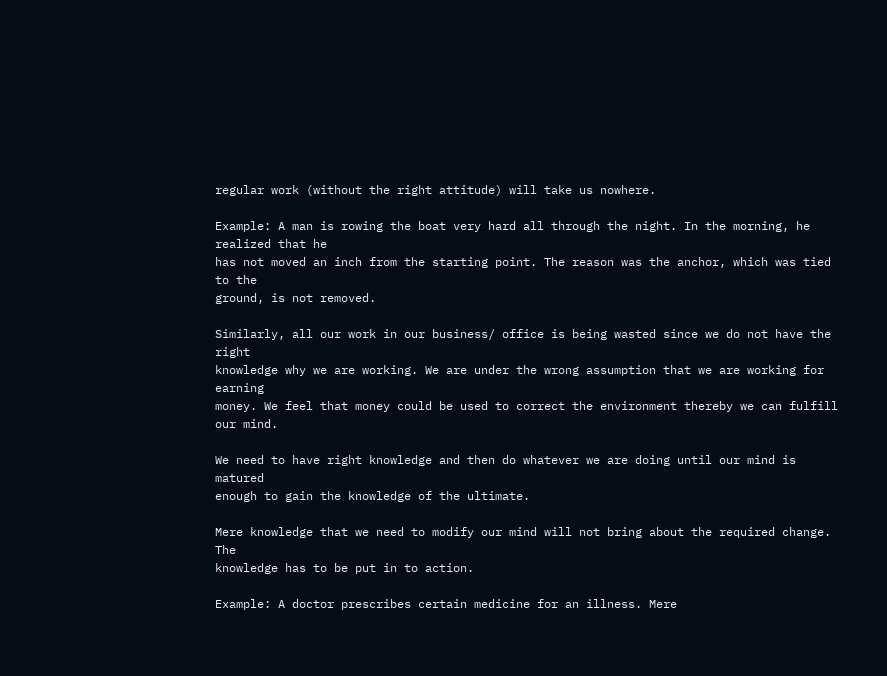regular work (without the right attitude) will take us nowhere.

Example: A man is rowing the boat very hard all through the night. In the morning, he realized that he
has not moved an inch from the starting point. The reason was the anchor, which was tied to the
ground, is not removed.

Similarly, all our work in our business/ office is being wasted since we do not have the right
knowledge why we are working. We are under the wrong assumption that we are working for earning
money. We feel that money could be used to correct the environment thereby we can fulfill our mind.

We need to have right knowledge and then do whatever we are doing until our mind is matured
enough to gain the knowledge of the ultimate.

Mere knowledge that we need to modify our mind will not bring about the required change. The
knowledge has to be put in to action.

Example: A doctor prescribes certain medicine for an illness. Mere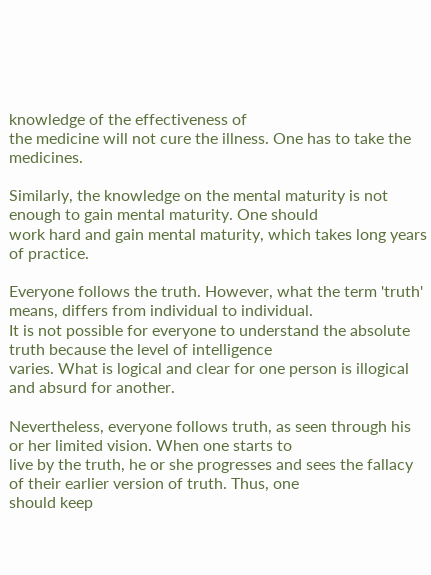knowledge of the effectiveness of
the medicine will not cure the illness. One has to take the medicines.

Similarly, the knowledge on the mental maturity is not enough to gain mental maturity. One should
work hard and gain mental maturity, which takes long years of practice.

Everyone follows the truth. However, what the term 'truth' means, differs from individual to individual.
It is not possible for everyone to understand the absolute truth because the level of intelligence
varies. What is logical and clear for one person is illogical and absurd for another.

Nevertheless, everyone follows truth, as seen through his or her limited vision. When one starts to
live by the truth, he or she progresses and sees the fallacy of their earlier version of truth. Thus, one
should keep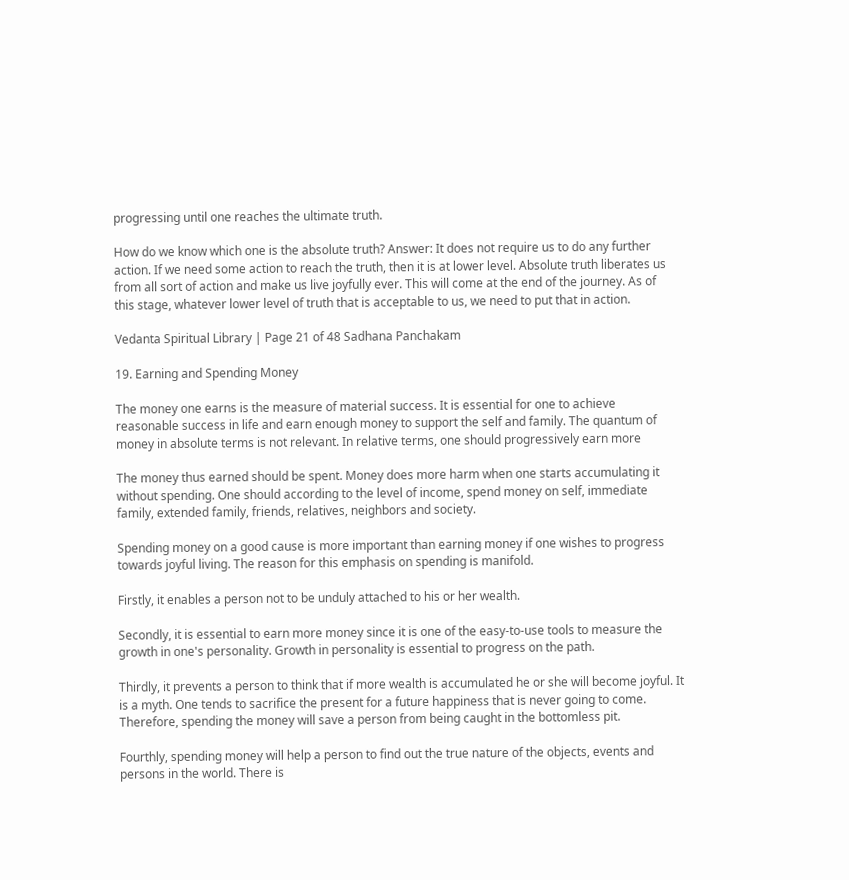progressing until one reaches the ultimate truth.

How do we know which one is the absolute truth? Answer: It does not require us to do any further
action. If we need some action to reach the truth, then it is at lower level. Absolute truth liberates us
from all sort of action and make us live joyfully ever. This will come at the end of the journey. As of
this stage, whatever lower level of truth that is acceptable to us, we need to put that in action.

Vedanta Spiritual Library | Page 21 of 48 Sadhana Panchakam

19. Earning and Spending Money

The money one earns is the measure of material success. It is essential for one to achieve
reasonable success in life and earn enough money to support the self and family. The quantum of
money in absolute terms is not relevant. In relative terms, one should progressively earn more

The money thus earned should be spent. Money does more harm when one starts accumulating it
without spending. One should according to the level of income, spend money on self, immediate
family, extended family, friends, relatives, neighbors and society.

Spending money on a good cause is more important than earning money if one wishes to progress
towards joyful living. The reason for this emphasis on spending is manifold.

Firstly, it enables a person not to be unduly attached to his or her wealth.

Secondly, it is essential to earn more money since it is one of the easy-to-use tools to measure the
growth in one's personality. Growth in personality is essential to progress on the path.

Thirdly, it prevents a person to think that if more wealth is accumulated he or she will become joyful. It
is a myth. One tends to sacrifice the present for a future happiness that is never going to come.
Therefore, spending the money will save a person from being caught in the bottomless pit.

Fourthly, spending money will help a person to find out the true nature of the objects, events and
persons in the world. There is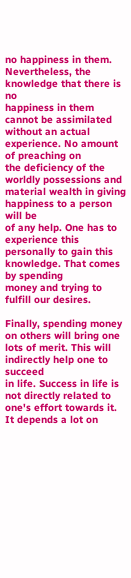no happiness in them. Nevertheless, the knowledge that there is no
happiness in them cannot be assimilated without an actual experience. No amount of preaching on
the deficiency of the worldly possessions and material wealth in giving happiness to a person will be
of any help. One has to experience this personally to gain this knowledge. That comes by spending
money and trying to fulfill our desires.

Finally, spending money on others will bring one lots of merit. This will indirectly help one to succeed
in life. Success in life is not directly related to one's effort towards it. It depends a lot on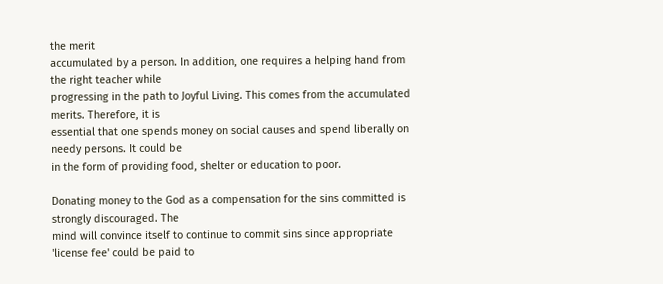the merit
accumulated by a person. In addition, one requires a helping hand from the right teacher while
progressing in the path to Joyful Living. This comes from the accumulated merits. Therefore, it is
essential that one spends money on social causes and spend liberally on needy persons. It could be
in the form of providing food, shelter or education to poor.

Donating money to the God as a compensation for the sins committed is strongly discouraged. The
mind will convince itself to continue to commit sins since appropriate 'license fee' could be paid to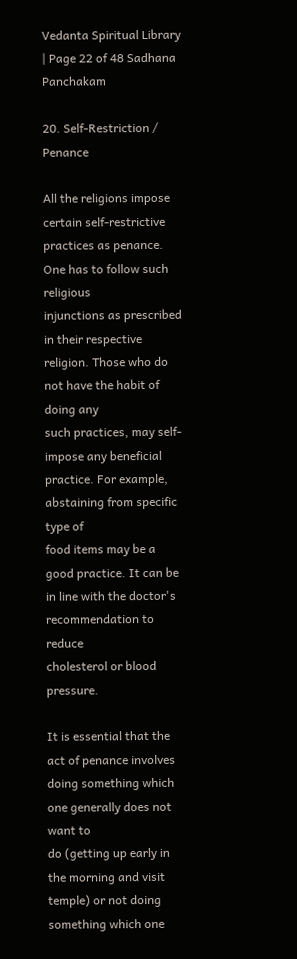Vedanta Spiritual Library | Page 22 of 48 Sadhana Panchakam

20. Self-Restriction / Penance

All the religions impose certain self-restrictive practices as penance. One has to follow such religious
injunctions as prescribed in their respective religion. Those who do not have the habit of doing any
such practices, may self-impose any beneficial practice. For example, abstaining from specific type of
food items may be a good practice. It can be in line with the doctor's recommendation to reduce
cholesterol or blood pressure.

It is essential that the act of penance involves doing something which one generally does not want to
do (getting up early in the morning and visit temple) or not doing something which one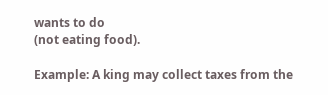wants to do
(not eating food).

Example: A king may collect taxes from the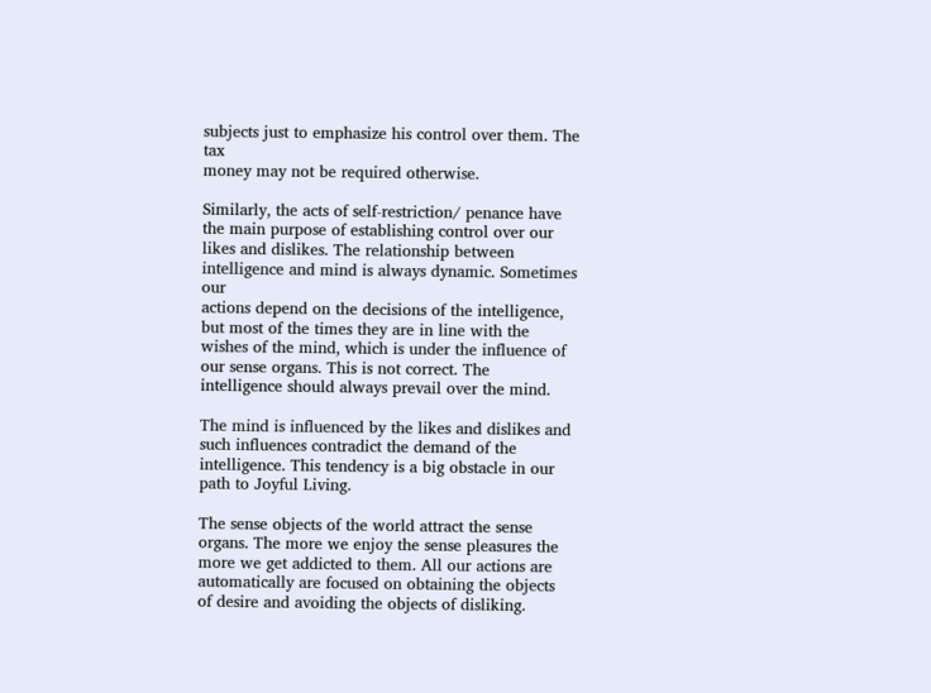subjects just to emphasize his control over them. The tax
money may not be required otherwise.

Similarly, the acts of self-restriction/ penance have the main purpose of establishing control over our
likes and dislikes. The relationship between intelligence and mind is always dynamic. Sometimes our
actions depend on the decisions of the intelligence, but most of the times they are in line with the
wishes of the mind, which is under the influence of our sense organs. This is not correct. The
intelligence should always prevail over the mind.

The mind is influenced by the likes and dislikes and such influences contradict the demand of the
intelligence. This tendency is a big obstacle in our path to Joyful Living.

The sense objects of the world attract the sense organs. The more we enjoy the sense pleasures the
more we get addicted to them. All our actions are automatically are focused on obtaining the objects
of desire and avoiding the objects of disliking.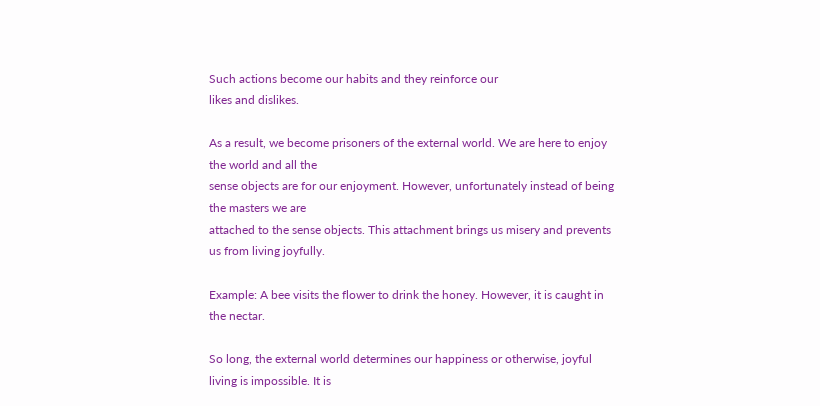Such actions become our habits and they reinforce our
likes and dislikes.

As a result, we become prisoners of the external world. We are here to enjoy the world and all the
sense objects are for our enjoyment. However, unfortunately instead of being the masters we are
attached to the sense objects. This attachment brings us misery and prevents us from living joyfully.

Example: A bee visits the flower to drink the honey. However, it is caught in the nectar.

So long, the external world determines our happiness or otherwise, joyful living is impossible. It is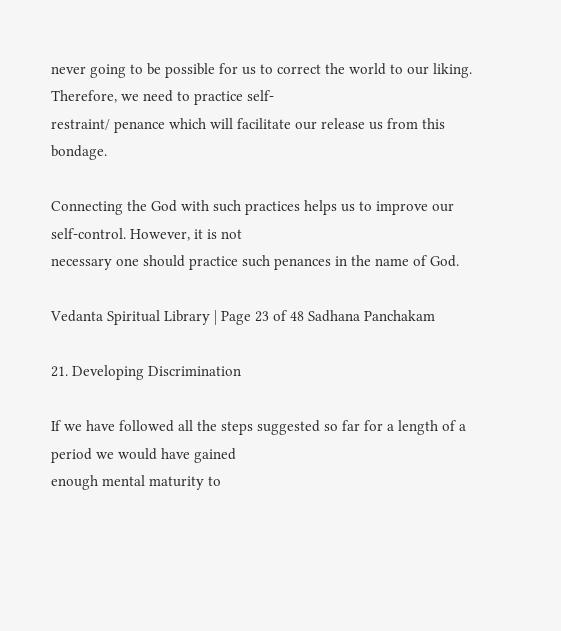never going to be possible for us to correct the world to our liking. Therefore, we need to practice self-
restraint/ penance which will facilitate our release us from this bondage.

Connecting the God with such practices helps us to improve our self-control. However, it is not
necessary one should practice such penances in the name of God.

Vedanta Spiritual Library | Page 23 of 48 Sadhana Panchakam

21. Developing Discrimination

If we have followed all the steps suggested so far for a length of a period we would have gained
enough mental maturity to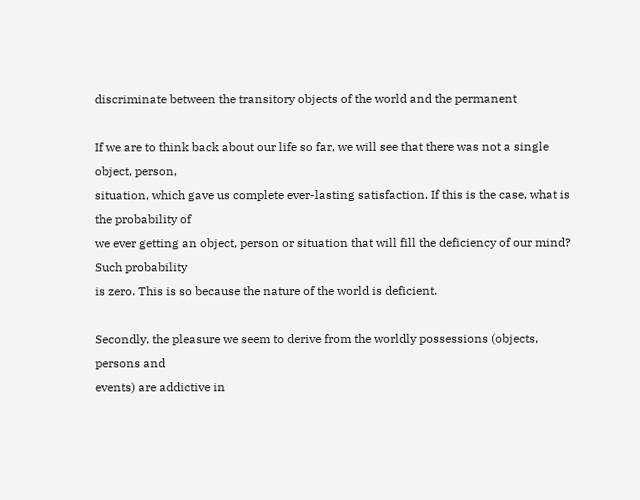discriminate between the transitory objects of the world and the permanent

If we are to think back about our life so far, we will see that there was not a single object, person,
situation, which gave us complete ever-lasting satisfaction. If this is the case, what is the probability of
we ever getting an object, person or situation that will fill the deficiency of our mind? Such probability
is zero. This is so because the nature of the world is deficient.

Secondly, the pleasure we seem to derive from the worldly possessions (objects, persons and
events) are addictive in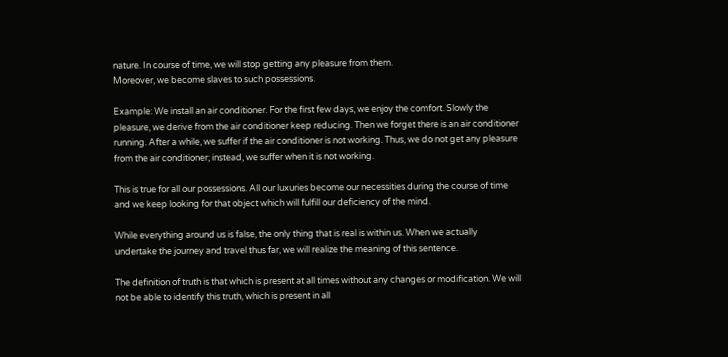nature. In course of time, we will stop getting any pleasure from them.
Moreover, we become slaves to such possessions.

Example: We install an air conditioner. For the first few days, we enjoy the comfort. Slowly the
pleasure, we derive from the air conditioner keep reducing. Then we forget there is an air conditioner
running. After a while, we suffer if the air conditioner is not working. Thus, we do not get any pleasure
from the air conditioner; instead, we suffer when it is not working.

This is true for all our possessions. All our luxuries become our necessities during the course of time
and we keep looking for that object which will fulfill our deficiency of the mind.

While everything around us is false, the only thing that is real is within us. When we actually
undertake the journey and travel thus far, we will realize the meaning of this sentence.

The definition of truth is that which is present at all times without any changes or modification. We will
not be able to identify this truth, which is present in all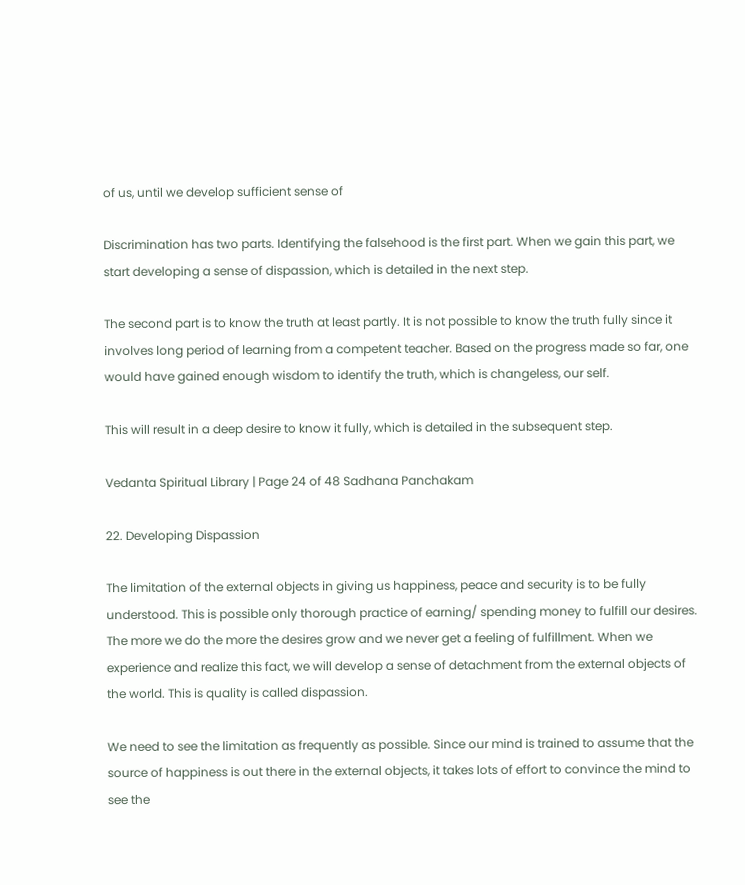of us, until we develop sufficient sense of

Discrimination has two parts. Identifying the falsehood is the first part. When we gain this part, we
start developing a sense of dispassion, which is detailed in the next step.

The second part is to know the truth at least partly. It is not possible to know the truth fully since it
involves long period of learning from a competent teacher. Based on the progress made so far, one
would have gained enough wisdom to identify the truth, which is changeless, our self.

This will result in a deep desire to know it fully, which is detailed in the subsequent step.

Vedanta Spiritual Library | Page 24 of 48 Sadhana Panchakam

22. Developing Dispassion

The limitation of the external objects in giving us happiness, peace and security is to be fully
understood. This is possible only thorough practice of earning/ spending money to fulfill our desires.
The more we do the more the desires grow and we never get a feeling of fulfillment. When we
experience and realize this fact, we will develop a sense of detachment from the external objects of
the world. This is quality is called dispassion.

We need to see the limitation as frequently as possible. Since our mind is trained to assume that the
source of happiness is out there in the external objects, it takes lots of effort to convince the mind to
see the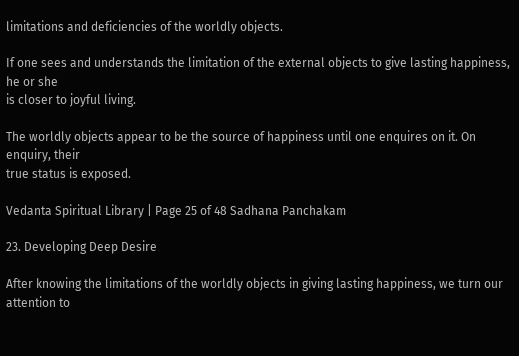limitations and deficiencies of the worldly objects.

If one sees and understands the limitation of the external objects to give lasting happiness, he or she
is closer to joyful living.

The worldly objects appear to be the source of happiness until one enquires on it. On enquiry, their
true status is exposed.

Vedanta Spiritual Library | Page 25 of 48 Sadhana Panchakam

23. Developing Deep Desire

After knowing the limitations of the worldly objects in giving lasting happiness, we turn our attention to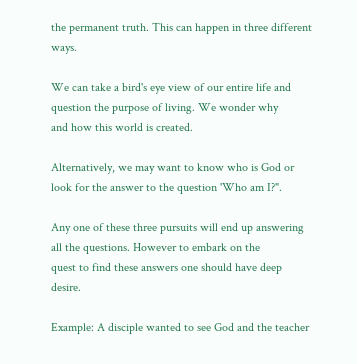the permanent truth. This can happen in three different ways.

We can take a bird's eye view of our entire life and question the purpose of living. We wonder why
and how this world is created.

Alternatively, we may want to know who is God or look for the answer to the question 'Who am I?".

Any one of these three pursuits will end up answering all the questions. However to embark on the
quest to find these answers one should have deep desire.

Example: A disciple wanted to see God and the teacher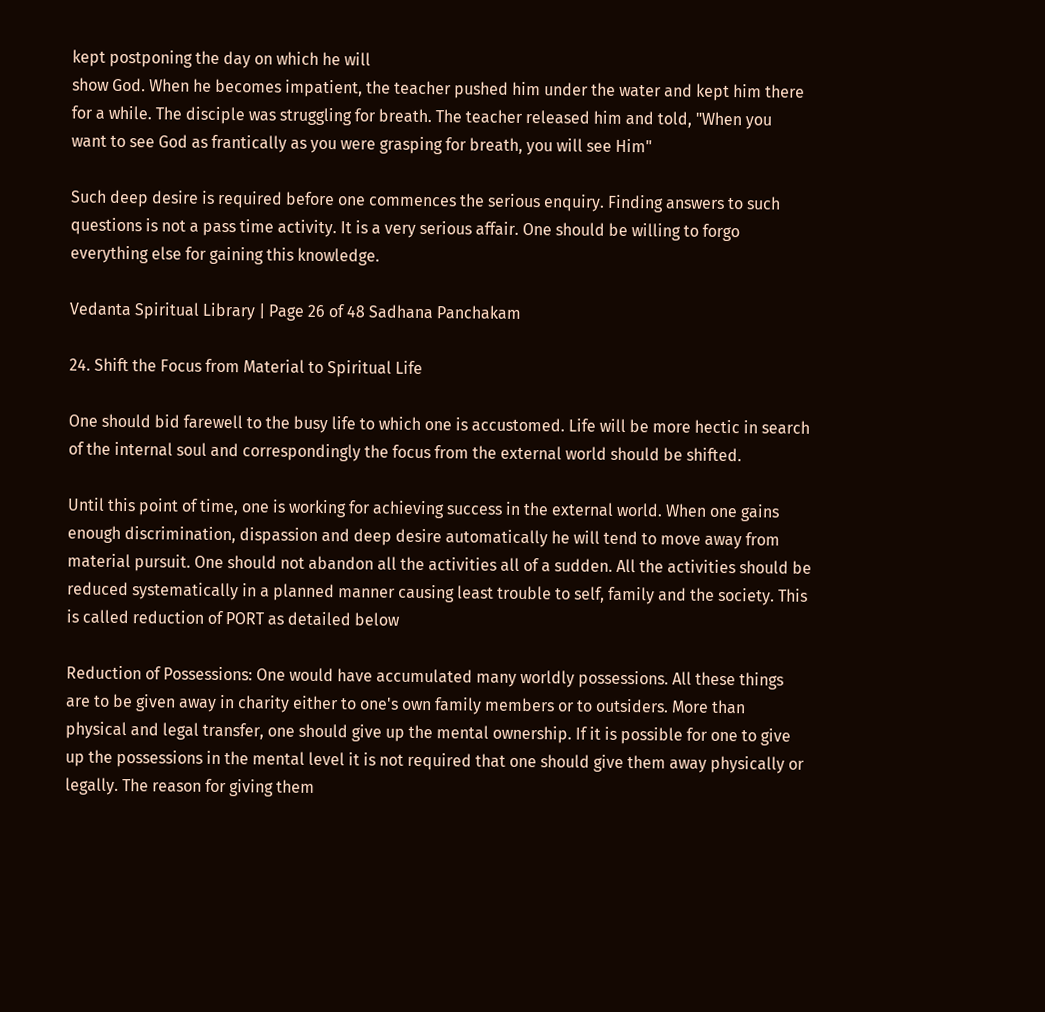kept postponing the day on which he will
show God. When he becomes impatient, the teacher pushed him under the water and kept him there
for a while. The disciple was struggling for breath. The teacher released him and told, "When you
want to see God as frantically as you were grasping for breath, you will see Him"

Such deep desire is required before one commences the serious enquiry. Finding answers to such
questions is not a pass time activity. It is a very serious affair. One should be willing to forgo
everything else for gaining this knowledge.

Vedanta Spiritual Library | Page 26 of 48 Sadhana Panchakam

24. Shift the Focus from Material to Spiritual Life

One should bid farewell to the busy life to which one is accustomed. Life will be more hectic in search
of the internal soul and correspondingly the focus from the external world should be shifted.

Until this point of time, one is working for achieving success in the external world. When one gains
enough discrimination, dispassion and deep desire automatically he will tend to move away from
material pursuit. One should not abandon all the activities all of a sudden. All the activities should be
reduced systematically in a planned manner causing least trouble to self, family and the society. This
is called reduction of PORT as detailed below

Reduction of Possessions: One would have accumulated many worldly possessions. All these things
are to be given away in charity either to one's own family members or to outsiders. More than
physical and legal transfer, one should give up the mental ownership. If it is possible for one to give
up the possessions in the mental level it is not required that one should give them away physically or
legally. The reason for giving them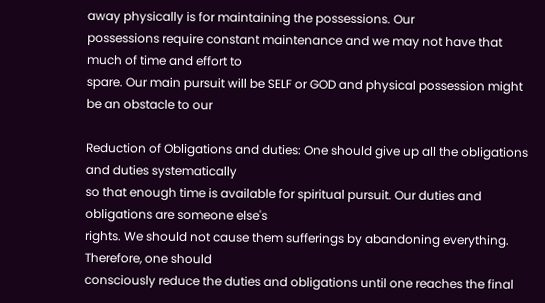away physically is for maintaining the possessions. Our
possessions require constant maintenance and we may not have that much of time and effort to
spare. Our main pursuit will be SELF or GOD and physical possession might be an obstacle to our

Reduction of Obligations and duties: One should give up all the obligations and duties systematically
so that enough time is available for spiritual pursuit. Our duties and obligations are someone else's
rights. We should not cause them sufferings by abandoning everything. Therefore, one should
consciously reduce the duties and obligations until one reaches the final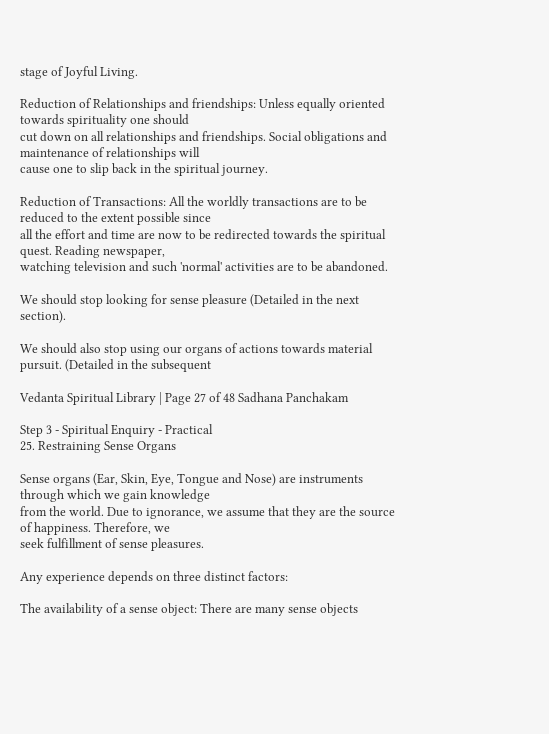stage of Joyful Living.

Reduction of Relationships and friendships: Unless equally oriented towards spirituality one should
cut down on all relationships and friendships. Social obligations and maintenance of relationships will
cause one to slip back in the spiritual journey.

Reduction of Transactions: All the worldly transactions are to be reduced to the extent possible since
all the effort and time are now to be redirected towards the spiritual quest. Reading newspaper,
watching television and such 'normal' activities are to be abandoned.

We should stop looking for sense pleasure (Detailed in the next section).

We should also stop using our organs of actions towards material pursuit. (Detailed in the subsequent

Vedanta Spiritual Library | Page 27 of 48 Sadhana Panchakam

Step 3 - Spiritual Enquiry - Practical
25. Restraining Sense Organs

Sense organs (Ear, Skin, Eye, Tongue and Nose) are instruments through which we gain knowledge
from the world. Due to ignorance, we assume that they are the source of happiness. Therefore, we
seek fulfillment of sense pleasures.

Any experience depends on three distinct factors:

The availability of a sense object: There are many sense objects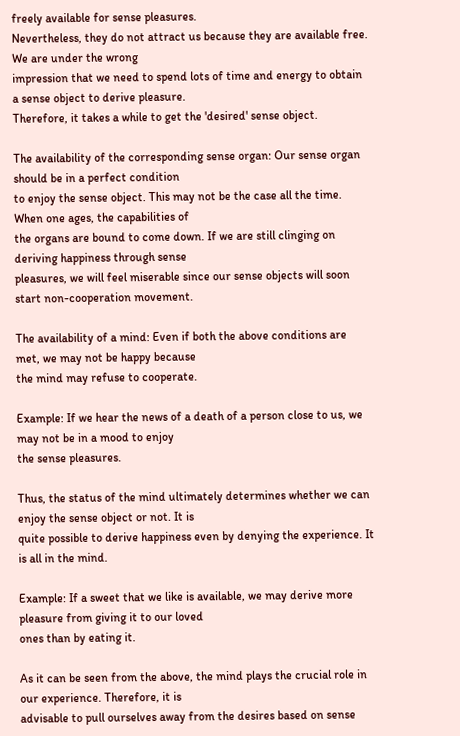freely available for sense pleasures.
Nevertheless, they do not attract us because they are available free. We are under the wrong
impression that we need to spend lots of time and energy to obtain a sense object to derive pleasure.
Therefore, it takes a while to get the 'desired' sense object.

The availability of the corresponding sense organ: Our sense organ should be in a perfect condition
to enjoy the sense object. This may not be the case all the time. When one ages, the capabilities of
the organs are bound to come down. If we are still clinging on deriving happiness through sense
pleasures, we will feel miserable since our sense objects will soon start non-cooperation movement.

The availability of a mind: Even if both the above conditions are met, we may not be happy because
the mind may refuse to cooperate.

Example: If we hear the news of a death of a person close to us, we may not be in a mood to enjoy
the sense pleasures.

Thus, the status of the mind ultimately determines whether we can enjoy the sense object or not. It is
quite possible to derive happiness even by denying the experience. It is all in the mind.

Example: If a sweet that we like is available, we may derive more pleasure from giving it to our loved
ones than by eating it.

As it can be seen from the above, the mind plays the crucial role in our experience. Therefore, it is
advisable to pull ourselves away from the desires based on sense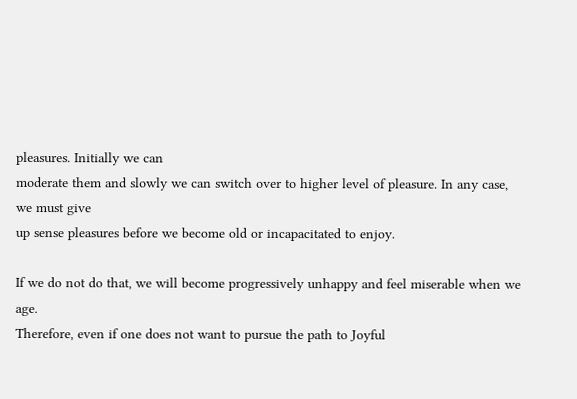pleasures. Initially we can
moderate them and slowly we can switch over to higher level of pleasure. In any case, we must give
up sense pleasures before we become old or incapacitated to enjoy.

If we do not do that, we will become progressively unhappy and feel miserable when we age.
Therefore, even if one does not want to pursue the path to Joyful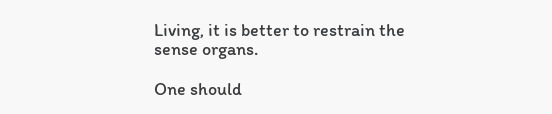Living, it is better to restrain the
sense organs.

One should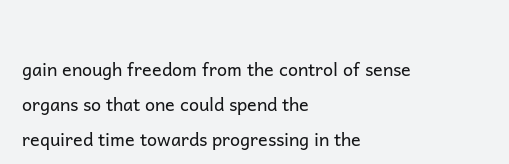gain enough freedom from the control of sense organs so that one could spend the
required time towards progressing in the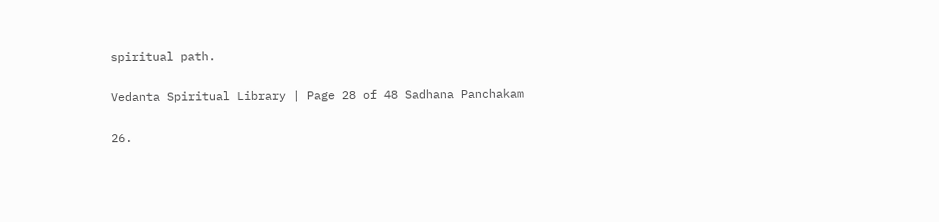spiritual path.

Vedanta Spiritual Library | Page 28 of 48 Sadhana Panchakam

26.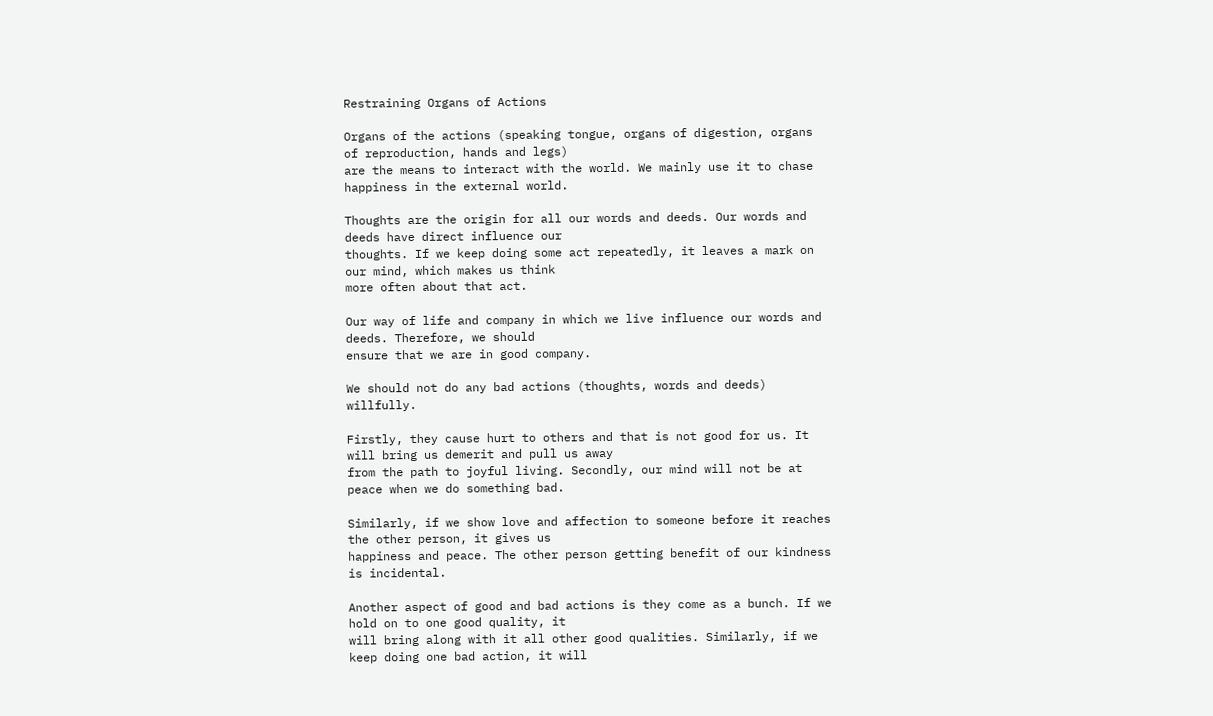Restraining Organs of Actions

Organs of the actions (speaking tongue, organs of digestion, organs of reproduction, hands and legs)
are the means to interact with the world. We mainly use it to chase happiness in the external world.

Thoughts are the origin for all our words and deeds. Our words and deeds have direct influence our
thoughts. If we keep doing some act repeatedly, it leaves a mark on our mind, which makes us think
more often about that act.

Our way of life and company in which we live influence our words and deeds. Therefore, we should
ensure that we are in good company.

We should not do any bad actions (thoughts, words and deeds) willfully.

Firstly, they cause hurt to others and that is not good for us. It will bring us demerit and pull us away
from the path to joyful living. Secondly, our mind will not be at peace when we do something bad.

Similarly, if we show love and affection to someone before it reaches the other person, it gives us
happiness and peace. The other person getting benefit of our kindness is incidental.

Another aspect of good and bad actions is they come as a bunch. If we hold on to one good quality, it
will bring along with it all other good qualities. Similarly, if we keep doing one bad action, it will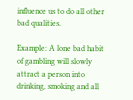influence us to do all other bad qualities.

Example: A lone bad habit of gambling will slowly attract a person into drinking, smoking and all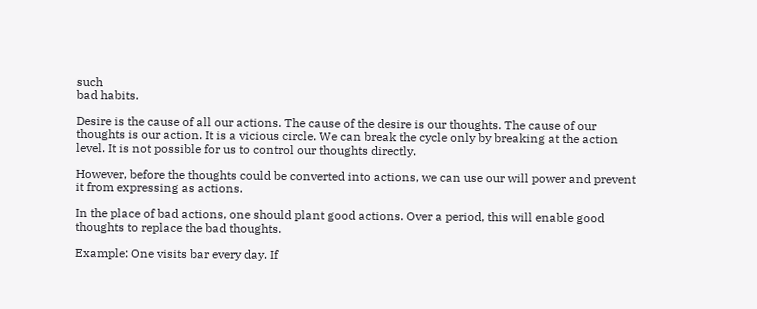such
bad habits.

Desire is the cause of all our actions. The cause of the desire is our thoughts. The cause of our
thoughts is our action. It is a vicious circle. We can break the cycle only by breaking at the action
level. It is not possible for us to control our thoughts directly.

However, before the thoughts could be converted into actions, we can use our will power and prevent
it from expressing as actions.

In the place of bad actions, one should plant good actions. Over a period, this will enable good
thoughts to replace the bad thoughts.

Example: One visits bar every day. If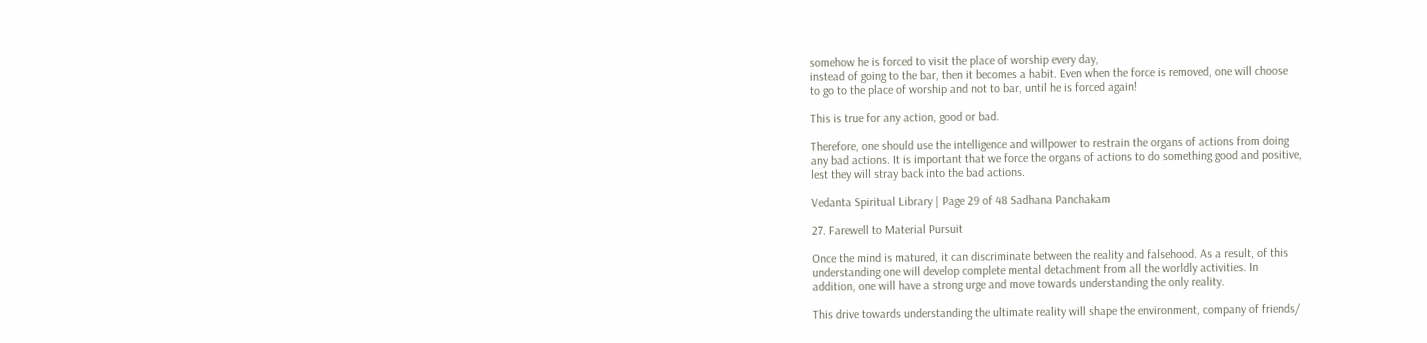somehow he is forced to visit the place of worship every day,
instead of going to the bar, then it becomes a habit. Even when the force is removed, one will choose
to go to the place of worship and not to bar, until he is forced again!

This is true for any action, good or bad.

Therefore, one should use the intelligence and willpower to restrain the organs of actions from doing
any bad actions. It is important that we force the organs of actions to do something good and positive,
lest they will stray back into the bad actions.

Vedanta Spiritual Library | Page 29 of 48 Sadhana Panchakam

27. Farewell to Material Pursuit

Once the mind is matured, it can discriminate between the reality and falsehood. As a result, of this
understanding one will develop complete mental detachment from all the worldly activities. In
addition, one will have a strong urge and move towards understanding the only reality.

This drive towards understanding the ultimate reality will shape the environment, company of friends/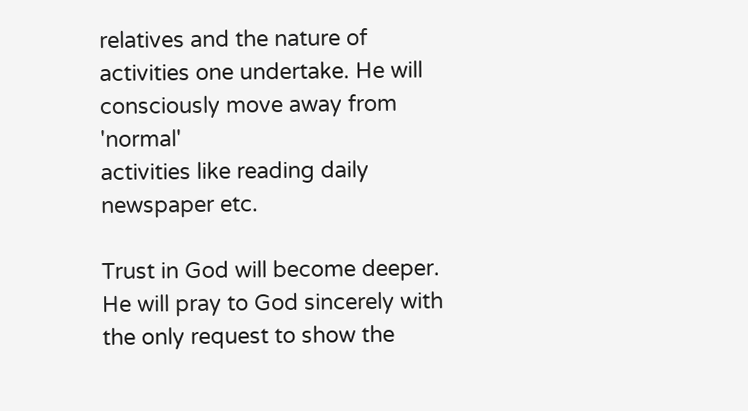relatives and the nature of activities one undertake. He will consciously move away from 'normal'
activities like reading daily newspaper etc.

Trust in God will become deeper. He will pray to God sincerely with the only request to show the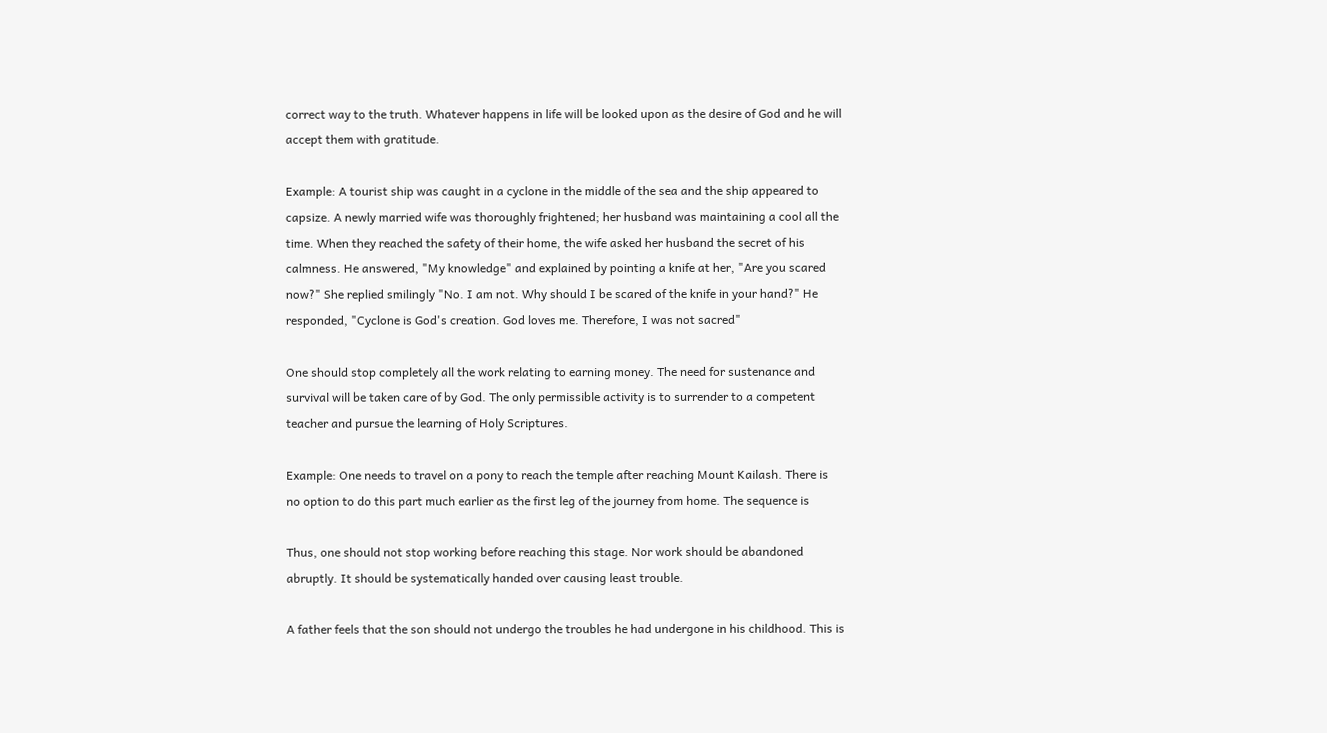correct way to the truth. Whatever happens in life will be looked upon as the desire of God and he will
accept them with gratitude.

Example: A tourist ship was caught in a cyclone in the middle of the sea and the ship appeared to
capsize. A newly married wife was thoroughly frightened; her husband was maintaining a cool all the
time. When they reached the safety of their home, the wife asked her husband the secret of his
calmness. He answered, "My knowledge" and explained by pointing a knife at her, "Are you scared
now?" She replied smilingly "No. I am not. Why should I be scared of the knife in your hand?" He
responded, "Cyclone is God's creation. God loves me. Therefore, I was not sacred"

One should stop completely all the work relating to earning money. The need for sustenance and
survival will be taken care of by God. The only permissible activity is to surrender to a competent
teacher and pursue the learning of Holy Scriptures.

Example: One needs to travel on a pony to reach the temple after reaching Mount Kailash. There is
no option to do this part much earlier as the first leg of the journey from home. The sequence is

Thus, one should not stop working before reaching this stage. Nor work should be abandoned
abruptly. It should be systematically handed over causing least trouble.

A father feels that the son should not undergo the troubles he had undergone in his childhood. This is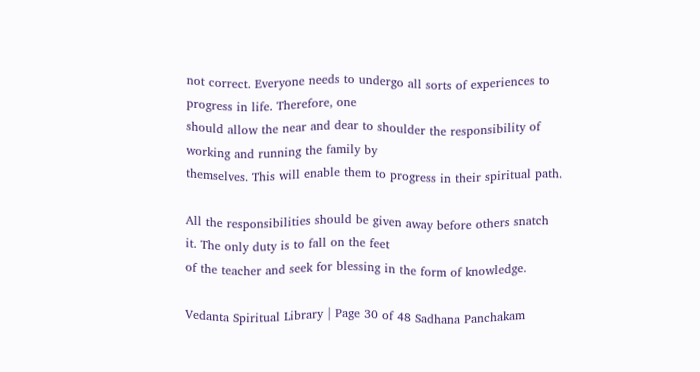not correct. Everyone needs to undergo all sorts of experiences to progress in life. Therefore, one
should allow the near and dear to shoulder the responsibility of working and running the family by
themselves. This will enable them to progress in their spiritual path.

All the responsibilities should be given away before others snatch it. The only duty is to fall on the feet
of the teacher and seek for blessing in the form of knowledge.

Vedanta Spiritual Library | Page 30 of 48 Sadhana Panchakam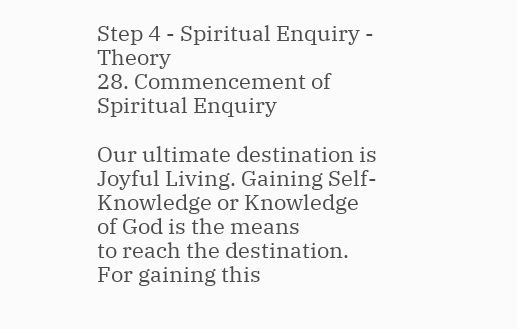Step 4 - Spiritual Enquiry - Theory
28. Commencement of Spiritual Enquiry

Our ultimate destination is Joyful Living. Gaining Self-Knowledge or Knowledge of God is the means
to reach the destination. For gaining this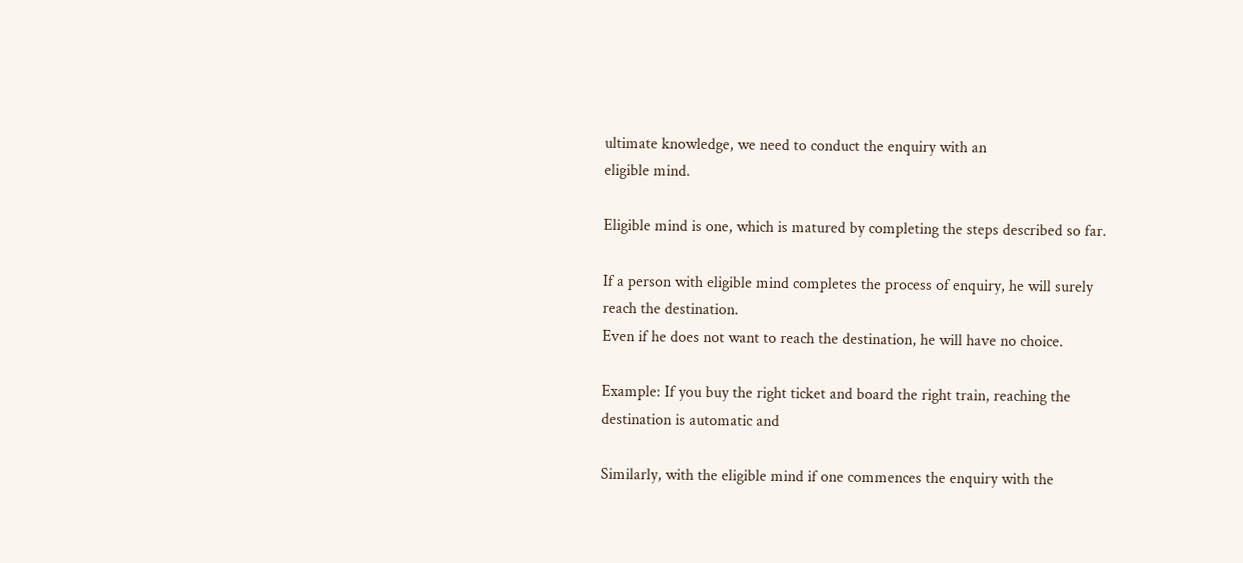ultimate knowledge, we need to conduct the enquiry with an
eligible mind.

Eligible mind is one, which is matured by completing the steps described so far.

If a person with eligible mind completes the process of enquiry, he will surely reach the destination.
Even if he does not want to reach the destination, he will have no choice.

Example: If you buy the right ticket and board the right train, reaching the destination is automatic and

Similarly, with the eligible mind if one commences the enquiry with the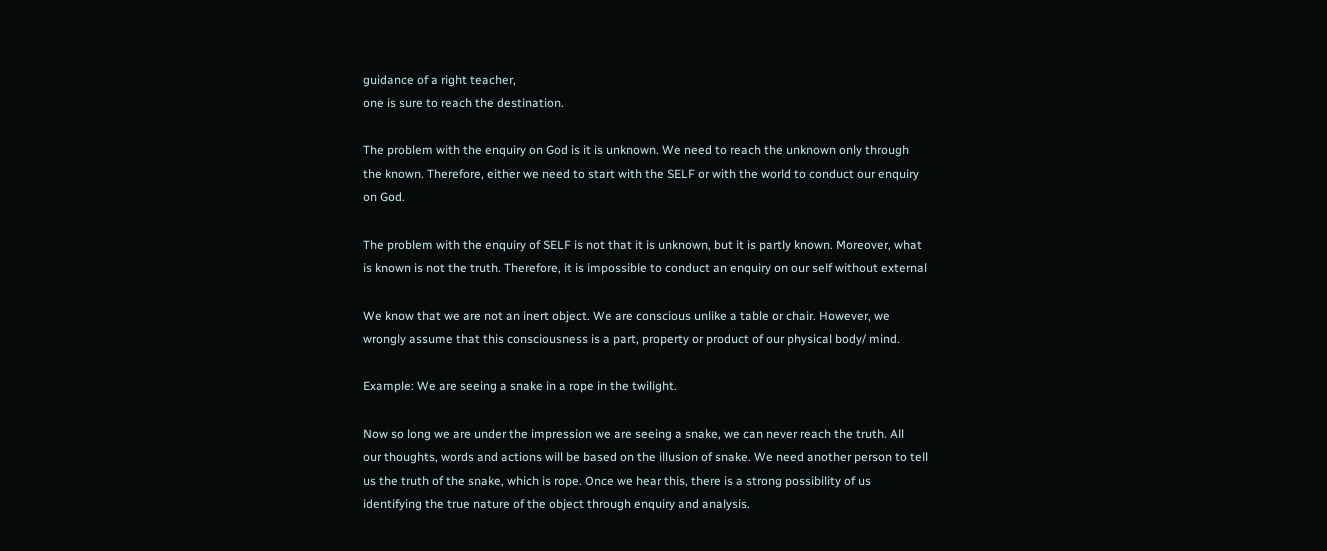guidance of a right teacher,
one is sure to reach the destination.

The problem with the enquiry on God is it is unknown. We need to reach the unknown only through
the known. Therefore, either we need to start with the SELF or with the world to conduct our enquiry
on God.

The problem with the enquiry of SELF is not that it is unknown, but it is partly known. Moreover, what
is known is not the truth. Therefore, it is impossible to conduct an enquiry on our self without external

We know that we are not an inert object. We are conscious unlike a table or chair. However, we
wrongly assume that this consciousness is a part, property or product of our physical body/ mind.

Example: We are seeing a snake in a rope in the twilight.

Now so long we are under the impression we are seeing a snake, we can never reach the truth. All
our thoughts, words and actions will be based on the illusion of snake. We need another person to tell
us the truth of the snake, which is rope. Once we hear this, there is a strong possibility of us
identifying the true nature of the object through enquiry and analysis.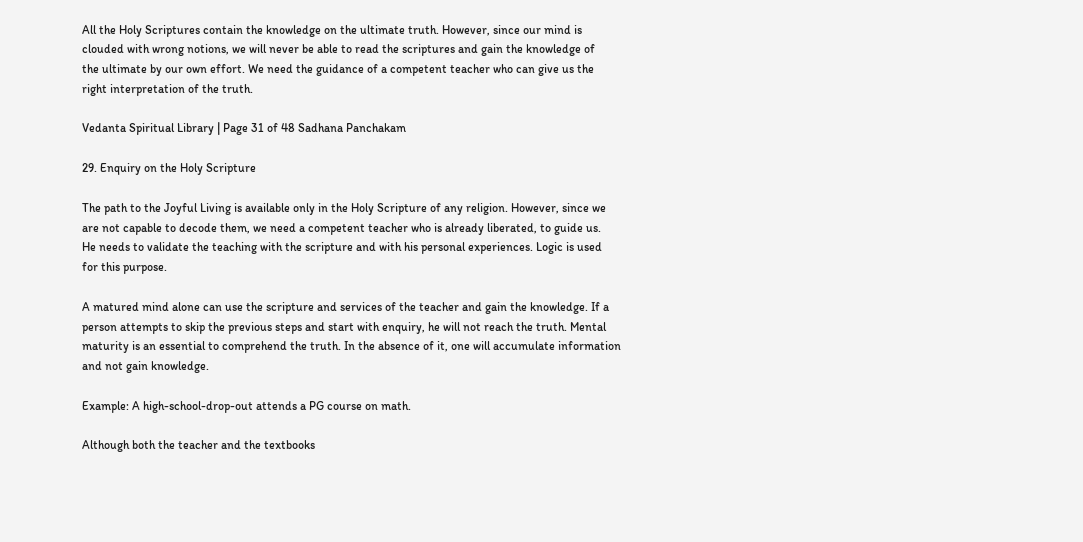All the Holy Scriptures contain the knowledge on the ultimate truth. However, since our mind is
clouded with wrong notions, we will never be able to read the scriptures and gain the knowledge of
the ultimate by our own effort. We need the guidance of a competent teacher who can give us the
right interpretation of the truth.

Vedanta Spiritual Library | Page 31 of 48 Sadhana Panchakam

29. Enquiry on the Holy Scripture

The path to the Joyful Living is available only in the Holy Scripture of any religion. However, since we
are not capable to decode them, we need a competent teacher who is already liberated, to guide us.
He needs to validate the teaching with the scripture and with his personal experiences. Logic is used
for this purpose.

A matured mind alone can use the scripture and services of the teacher and gain the knowledge. If a
person attempts to skip the previous steps and start with enquiry, he will not reach the truth. Mental
maturity is an essential to comprehend the truth. In the absence of it, one will accumulate information
and not gain knowledge.

Example: A high-school-drop-out attends a PG course on math.

Although both the teacher and the textbooks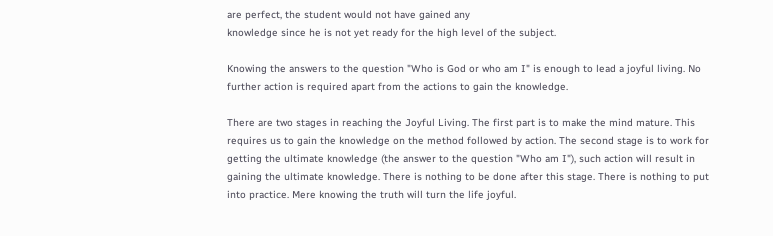are perfect, the student would not have gained any
knowledge since he is not yet ready for the high level of the subject.

Knowing the answers to the question "Who is God or who am I" is enough to lead a joyful living. No
further action is required apart from the actions to gain the knowledge.

There are two stages in reaching the Joyful Living. The first part is to make the mind mature. This
requires us to gain the knowledge on the method followed by action. The second stage is to work for
getting the ultimate knowledge (the answer to the question "Who am I"), such action will result in
gaining the ultimate knowledge. There is nothing to be done after this stage. There is nothing to put
into practice. Mere knowing the truth will turn the life joyful.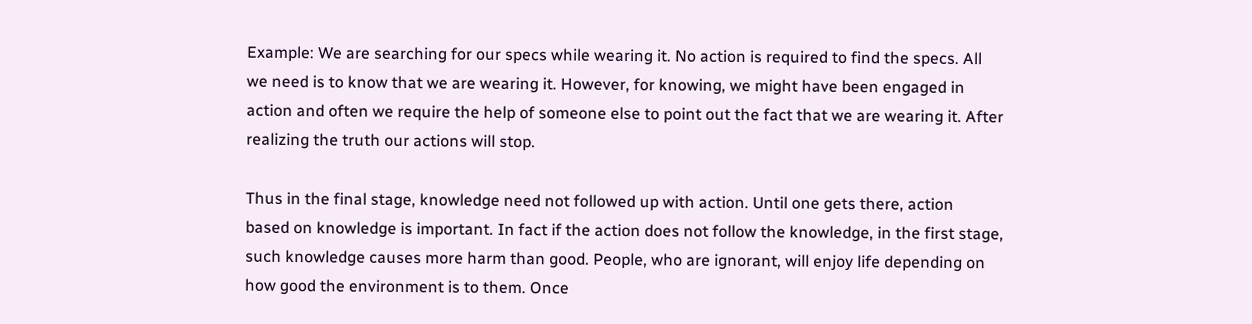Example: We are searching for our specs while wearing it. No action is required to find the specs. All
we need is to know that we are wearing it. However, for knowing, we might have been engaged in
action and often we require the help of someone else to point out the fact that we are wearing it. After
realizing the truth our actions will stop.

Thus in the final stage, knowledge need not followed up with action. Until one gets there, action
based on knowledge is important. In fact if the action does not follow the knowledge, in the first stage,
such knowledge causes more harm than good. People, who are ignorant, will enjoy life depending on
how good the environment is to them. Once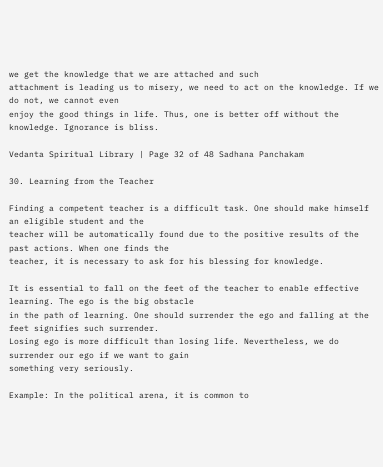we get the knowledge that we are attached and such
attachment is leading us to misery, we need to act on the knowledge. If we do not, we cannot even
enjoy the good things in life. Thus, one is better off without the knowledge. Ignorance is bliss.

Vedanta Spiritual Library | Page 32 of 48 Sadhana Panchakam

30. Learning from the Teacher

Finding a competent teacher is a difficult task. One should make himself an eligible student and the
teacher will be automatically found due to the positive results of the past actions. When one finds the
teacher, it is necessary to ask for his blessing for knowledge.

It is essential to fall on the feet of the teacher to enable effective learning. The ego is the big obstacle
in the path of learning. One should surrender the ego and falling at the feet signifies such surrender.
Losing ego is more difficult than losing life. Nevertheless, we do surrender our ego if we want to gain
something very seriously.

Example: In the political arena, it is common to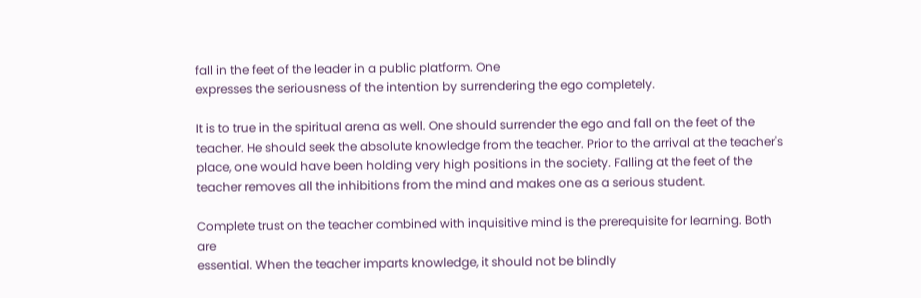fall in the feet of the leader in a public platform. One
expresses the seriousness of the intention by surrendering the ego completely.

It is to true in the spiritual arena as well. One should surrender the ego and fall on the feet of the
teacher. He should seek the absolute knowledge from the teacher. Prior to the arrival at the teacher's
place, one would have been holding very high positions in the society. Falling at the feet of the
teacher removes all the inhibitions from the mind and makes one as a serious student.

Complete trust on the teacher combined with inquisitive mind is the prerequisite for learning. Both are
essential. When the teacher imparts knowledge, it should not be blindly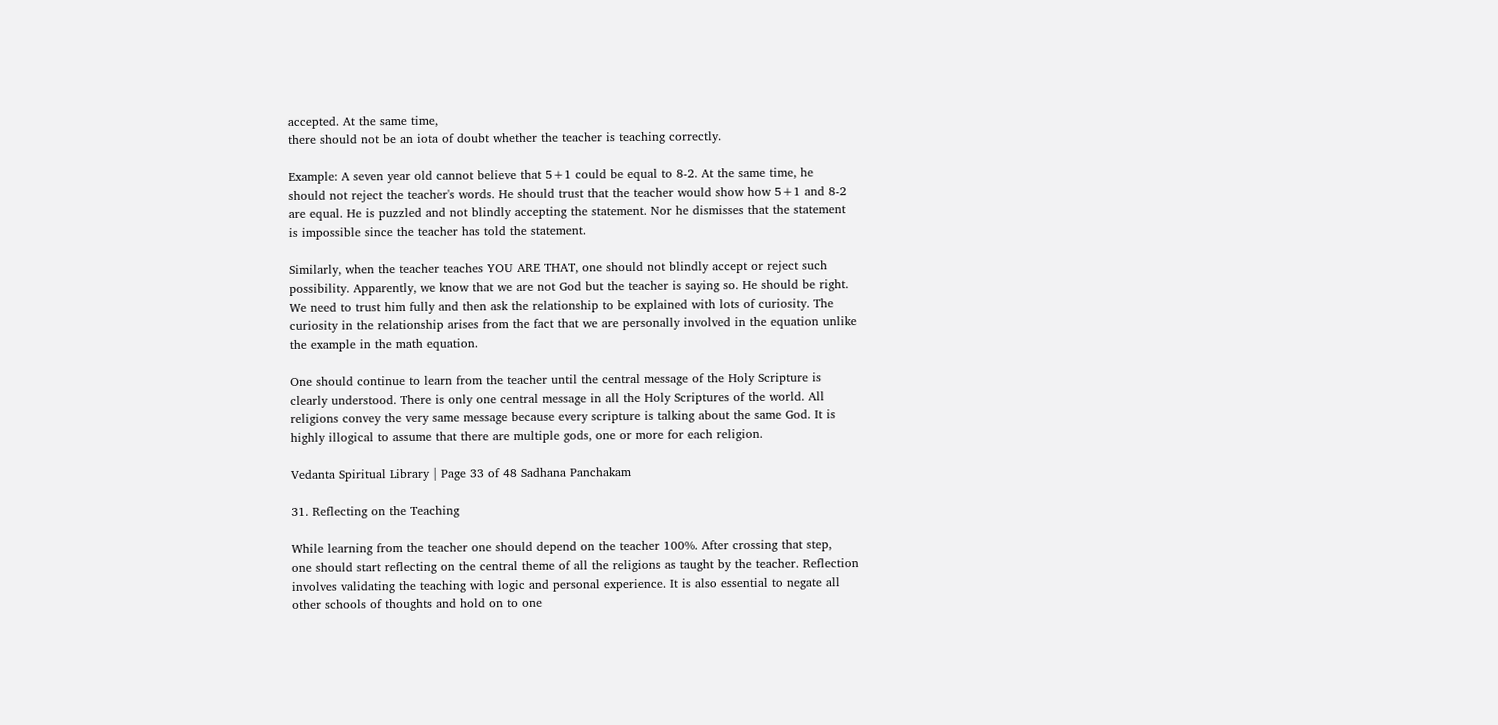accepted. At the same time,
there should not be an iota of doubt whether the teacher is teaching correctly.

Example: A seven year old cannot believe that 5+1 could be equal to 8-2. At the same time, he
should not reject the teacher's words. He should trust that the teacher would show how 5+1 and 8-2
are equal. He is puzzled and not blindly accepting the statement. Nor he dismisses that the statement
is impossible since the teacher has told the statement.

Similarly, when the teacher teaches YOU ARE THAT, one should not blindly accept or reject such
possibility. Apparently, we know that we are not God but the teacher is saying so. He should be right.
We need to trust him fully and then ask the relationship to be explained with lots of curiosity. The
curiosity in the relationship arises from the fact that we are personally involved in the equation unlike
the example in the math equation.

One should continue to learn from the teacher until the central message of the Holy Scripture is
clearly understood. There is only one central message in all the Holy Scriptures of the world. All
religions convey the very same message because every scripture is talking about the same God. It is
highly illogical to assume that there are multiple gods, one or more for each religion.

Vedanta Spiritual Library | Page 33 of 48 Sadhana Panchakam

31. Reflecting on the Teaching

While learning from the teacher one should depend on the teacher 100%. After crossing that step,
one should start reflecting on the central theme of all the religions as taught by the teacher. Reflection
involves validating the teaching with logic and personal experience. It is also essential to negate all
other schools of thoughts and hold on to one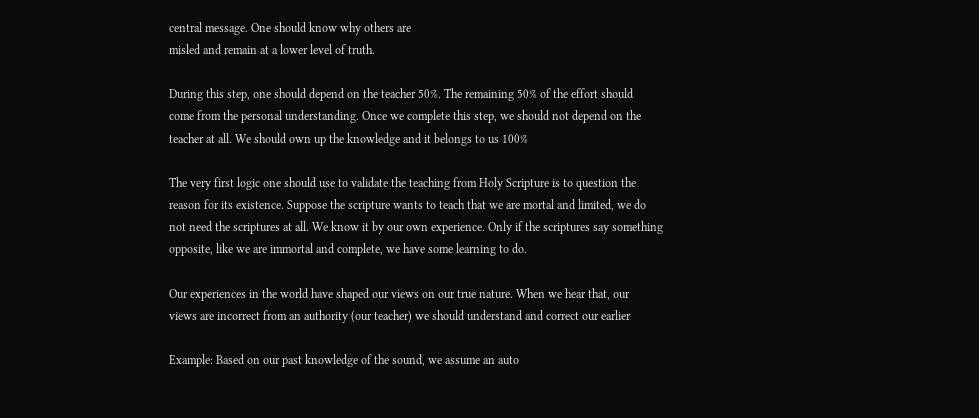central message. One should know why others are
misled and remain at a lower level of truth.

During this step, one should depend on the teacher 50%. The remaining 50% of the effort should
come from the personal understanding. Once we complete this step, we should not depend on the
teacher at all. We should own up the knowledge and it belongs to us 100%

The very first logic one should use to validate the teaching from Holy Scripture is to question the
reason for its existence. Suppose the scripture wants to teach that we are mortal and limited, we do
not need the scriptures at all. We know it by our own experience. Only if the scriptures say something
opposite, like we are immortal and complete, we have some learning to do.

Our experiences in the world have shaped our views on our true nature. When we hear that, our
views are incorrect from an authority (our teacher) we should understand and correct our earlier

Example: Based on our past knowledge of the sound, we assume an auto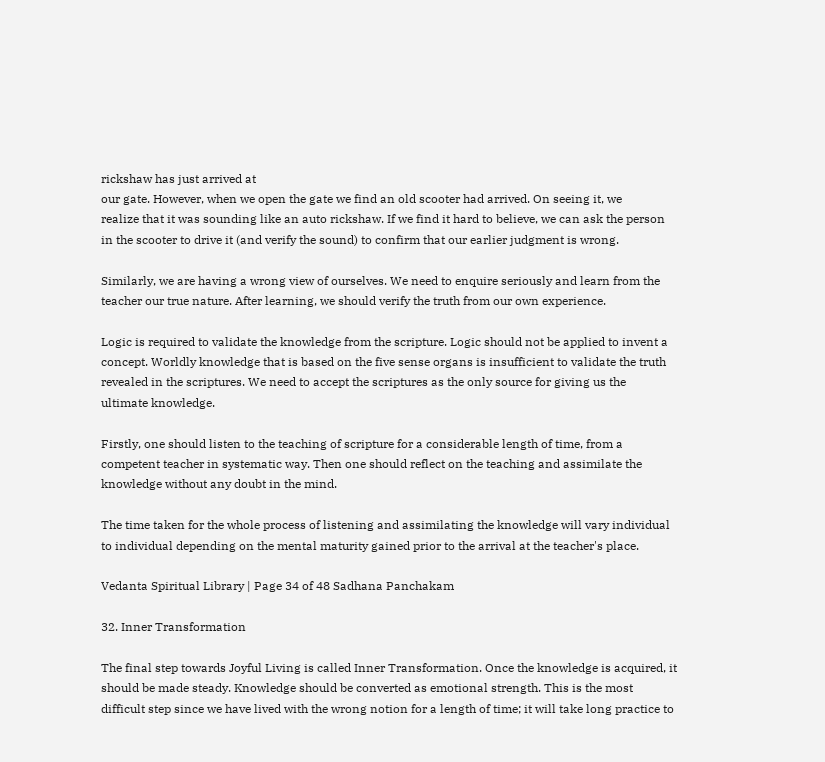rickshaw has just arrived at
our gate. However, when we open the gate we find an old scooter had arrived. On seeing it, we
realize that it was sounding like an auto rickshaw. If we find it hard to believe, we can ask the person
in the scooter to drive it (and verify the sound) to confirm that our earlier judgment is wrong.

Similarly, we are having a wrong view of ourselves. We need to enquire seriously and learn from the
teacher our true nature. After learning, we should verify the truth from our own experience.

Logic is required to validate the knowledge from the scripture. Logic should not be applied to invent a
concept. Worldly knowledge that is based on the five sense organs is insufficient to validate the truth
revealed in the scriptures. We need to accept the scriptures as the only source for giving us the
ultimate knowledge.

Firstly, one should listen to the teaching of scripture for a considerable length of time, from a
competent teacher in systematic way. Then one should reflect on the teaching and assimilate the
knowledge without any doubt in the mind.

The time taken for the whole process of listening and assimilating the knowledge will vary individual
to individual depending on the mental maturity gained prior to the arrival at the teacher's place.

Vedanta Spiritual Library | Page 34 of 48 Sadhana Panchakam

32. Inner Transformation

The final step towards Joyful Living is called Inner Transformation. Once the knowledge is acquired, it
should be made steady. Knowledge should be converted as emotional strength. This is the most
difficult step since we have lived with the wrong notion for a length of time; it will take long practice to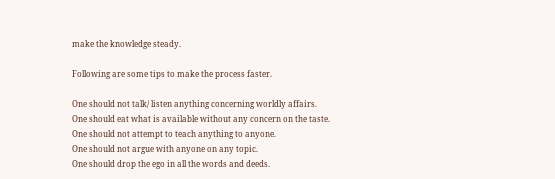make the knowledge steady.

Following are some tips to make the process faster.

One should not talk/ listen anything concerning worldly affairs.
One should eat what is available without any concern on the taste.
One should not attempt to teach anything to anyone.
One should not argue with anyone on any topic.
One should drop the ego in all the words and deeds.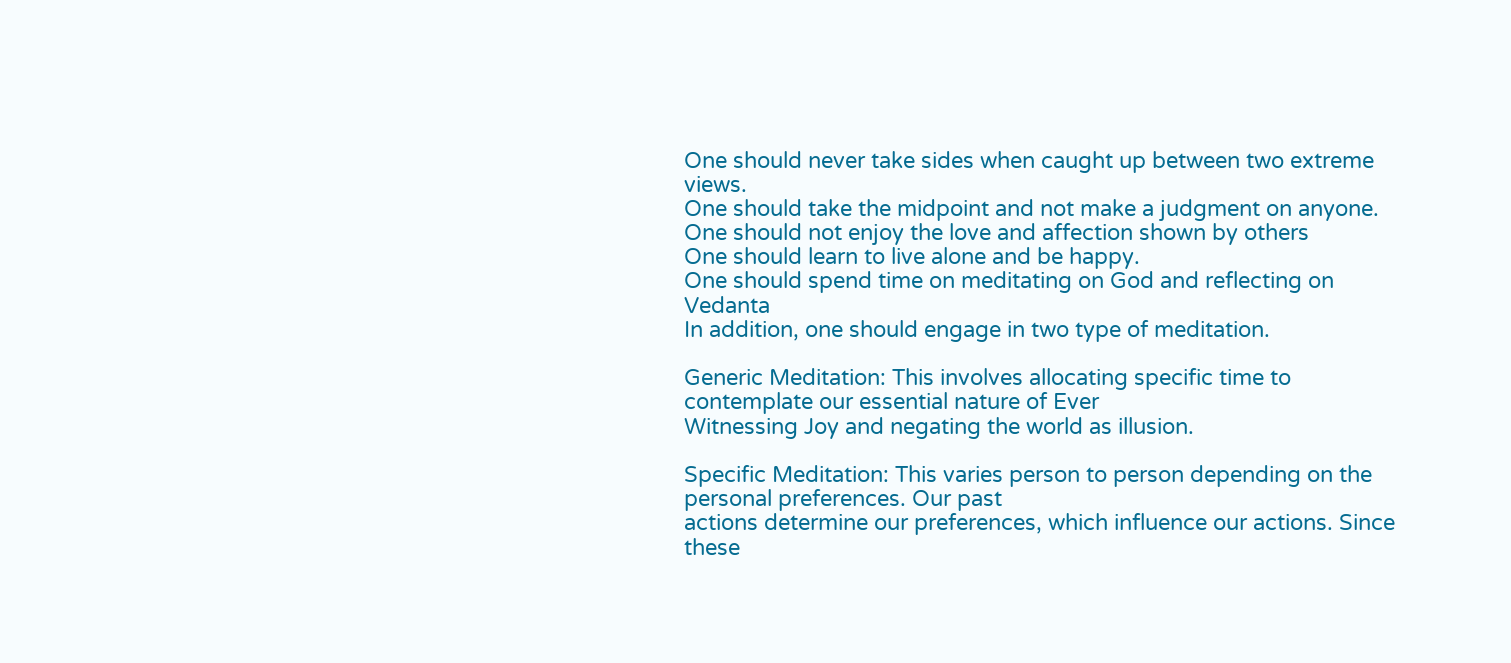One should never take sides when caught up between two extreme views.
One should take the midpoint and not make a judgment on anyone.
One should not enjoy the love and affection shown by others
One should learn to live alone and be happy.
One should spend time on meditating on God and reflecting on Vedanta
In addition, one should engage in two type of meditation.

Generic Meditation: This involves allocating specific time to contemplate our essential nature of Ever
Witnessing Joy and negating the world as illusion.

Specific Meditation: This varies person to person depending on the personal preferences. Our past
actions determine our preferences, which influence our actions. Since these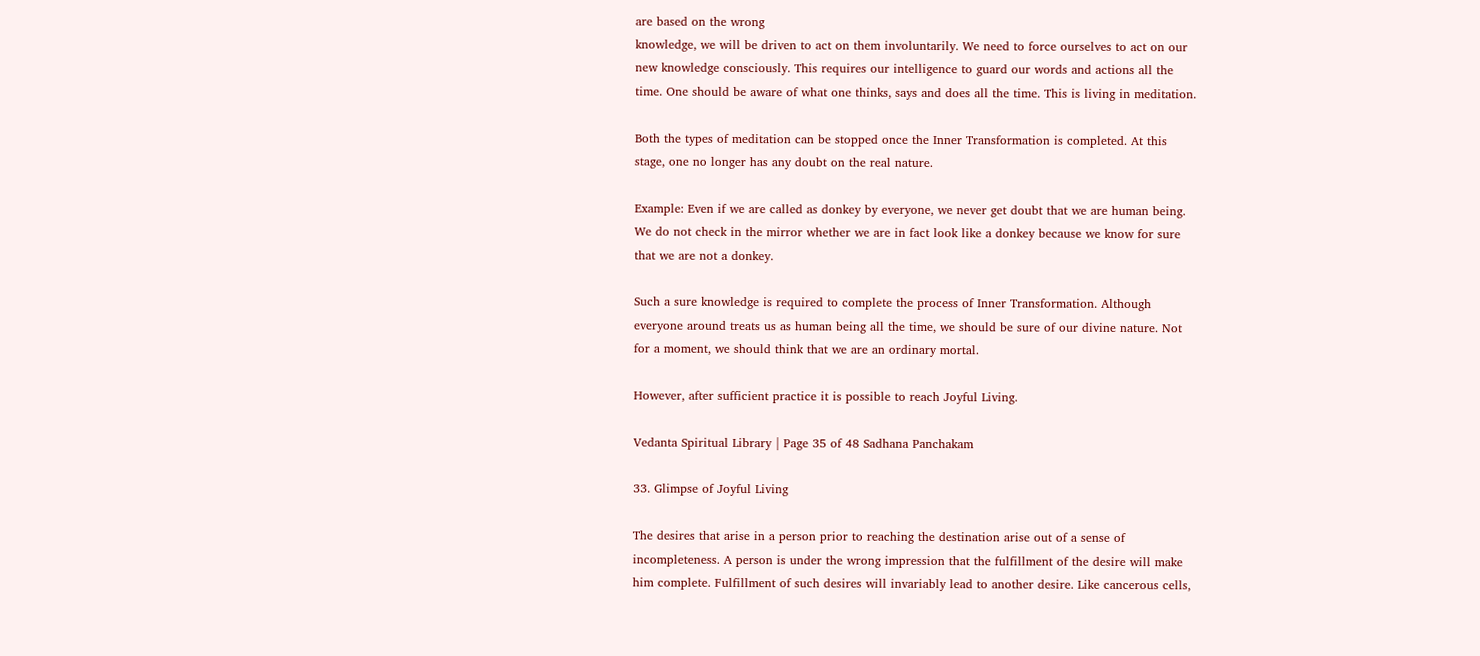are based on the wrong
knowledge, we will be driven to act on them involuntarily. We need to force ourselves to act on our
new knowledge consciously. This requires our intelligence to guard our words and actions all the
time. One should be aware of what one thinks, says and does all the time. This is living in meditation.

Both the types of meditation can be stopped once the Inner Transformation is completed. At this
stage, one no longer has any doubt on the real nature.

Example: Even if we are called as donkey by everyone, we never get doubt that we are human being.
We do not check in the mirror whether we are in fact look like a donkey because we know for sure
that we are not a donkey.

Such a sure knowledge is required to complete the process of Inner Transformation. Although
everyone around treats us as human being all the time, we should be sure of our divine nature. Not
for a moment, we should think that we are an ordinary mortal.

However, after sufficient practice it is possible to reach Joyful Living.

Vedanta Spiritual Library | Page 35 of 48 Sadhana Panchakam

33. Glimpse of Joyful Living

The desires that arise in a person prior to reaching the destination arise out of a sense of
incompleteness. A person is under the wrong impression that the fulfillment of the desire will make
him complete. Fulfillment of such desires will invariably lead to another desire. Like cancerous cells,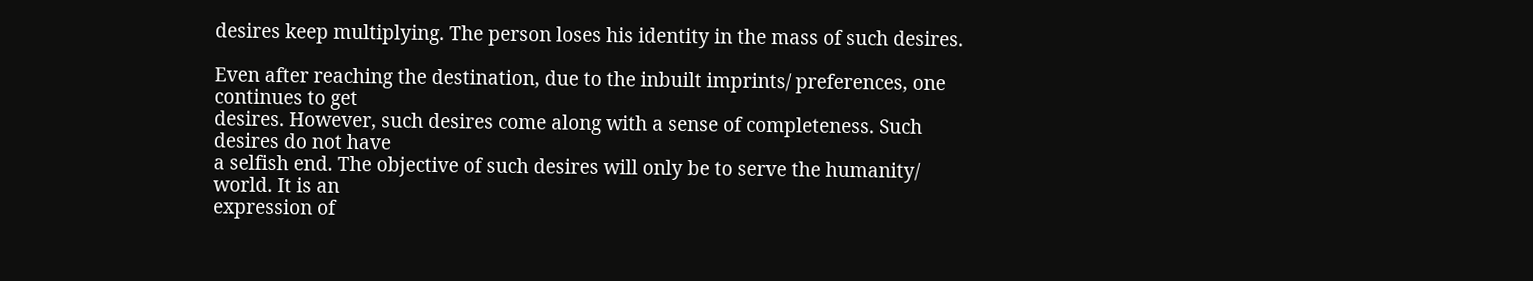desires keep multiplying. The person loses his identity in the mass of such desires.

Even after reaching the destination, due to the inbuilt imprints/ preferences, one continues to get
desires. However, such desires come along with a sense of completeness. Such desires do not have
a selfish end. The objective of such desires will only be to serve the humanity/ world. It is an
expression of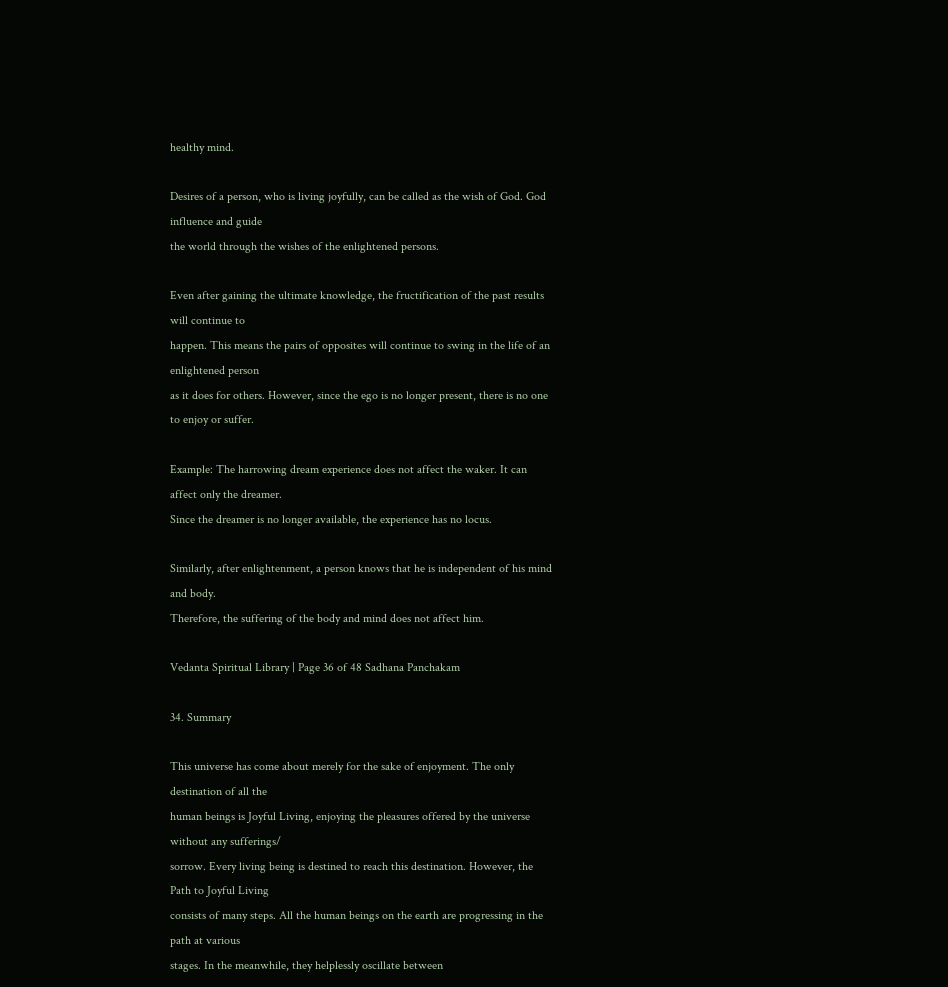healthy mind.

Desires of a person, who is living joyfully, can be called as the wish of God. God influence and guide
the world through the wishes of the enlightened persons.

Even after gaining the ultimate knowledge, the fructification of the past results will continue to
happen. This means the pairs of opposites will continue to swing in the life of an enlightened person
as it does for others. However, since the ego is no longer present, there is no one to enjoy or suffer.

Example: The harrowing dream experience does not affect the waker. It can affect only the dreamer.
Since the dreamer is no longer available, the experience has no locus.

Similarly, after enlightenment, a person knows that he is independent of his mind and body.
Therefore, the suffering of the body and mind does not affect him.

Vedanta Spiritual Library | Page 36 of 48 Sadhana Panchakam

34. Summary

This universe has come about merely for the sake of enjoyment. The only destination of all the
human beings is Joyful Living, enjoying the pleasures offered by the universe without any sufferings/
sorrow. Every living being is destined to reach this destination. However, the Path to Joyful Living
consists of many steps. All the human beings on the earth are progressing in the path at various
stages. In the meanwhile, they helplessly oscillate between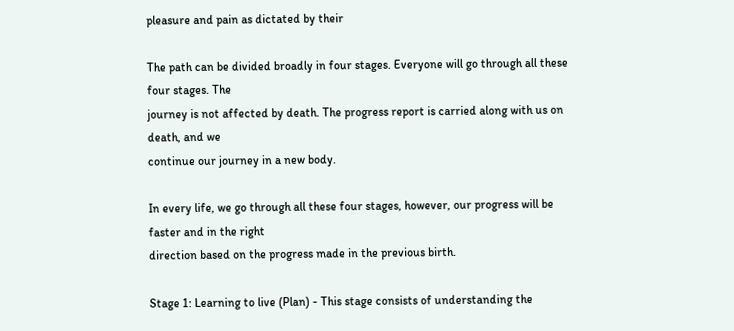pleasure and pain as dictated by their

The path can be divided broadly in four stages. Everyone will go through all these four stages. The
journey is not affected by death. The progress report is carried along with us on death, and we
continue our journey in a new body.

In every life, we go through all these four stages, however, our progress will be faster and in the right
direction based on the progress made in the previous birth.

Stage 1: Learning to live (Plan) - This stage consists of understanding the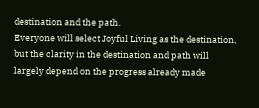destination and the path.
Everyone will select Joyful Living as the destination, but the clarity in the destination and path will
largely depend on the progress already made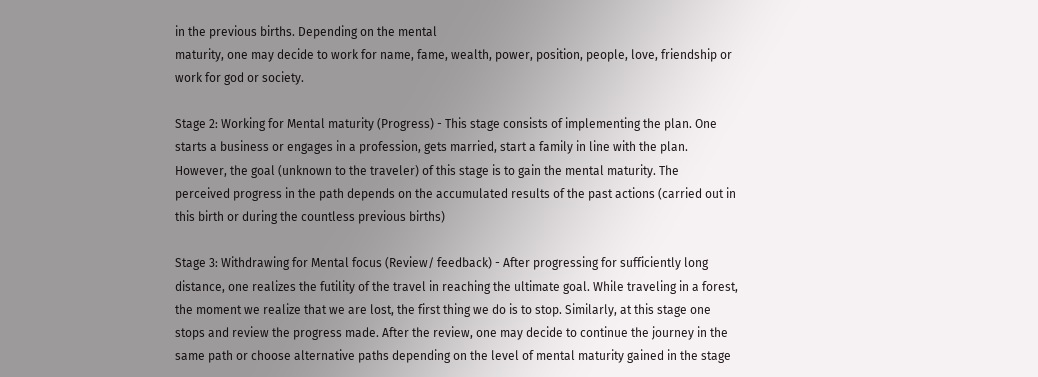in the previous births. Depending on the mental
maturity, one may decide to work for name, fame, wealth, power, position, people, love, friendship or
work for god or society.

Stage 2: Working for Mental maturity (Progress) - This stage consists of implementing the plan. One
starts a business or engages in a profession, gets married, start a family in line with the plan.
However, the goal (unknown to the traveler) of this stage is to gain the mental maturity. The
perceived progress in the path depends on the accumulated results of the past actions (carried out in
this birth or during the countless previous births)

Stage 3: Withdrawing for Mental focus (Review/ feedback) - After progressing for sufficiently long
distance, one realizes the futility of the travel in reaching the ultimate goal. While traveling in a forest,
the moment we realize that we are lost, the first thing we do is to stop. Similarly, at this stage one
stops and review the progress made. After the review, one may decide to continue the journey in the
same path or choose alternative paths depending on the level of mental maturity gained in the stage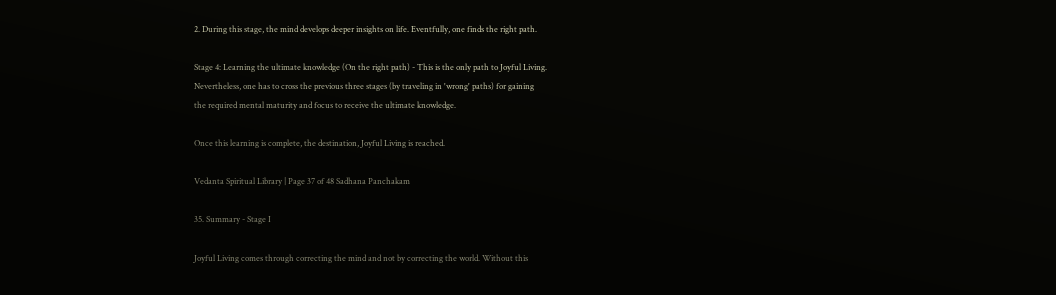2. During this stage, the mind develops deeper insights on life. Eventfully, one finds the right path.

Stage 4: Learning the ultimate knowledge (On the right path) - This is the only path to Joyful Living.
Nevertheless, one has to cross the previous three stages (by traveling in 'wrong' paths) for gaining
the required mental maturity and focus to receive the ultimate knowledge.

Once this learning is complete, the destination, Joyful Living is reached.

Vedanta Spiritual Library | Page 37 of 48 Sadhana Panchakam

35. Summary - Stage I

Joyful Living comes through correcting the mind and not by correcting the world. Without this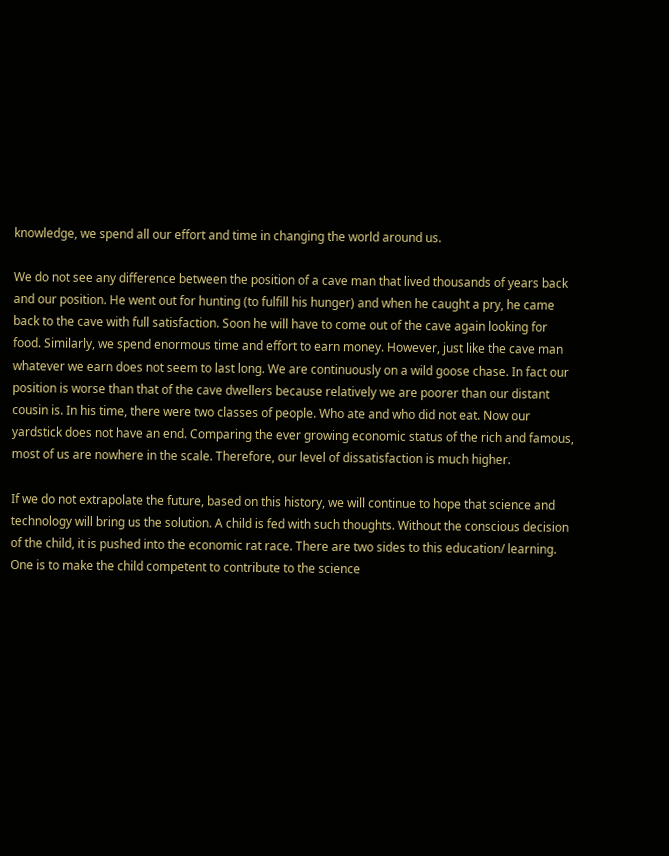knowledge, we spend all our effort and time in changing the world around us.

We do not see any difference between the position of a cave man that lived thousands of years back
and our position. He went out for hunting (to fulfill his hunger) and when he caught a pry, he came
back to the cave with full satisfaction. Soon he will have to come out of the cave again looking for
food. Similarly, we spend enormous time and effort to earn money. However, just like the cave man
whatever we earn does not seem to last long. We are continuously on a wild goose chase. In fact our
position is worse than that of the cave dwellers because relatively we are poorer than our distant
cousin is. In his time, there were two classes of people. Who ate and who did not eat. Now our
yardstick does not have an end. Comparing the ever growing economic status of the rich and famous,
most of us are nowhere in the scale. Therefore, our level of dissatisfaction is much higher.

If we do not extrapolate the future, based on this history, we will continue to hope that science and
technology will bring us the solution. A child is fed with such thoughts. Without the conscious decision
of the child, it is pushed into the economic rat race. There are two sides to this education/ learning.
One is to make the child competent to contribute to the science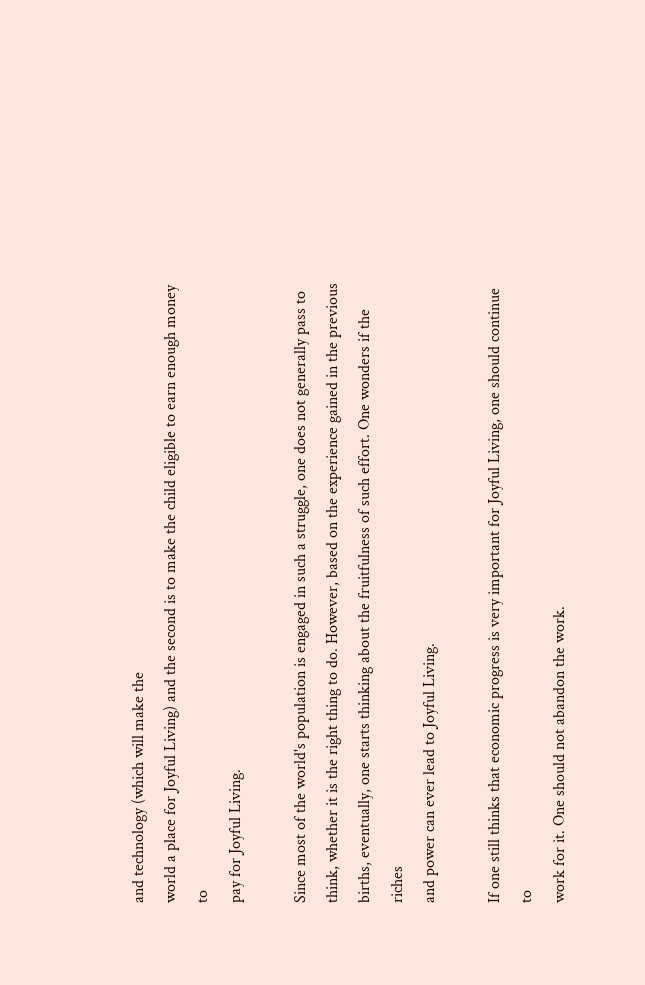and technology (which will make the
world a place for Joyful Living) and the second is to make the child eligible to earn enough money to
pay for Joyful Living.

Since most of the world's population is engaged in such a struggle, one does not generally pass to
think, whether it is the right thing to do. However, based on the experience gained in the previous
births, eventually, one starts thinking about the fruitfulness of such effort. One wonders if the riches
and power can ever lead to Joyful Living.

If one still thinks that economic progress is very important for Joyful Living, one should continue to
work for it. One should not abandon the work.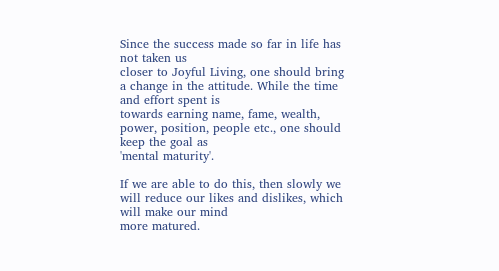Since the success made so far in life has not taken us
closer to Joyful Living, one should bring a change in the attitude. While the time and effort spent is
towards earning name, fame, wealth, power, position, people etc., one should keep the goal as
'mental maturity'.

If we are able to do this, then slowly we will reduce our likes and dislikes, which will make our mind
more matured.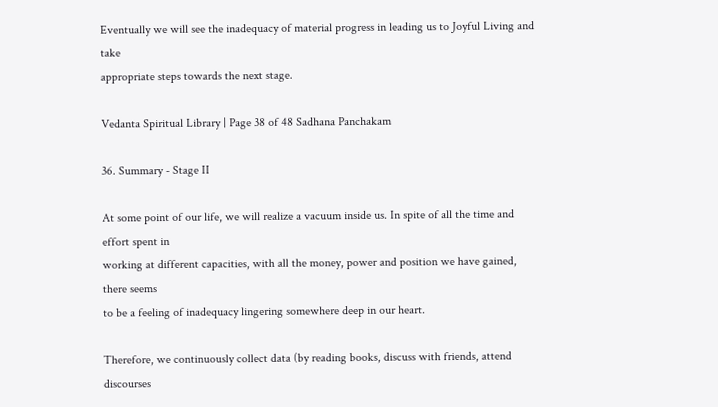Eventually we will see the inadequacy of material progress in leading us to Joyful Living and take
appropriate steps towards the next stage.

Vedanta Spiritual Library | Page 38 of 48 Sadhana Panchakam

36. Summary - Stage II

At some point of our life, we will realize a vacuum inside us. In spite of all the time and effort spent in
working at different capacities, with all the money, power and position we have gained, there seems
to be a feeling of inadequacy lingering somewhere deep in our heart.

Therefore, we continuously collect data (by reading books, discuss with friends, attend discourses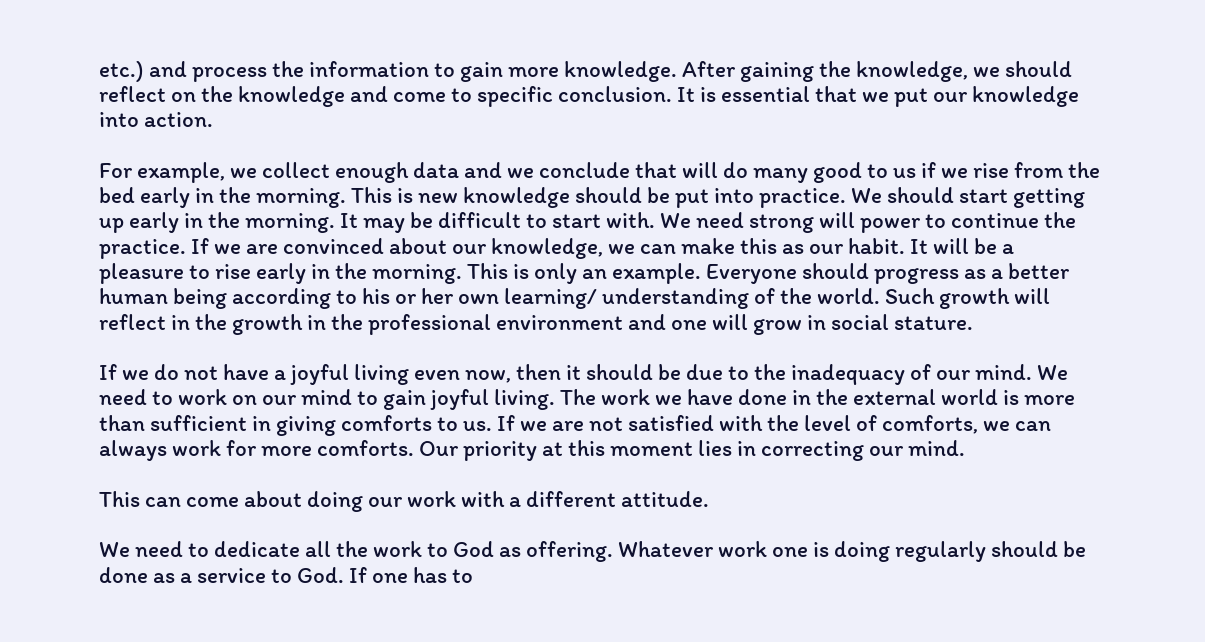etc.) and process the information to gain more knowledge. After gaining the knowledge, we should
reflect on the knowledge and come to specific conclusion. It is essential that we put our knowledge
into action.

For example, we collect enough data and we conclude that will do many good to us if we rise from the
bed early in the morning. This is new knowledge should be put into practice. We should start getting
up early in the morning. It may be difficult to start with. We need strong will power to continue the
practice. If we are convinced about our knowledge, we can make this as our habit. It will be a
pleasure to rise early in the morning. This is only an example. Everyone should progress as a better
human being according to his or her own learning/ understanding of the world. Such growth will
reflect in the growth in the professional environment and one will grow in social stature.

If we do not have a joyful living even now, then it should be due to the inadequacy of our mind. We
need to work on our mind to gain joyful living. The work we have done in the external world is more
than sufficient in giving comforts to us. If we are not satisfied with the level of comforts, we can
always work for more comforts. Our priority at this moment lies in correcting our mind.

This can come about doing our work with a different attitude.

We need to dedicate all the work to God as offering. Whatever work one is doing regularly should be
done as a service to God. If one has to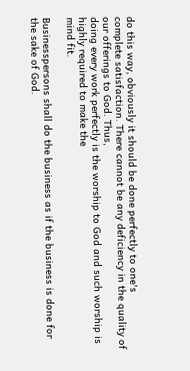do this way, obviously it should be done perfectly to one's
complete satisfaction. There cannot be any deficiency in the quality of our offerings to God. Thus,
doing every work perfectly is the worship to God and such worship is highly required to make the
mind fit.

Businesspersons shall do the business as if the business is done for the sake of God.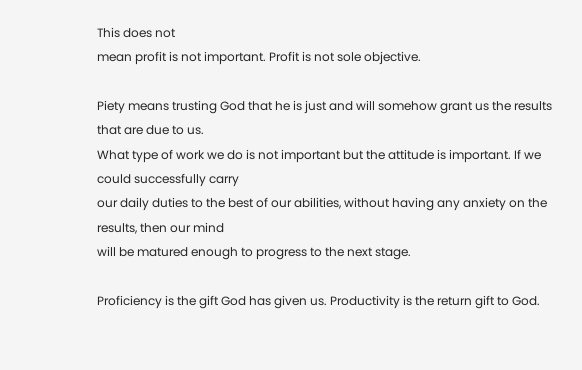This does not
mean profit is not important. Profit is not sole objective.

Piety means trusting God that he is just and will somehow grant us the results that are due to us.
What type of work we do is not important but the attitude is important. If we could successfully carry
our daily duties to the best of our abilities, without having any anxiety on the results, then our mind
will be matured enough to progress to the next stage.

Proficiency is the gift God has given us. Productivity is the return gift to God.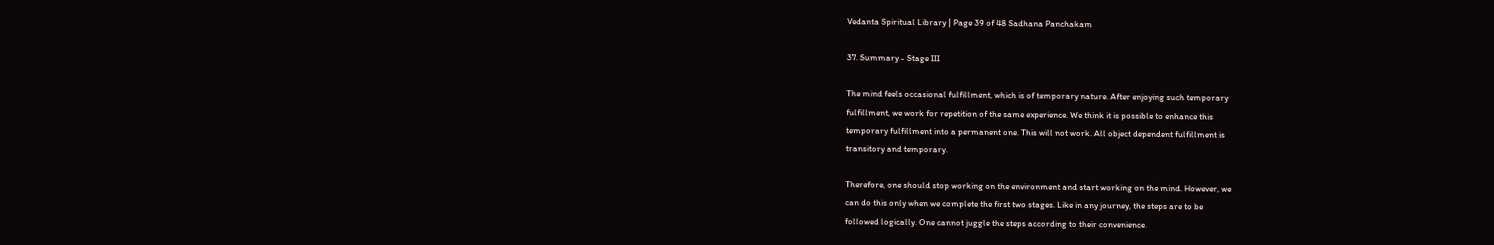Vedanta Spiritual Library | Page 39 of 48 Sadhana Panchakam

37. Summary - Stage III

The mind feels occasional fulfillment, which is of temporary nature. After enjoying such temporary
fulfillment, we work for repetition of the same experience. We think it is possible to enhance this
temporary fulfillment into a permanent one. This will not work. All object dependent fulfillment is
transitory and temporary.

Therefore, one should stop working on the environment and start working on the mind. However, we
can do this only when we complete the first two stages. Like in any journey, the steps are to be
followed logically. One cannot juggle the steps according to their convenience.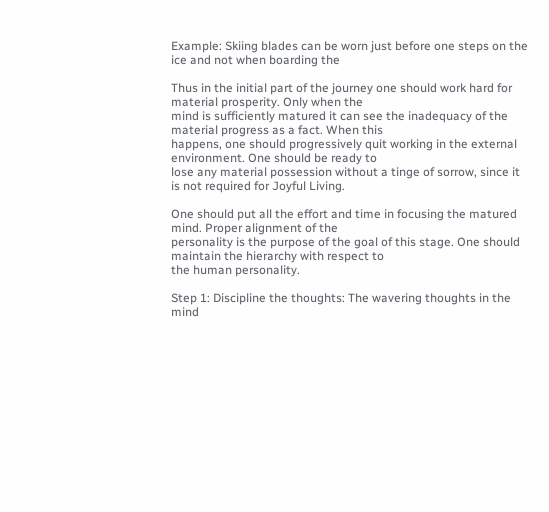Example: Skiing blades can be worn just before one steps on the ice and not when boarding the

Thus in the initial part of the journey one should work hard for material prosperity. Only when the
mind is sufficiently matured it can see the inadequacy of the material progress as a fact. When this
happens, one should progressively quit working in the external environment. One should be ready to
lose any material possession without a tinge of sorrow, since it is not required for Joyful Living.

One should put all the effort and time in focusing the matured mind. Proper alignment of the
personality is the purpose of the goal of this stage. One should maintain the hierarchy with respect to
the human personality.

Step 1: Discipline the thoughts: The wavering thoughts in the mind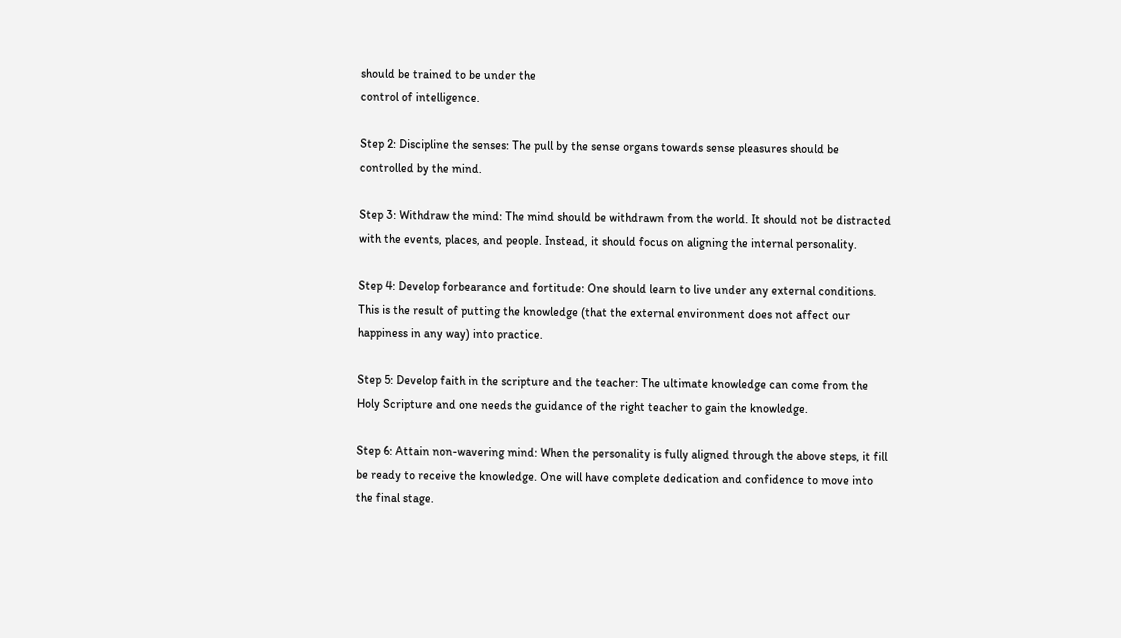should be trained to be under the
control of intelligence.

Step 2: Discipline the senses: The pull by the sense organs towards sense pleasures should be
controlled by the mind.

Step 3: Withdraw the mind: The mind should be withdrawn from the world. It should not be distracted
with the events, places, and people. Instead, it should focus on aligning the internal personality.

Step 4: Develop forbearance and fortitude: One should learn to live under any external conditions.
This is the result of putting the knowledge (that the external environment does not affect our
happiness in any way) into practice.

Step 5: Develop faith in the scripture and the teacher: The ultimate knowledge can come from the
Holy Scripture and one needs the guidance of the right teacher to gain the knowledge.

Step 6: Attain non-wavering mind: When the personality is fully aligned through the above steps, it fill
be ready to receive the knowledge. One will have complete dedication and confidence to move into
the final stage.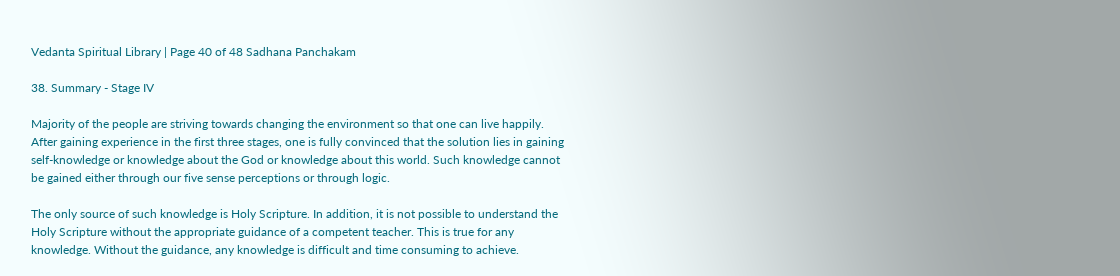Vedanta Spiritual Library | Page 40 of 48 Sadhana Panchakam

38. Summary - Stage IV

Majority of the people are striving towards changing the environment so that one can live happily.
After gaining experience in the first three stages, one is fully convinced that the solution lies in gaining
self-knowledge or knowledge about the God or knowledge about this world. Such knowledge cannot
be gained either through our five sense perceptions or through logic.

The only source of such knowledge is Holy Scripture. In addition, it is not possible to understand the
Holy Scripture without the appropriate guidance of a competent teacher. This is true for any
knowledge. Without the guidance, any knowledge is difficult and time consuming to achieve.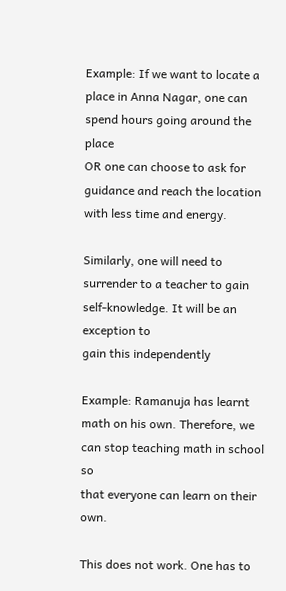Example: If we want to locate a place in Anna Nagar, one can spend hours going around the place
OR one can choose to ask for guidance and reach the location with less time and energy.

Similarly, one will need to surrender to a teacher to gain self-knowledge. It will be an exception to
gain this independently

Example: Ramanuja has learnt math on his own. Therefore, we can stop teaching math in school so
that everyone can learn on their own.

This does not work. One has to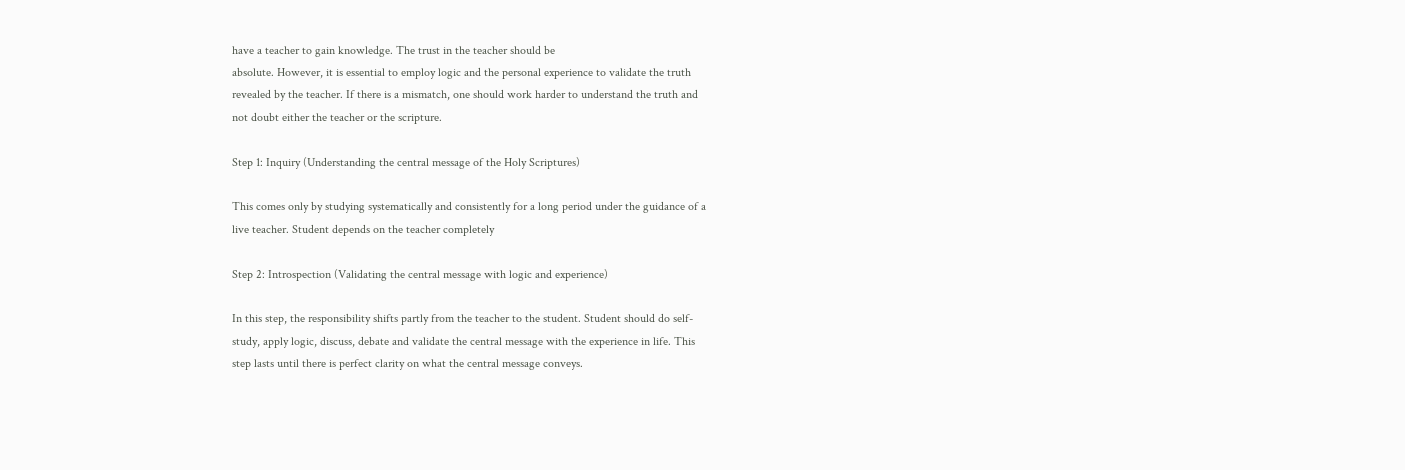have a teacher to gain knowledge. The trust in the teacher should be
absolute. However, it is essential to employ logic and the personal experience to validate the truth
revealed by the teacher. If there is a mismatch, one should work harder to understand the truth and
not doubt either the teacher or the scripture.

Step 1: Inquiry (Understanding the central message of the Holy Scriptures)

This comes only by studying systematically and consistently for a long period under the guidance of a
live teacher. Student depends on the teacher completely

Step 2: Introspection (Validating the central message with logic and experience)

In this step, the responsibility shifts partly from the teacher to the student. Student should do self-
study, apply logic, discuss, debate and validate the central message with the experience in life. This
step lasts until there is perfect clarity on what the central message conveys.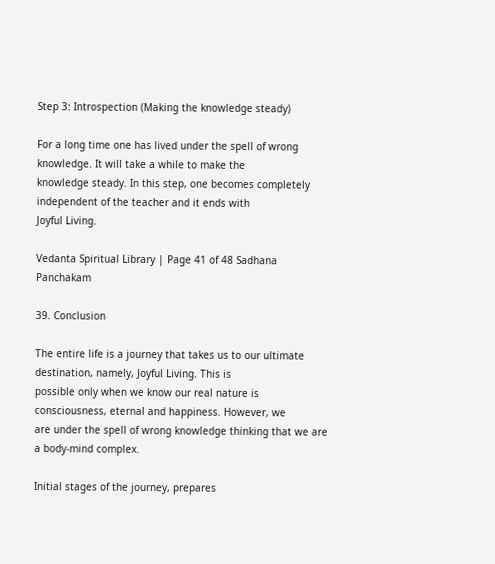Step 3: Introspection (Making the knowledge steady)

For a long time one has lived under the spell of wrong knowledge. It will take a while to make the
knowledge steady. In this step, one becomes completely independent of the teacher and it ends with
Joyful Living.

Vedanta Spiritual Library | Page 41 of 48 Sadhana Panchakam

39. Conclusion

The entire life is a journey that takes us to our ultimate destination, namely, Joyful Living. This is
possible only when we know our real nature is consciousness, eternal and happiness. However, we
are under the spell of wrong knowledge thinking that we are a body-mind complex.

Initial stages of the journey, prepares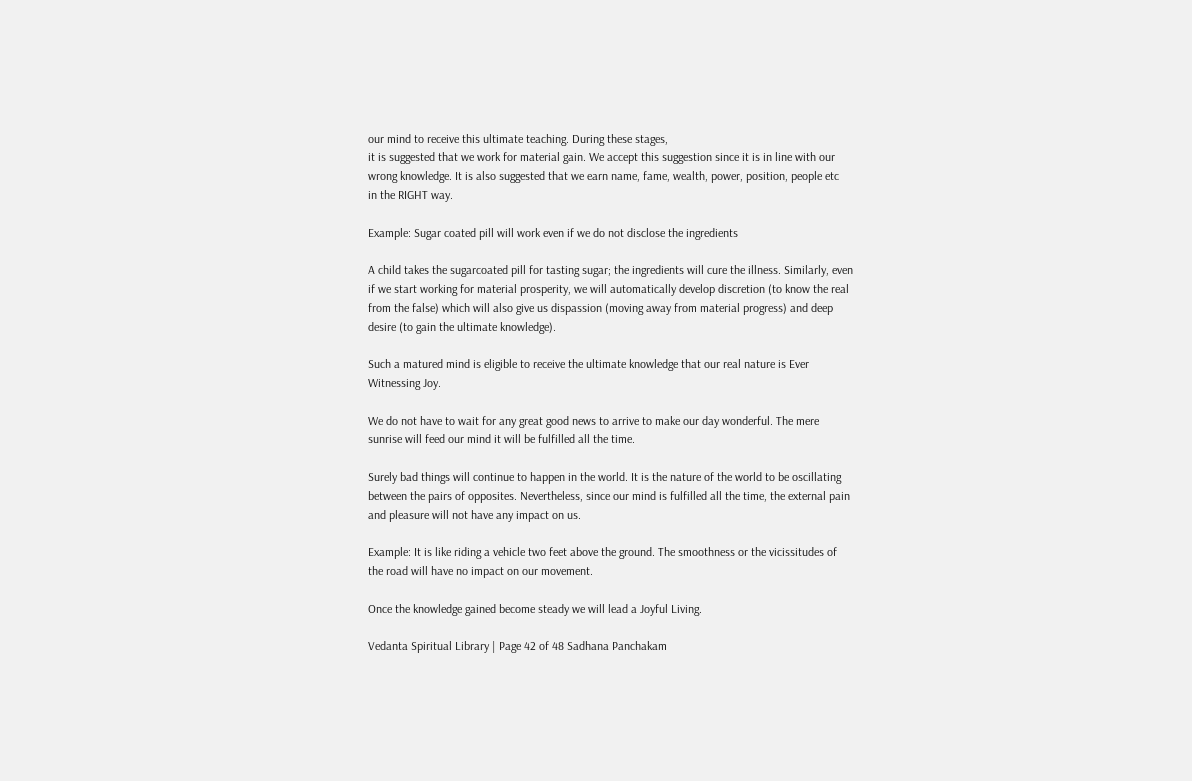our mind to receive this ultimate teaching. During these stages,
it is suggested that we work for material gain. We accept this suggestion since it is in line with our
wrong knowledge. It is also suggested that we earn name, fame, wealth, power, position, people etc
in the RIGHT way.

Example: Sugar coated pill will work even if we do not disclose the ingredients

A child takes the sugarcoated pill for tasting sugar; the ingredients will cure the illness. Similarly, even
if we start working for material prosperity, we will automatically develop discretion (to know the real
from the false) which will also give us dispassion (moving away from material progress) and deep
desire (to gain the ultimate knowledge).

Such a matured mind is eligible to receive the ultimate knowledge that our real nature is Ever
Witnessing Joy.

We do not have to wait for any great good news to arrive to make our day wonderful. The mere
sunrise will feed our mind it will be fulfilled all the time.

Surely bad things will continue to happen in the world. It is the nature of the world to be oscillating
between the pairs of opposites. Nevertheless, since our mind is fulfilled all the time, the external pain
and pleasure will not have any impact on us.

Example: It is like riding a vehicle two feet above the ground. The smoothness or the vicissitudes of
the road will have no impact on our movement.

Once the knowledge gained become steady we will lead a Joyful Living.

Vedanta Spiritual Library | Page 42 of 48 Sadhana Panchakam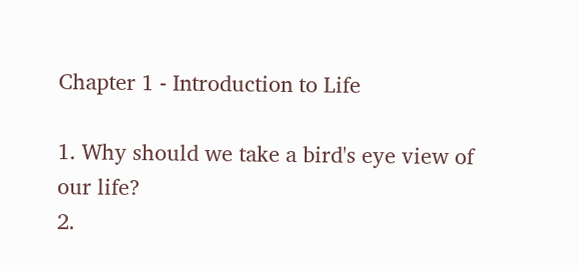Chapter 1 - Introduction to Life

1. Why should we take a bird's eye view of our life?
2.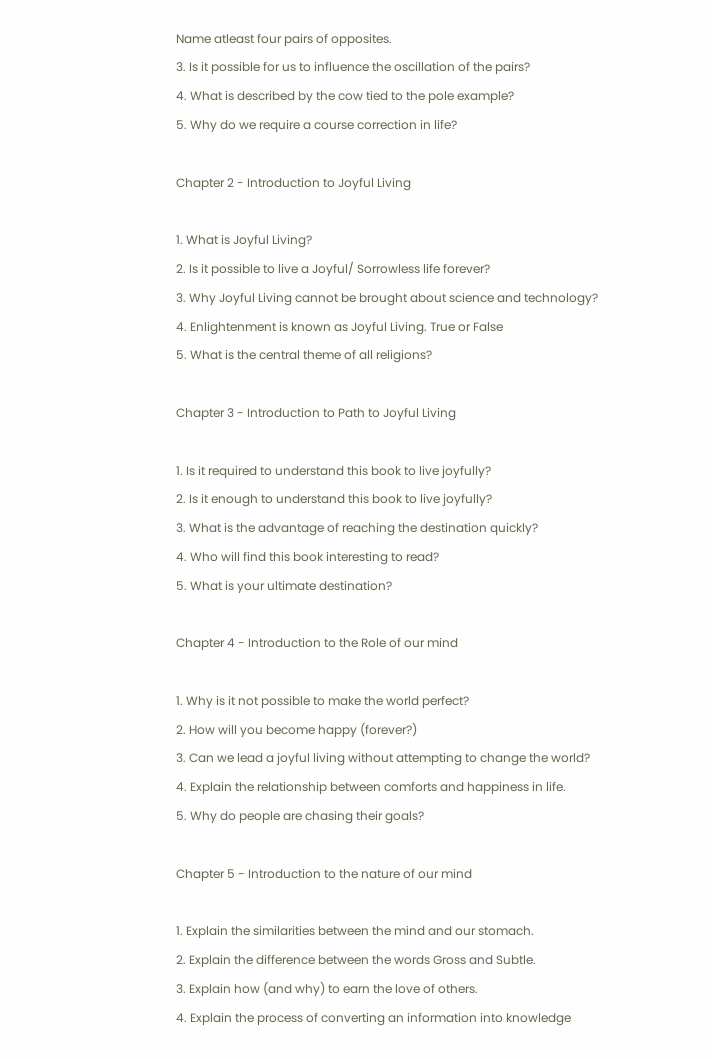Name atleast four pairs of opposites.
3. Is it possible for us to influence the oscillation of the pairs?
4. What is described by the cow tied to the pole example?
5. Why do we require a course correction in life?

Chapter 2 - Introduction to Joyful Living

1. What is Joyful Living?
2. Is it possible to live a Joyful/ Sorrowless life forever?
3. Why Joyful Living cannot be brought about science and technology?
4. Enlightenment is known as Joyful Living. True or False
5. What is the central theme of all religions?

Chapter 3 - Introduction to Path to Joyful Living

1. Is it required to understand this book to live joyfully?
2. Is it enough to understand this book to live joyfully?
3. What is the advantage of reaching the destination quickly?
4. Who will find this book interesting to read?
5. What is your ultimate destination?

Chapter 4 - Introduction to the Role of our mind

1. Why is it not possible to make the world perfect?
2. How will you become happy (forever?)
3. Can we lead a joyful living without attempting to change the world?
4. Explain the relationship between comforts and happiness in life.
5. Why do people are chasing their goals?

Chapter 5 - Introduction to the nature of our mind

1. Explain the similarities between the mind and our stomach.
2. Explain the difference between the words Gross and Subtle.
3. Explain how (and why) to earn the love of others.
4. Explain the process of converting an information into knowledge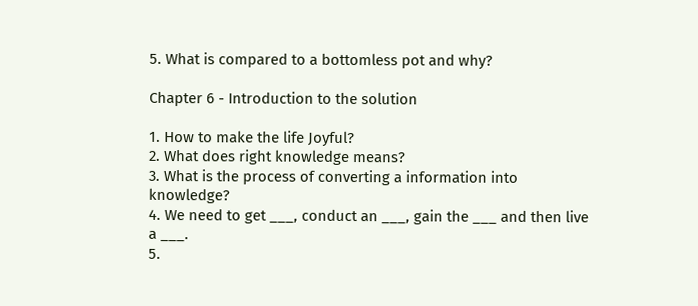5. What is compared to a bottomless pot and why?

Chapter 6 - Introduction to the solution

1. How to make the life Joyful?
2. What does right knowledge means?
3. What is the process of converting a information into knowledge?
4. We need to get ___, conduct an ___, gain the ___ and then live a ___.
5.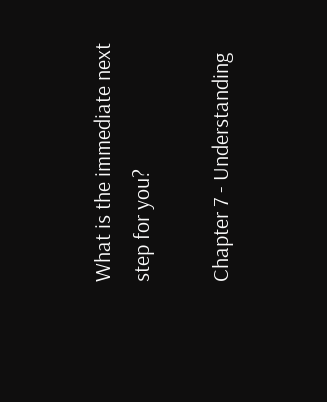What is the immediate next step for you?

Chapter 7 - Understanding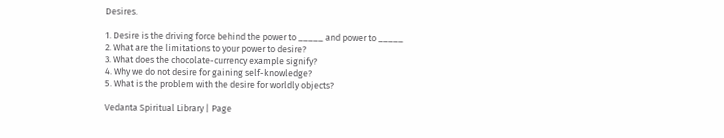Desires.

1. Desire is the driving force behind the power to _____ and power to _____
2. What are the limitations to your power to desire?
3. What does the chocolate-currency example signify?
4. Why we do not desire for gaining self-knowledge?
5. What is the problem with the desire for worldly objects?

Vedanta Spiritual Library | Page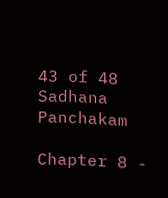43 of 48 Sadhana Panchakam

Chapter 8 -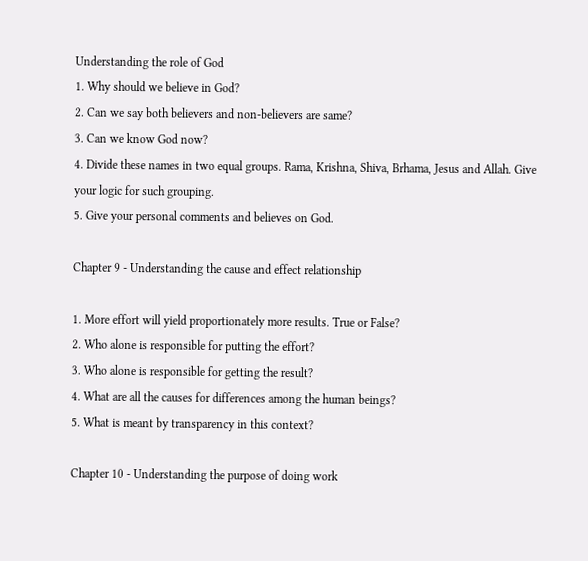Understanding the role of God
1. Why should we believe in God?
2. Can we say both believers and non-believers are same?
3. Can we know God now?
4. Divide these names in two equal groups. Rama, Krishna, Shiva, Brhama, Jesus and Allah. Give
your logic for such grouping.
5. Give your personal comments and believes on God.

Chapter 9 - Understanding the cause and effect relationship

1. More effort will yield proportionately more results. True or False?
2. Who alone is responsible for putting the effort?
3. Who alone is responsible for getting the result?
4. What are all the causes for differences among the human beings?
5. What is meant by transparency in this context?

Chapter 10 - Understanding the purpose of doing work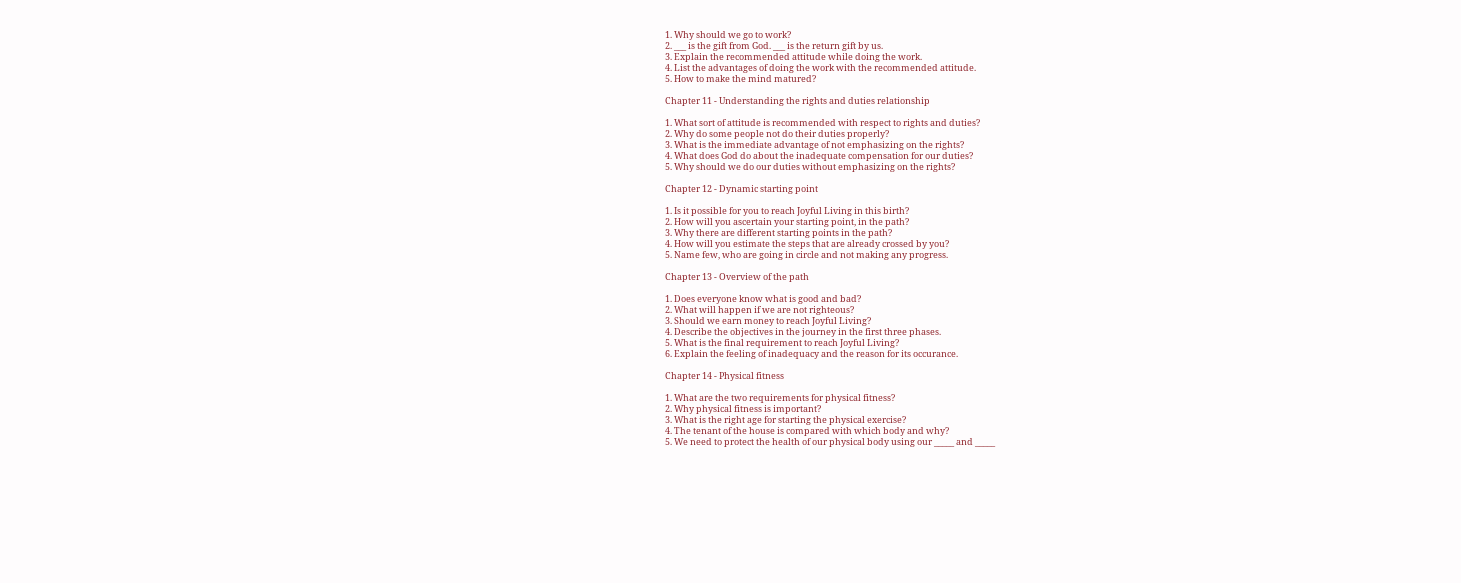1. Why should we go to work?
2. ___ is the gift from God. ___ is the return gift by us.
3. Explain the recommended attitude while doing the work.
4. List the advantages of doing the work with the recommended attitude.
5. How to make the mind matured?

Chapter 11 - Understanding the rights and duties relationship

1. What sort of attitude is recommended with respect to rights and duties?
2. Why do some people not do their duties properly?
3. What is the immediate advantage of not emphasizing on the rights?
4. What does God do about the inadequate compensation for our duties?
5. Why should we do our duties without emphasizing on the rights?

Chapter 12 - Dynamic starting point

1. Is it possible for you to reach Joyful Living in this birth?
2. How will you ascertain your starting point, in the path?
3. Why there are different starting points in the path?
4. How will you estimate the steps that are already crossed by you?
5. Name few, who are going in circle and not making any progress.

Chapter 13 - Overview of the path

1. Does everyone know what is good and bad?
2. What will happen if we are not righteous?
3. Should we earn money to reach Joyful Living?
4. Describe the objectives in the journey in the first three phases.
5. What is the final requirement to reach Joyful Living?
6. Explain the feeling of inadequacy and the reason for its occurance.

Chapter 14 - Physical fitness

1. What are the two requirements for physical fitness?
2. Why physical fitness is important?
3. What is the right age for starting the physical exercise?
4. The tenant of the house is compared with which body and why?
5. We need to protect the health of our physical body using our _____ and _____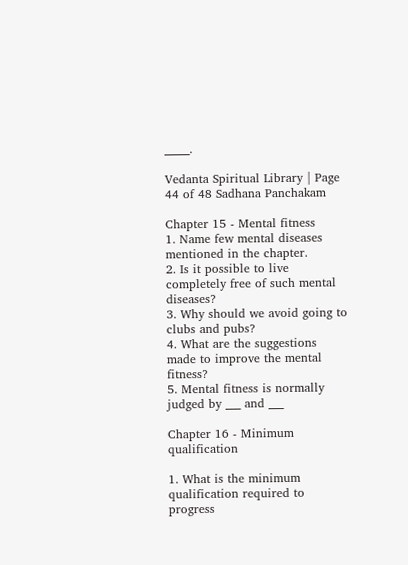_____.

Vedanta Spiritual Library | Page 44 of 48 Sadhana Panchakam

Chapter 15 - Mental fitness
1. Name few mental diseases mentioned in the chapter.
2. Is it possible to live completely free of such mental diseases?
3. Why should we avoid going to clubs and pubs?
4. What are the suggestions made to improve the mental fitness?
5. Mental fitness is normally judged by ___ and ___

Chapter 16 - Minimum qualification

1. What is the minimum qualification required to progress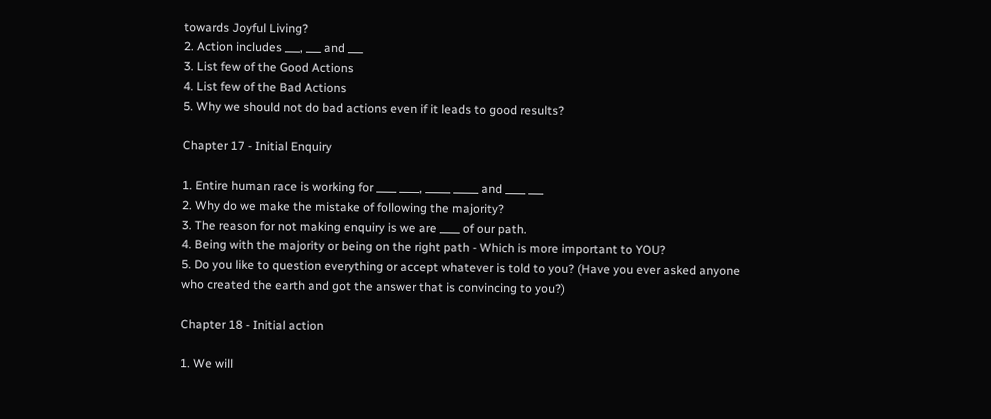towards Joyful Living?
2. Action includes ___, ___ and ___
3. List few of the Good Actions
4. List few of the Bad Actions
5. Why we should not do bad actions even if it leads to good results?

Chapter 17 - Initial Enquiry

1. Entire human race is working for ____ ____, _____ _____ and ____ ___
2. Why do we make the mistake of following the majority?
3. The reason for not making enquiry is we are ____ of our path.
4. Being with the majority or being on the right path - Which is more important to YOU?
5. Do you like to question everything or accept whatever is told to you? (Have you ever asked anyone
who created the earth and got the answer that is convincing to you?)

Chapter 18 - Initial action

1. We will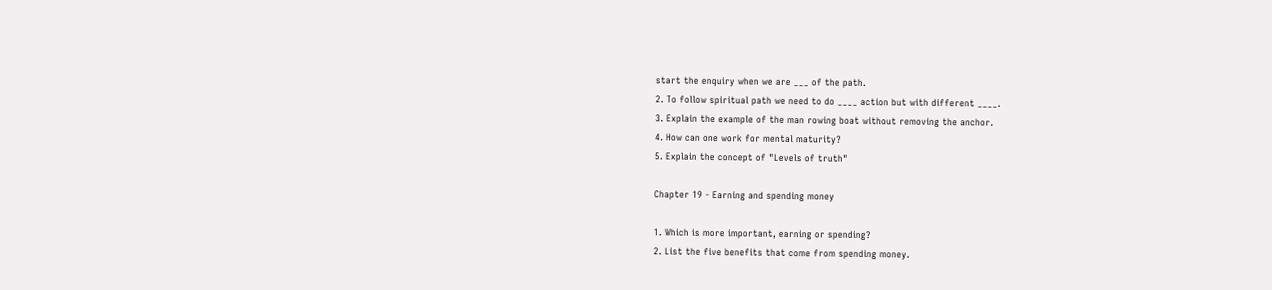start the enquiry when we are ___ of the path.
2. To follow spiritual path we need to do ____ action but with different ____.
3. Explain the example of the man rowing boat without removing the anchor.
4. How can one work for mental maturity?
5. Explain the concept of "Levels of truth"

Chapter 19 - Earning and spending money

1. Which is more important, earning or spending?
2. List the five benefits that come from spending money.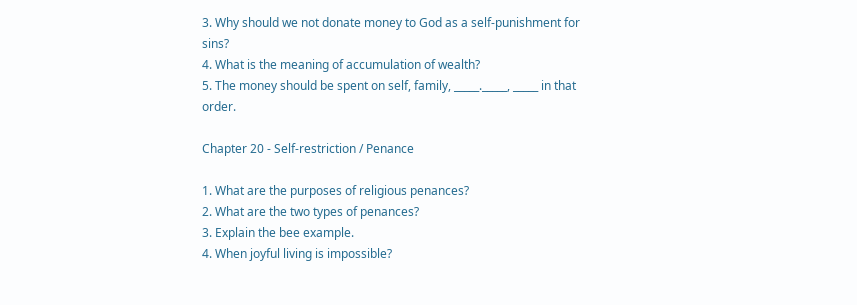3. Why should we not donate money to God as a self-punishment for sins?
4. What is the meaning of accumulation of wealth?
5. The money should be spent on self, family, _____._____, _____ in that order.

Chapter 20 - Self-restriction / Penance

1. What are the purposes of religious penances?
2. What are the two types of penances?
3. Explain the bee example.
4. When joyful living is impossible?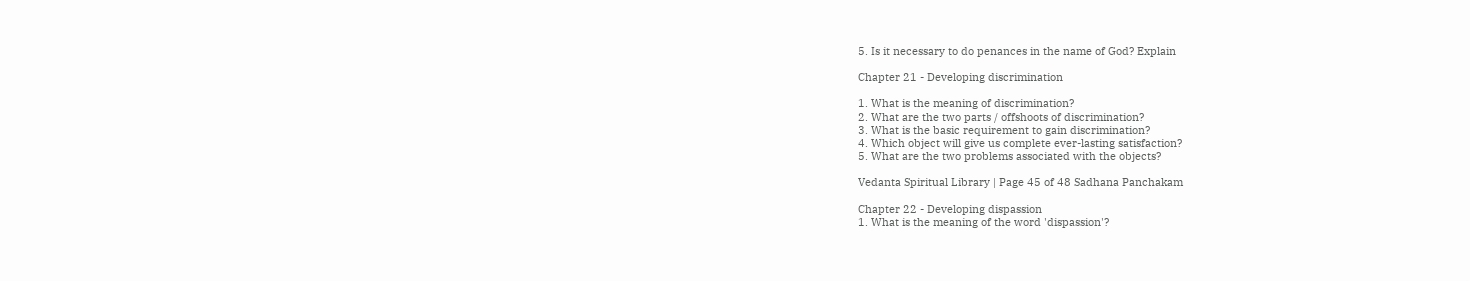5. Is it necessary to do penances in the name of God? Explain

Chapter 21 - Developing discrimination

1. What is the meaning of discrimination?
2. What are the two parts / offshoots of discrimination?
3. What is the basic requirement to gain discrimination?
4. Which object will give us complete ever-lasting satisfaction?
5. What are the two problems associated with the objects?

Vedanta Spiritual Library | Page 45 of 48 Sadhana Panchakam

Chapter 22 - Developing dispassion
1. What is the meaning of the word 'dispassion'?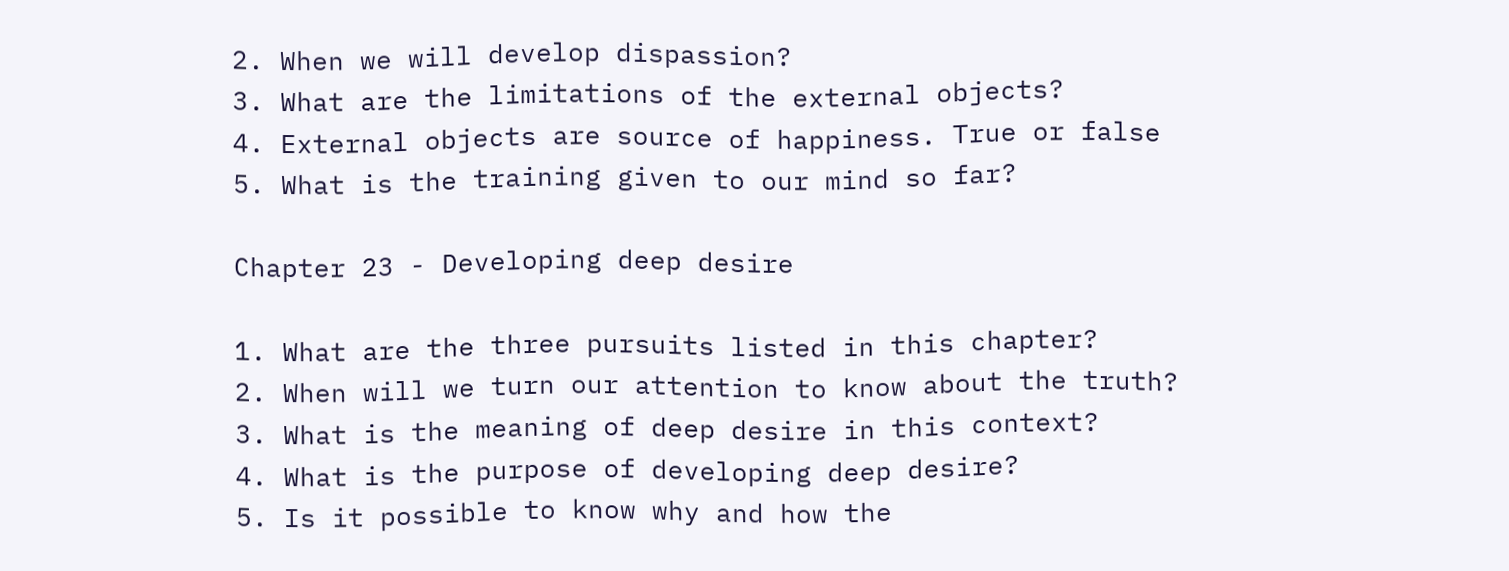2. When we will develop dispassion?
3. What are the limitations of the external objects?
4. External objects are source of happiness. True or false
5. What is the training given to our mind so far?

Chapter 23 - Developing deep desire

1. What are the three pursuits listed in this chapter?
2. When will we turn our attention to know about the truth?
3. What is the meaning of deep desire in this context?
4. What is the purpose of developing deep desire?
5. Is it possible to know why and how the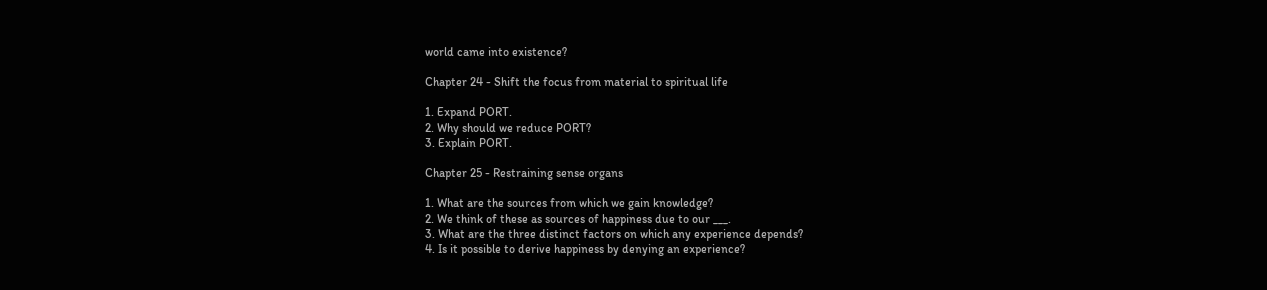world came into existence?

Chapter 24 - Shift the focus from material to spiritual life

1. Expand PORT.
2. Why should we reduce PORT?
3. Explain PORT.

Chapter 25 - Restraining sense organs

1. What are the sources from which we gain knowledge?
2. We think of these as sources of happiness due to our ___.
3. What are the three distinct factors on which any experience depends?
4. Is it possible to derive happiness by denying an experience?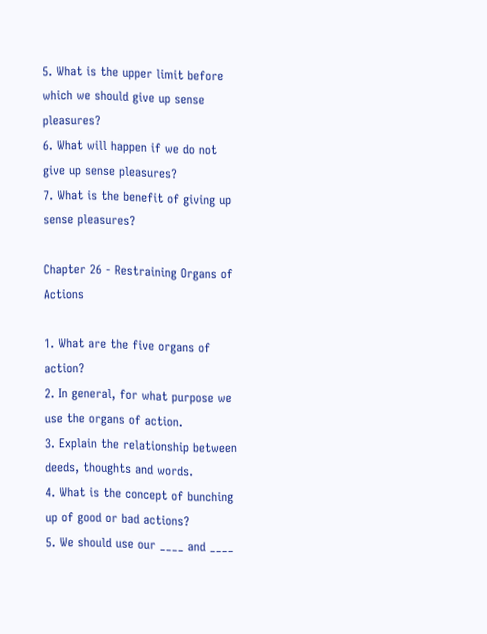5. What is the upper limit before which we should give up sense pleasures?
6. What will happen if we do not give up sense pleasures?
7. What is the benefit of giving up sense pleasures?

Chapter 26 - Restraining Organs of Actions

1. What are the five organs of action?
2. In general, for what purpose we use the organs of action.
3. Explain the relationship between deeds, thoughts and words.
4. What is the concept of bunching up of good or bad actions?
5. We should use our ____ and ____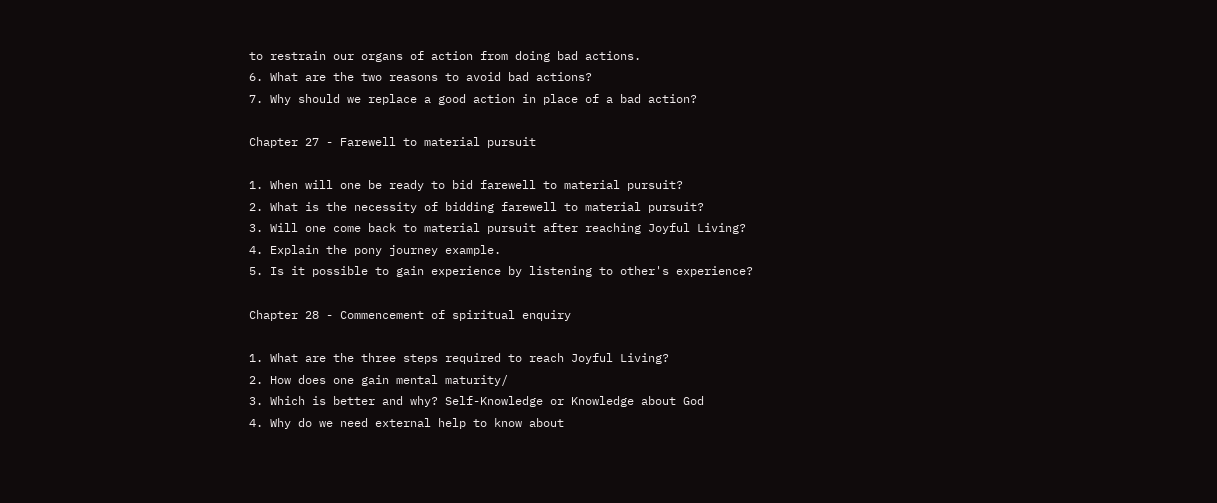to restrain our organs of action from doing bad actions.
6. What are the two reasons to avoid bad actions?
7. Why should we replace a good action in place of a bad action?

Chapter 27 - Farewell to material pursuit

1. When will one be ready to bid farewell to material pursuit?
2. What is the necessity of bidding farewell to material pursuit?
3. Will one come back to material pursuit after reaching Joyful Living?
4. Explain the pony journey example.
5. Is it possible to gain experience by listening to other's experience?

Chapter 28 - Commencement of spiritual enquiry

1. What are the three steps required to reach Joyful Living?
2. How does one gain mental maturity/
3. Which is better and why? Self-Knowledge or Knowledge about God
4. Why do we need external help to know about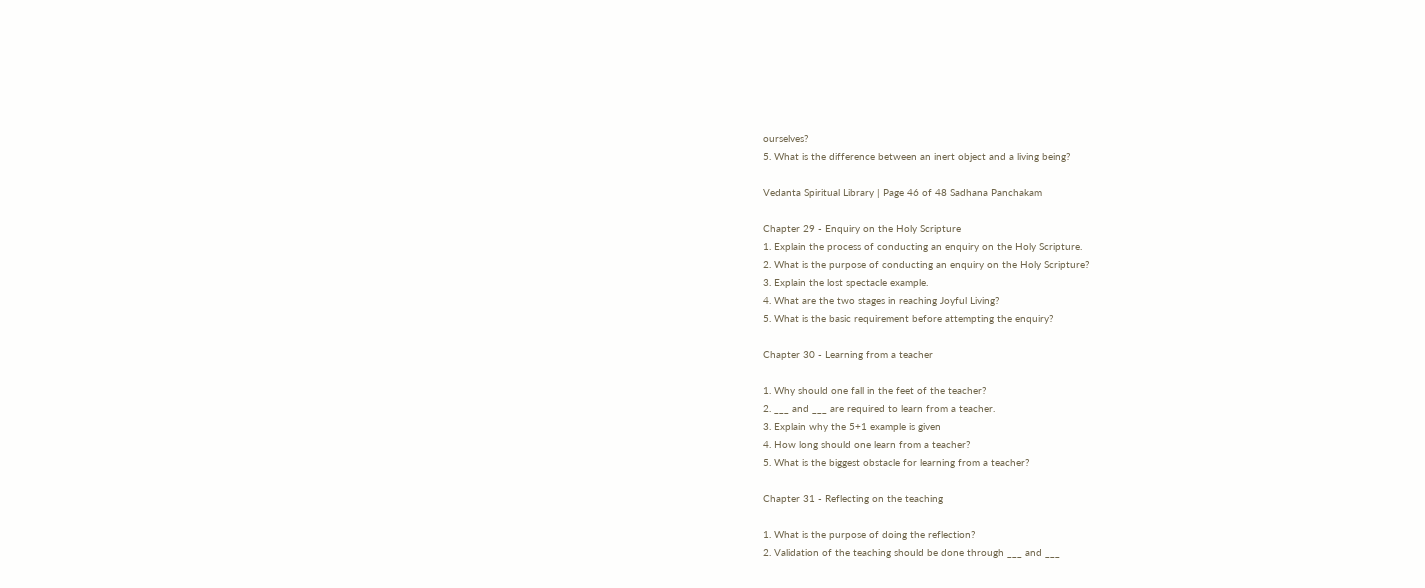ourselves?
5. What is the difference between an inert object and a living being?

Vedanta Spiritual Library | Page 46 of 48 Sadhana Panchakam

Chapter 29 - Enquiry on the Holy Scripture
1. Explain the process of conducting an enquiry on the Holy Scripture.
2. What is the purpose of conducting an enquiry on the Holy Scripture?
3. Explain the lost spectacle example.
4. What are the two stages in reaching Joyful Living?
5. What is the basic requirement before attempting the enquiry?

Chapter 30 - Learning from a teacher

1. Why should one fall in the feet of the teacher?
2. ___ and ___ are required to learn from a teacher.
3. Explain why the 5+1 example is given
4. How long should one learn from a teacher?
5. What is the biggest obstacle for learning from a teacher?

Chapter 31 - Reflecting on the teaching

1. What is the purpose of doing the reflection?
2. Validation of the teaching should be done through ___ and ___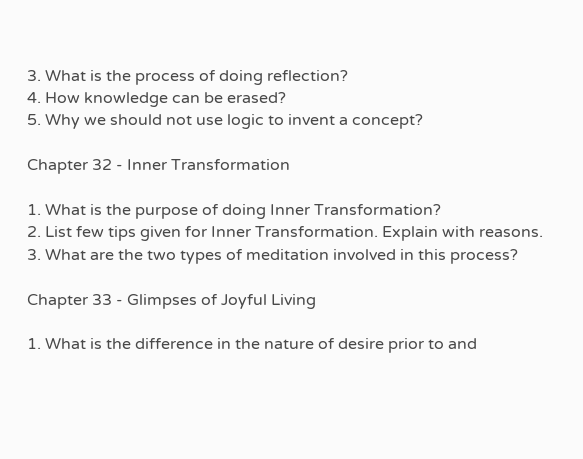3. What is the process of doing reflection?
4. How knowledge can be erased?
5. Why we should not use logic to invent a concept?

Chapter 32 - Inner Transformation

1. What is the purpose of doing Inner Transformation?
2. List few tips given for Inner Transformation. Explain with reasons.
3. What are the two types of meditation involved in this process?

Chapter 33 - Glimpses of Joyful Living

1. What is the difference in the nature of desire prior to and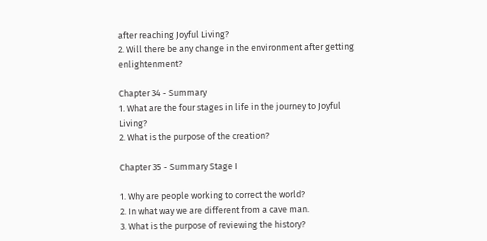after reaching Joyful Living?
2. Will there be any change in the environment after getting enlightenment?

Chapter 34 - Summary
1. What are the four stages in life in the journey to Joyful Living?
2. What is the purpose of the creation?

Chapter 35 - Summary Stage I

1. Why are people working to correct the world?
2. In what way we are different from a cave man.
3. What is the purpose of reviewing the history?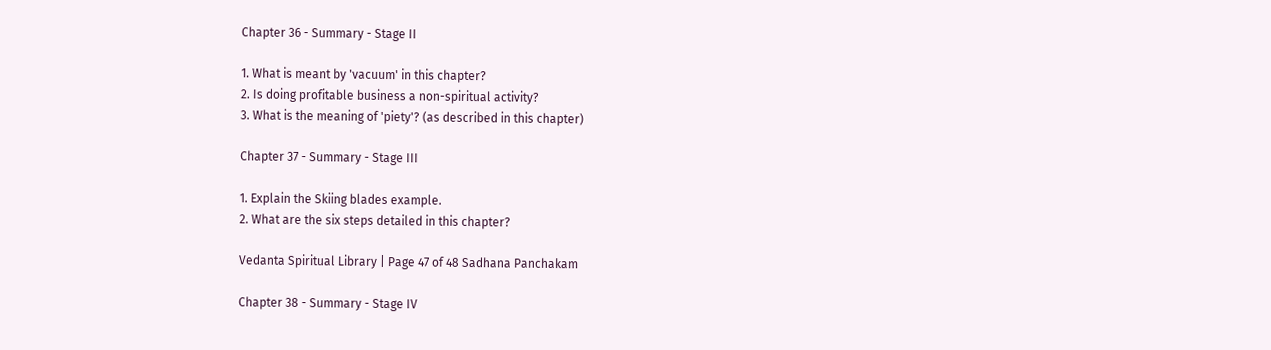Chapter 36 - Summary - Stage II

1. What is meant by 'vacuum' in this chapter?
2. Is doing profitable business a non-spiritual activity?
3. What is the meaning of 'piety'? (as described in this chapter)

Chapter 37 - Summary - Stage III

1. Explain the Skiing blades example.
2. What are the six steps detailed in this chapter?

Vedanta Spiritual Library | Page 47 of 48 Sadhana Panchakam

Chapter 38 - Summary - Stage IV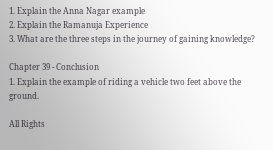1. Explain the Anna Nagar example
2. Explain the Ramanuja Experience
3. What are the three steps in the journey of gaining knowledge?

Chapter 39 - Conclusion
1. Explain the example of riding a vehicle two feet above the ground.

All Rights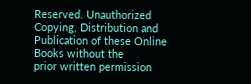Reserved. Unauthorized Copying, Distribution and Publication of these Online Books without the
prior written permission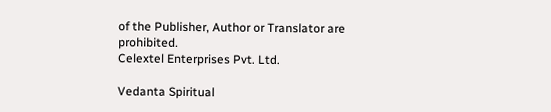of the Publisher, Author or Translator are prohibited.
Celextel Enterprises Pvt. Ltd.

Vedanta Spiritual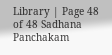Library | Page 48 of 48 Sadhana Panchakam